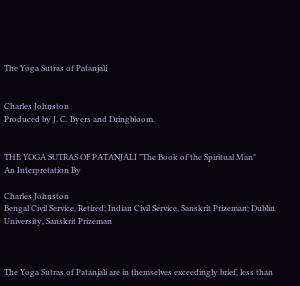The Yoga Sutras of Patanjali


Charles Johnston
Produced by J. C. Byers and Dringbloom.


THE YOGA SUTRAS OF PATANJALI "The Book of the Spiritual Man"
An Interpretation By

Charles Johnston
Bengal Civil Service, Retired; Indian Civil Service, Sanskrit Prizeman; Dublin University, Sanskrit Prizeman



The Yoga Sutras of Patanjali are in themselves exceedingly brief, less than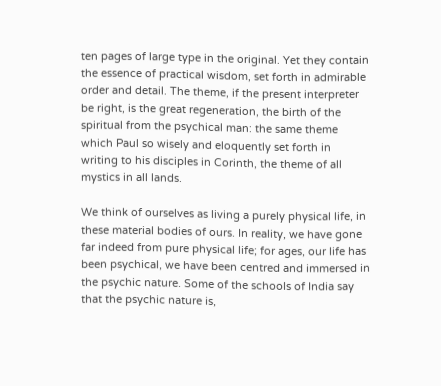ten pages of large type in the original. Yet they contain the essence of practical wisdom, set forth in admirable order and detail. The theme, if the present interpreter be right, is the great regeneration, the birth of the spiritual from the psychical man: the same theme which Paul so wisely and eloquently set forth in writing to his disciples in Corinth, the theme of all mystics in all lands.

We think of ourselves as living a purely physical life, in these material bodies of ours. In reality, we have gone far indeed from pure physical life; for ages, our life has been psychical, we have been centred and immersed in the psychic nature. Some of the schools of India say that the psychic nature is,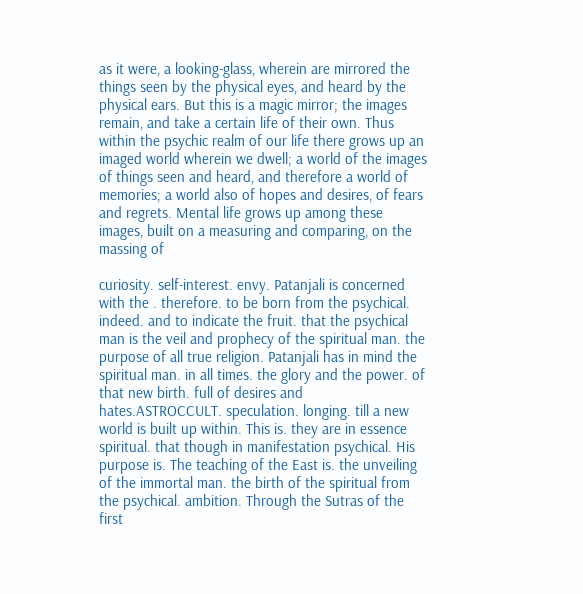as it were, a looking-glass, wherein are mirrored the things seen by the physical eyes, and heard by the physical ears. But this is a magic mirror; the images remain, and take a certain life of their own. Thus within the psychic realm of our life there grows up an imaged world wherein we dwell; a world of the images of things seen and heard, and therefore a world of memories; a world also of hopes and desires, of fears and regrets. Mental life grows up among these images, built on a measuring and comparing, on the massing of

curiosity. self-interest. envy. Patanjali is concerned with the . therefore. to be born from the psychical. indeed. and to indicate the fruit. that the psychical man is the veil and prophecy of the spiritual man. the purpose of all true religion. Patanjali has in mind the spiritual man. in all times. the glory and the power. of that new birth. full of desires and hates.ASTROCCULT. speculation. longing. till a new world is built up within. This is. they are in essence spiritual. that though in manifestation psychical. His purpose is. The teaching of the East is. the unveiling of the immortal man. the birth of the spiritual from the psychical. ambition. Through the Sutras of the first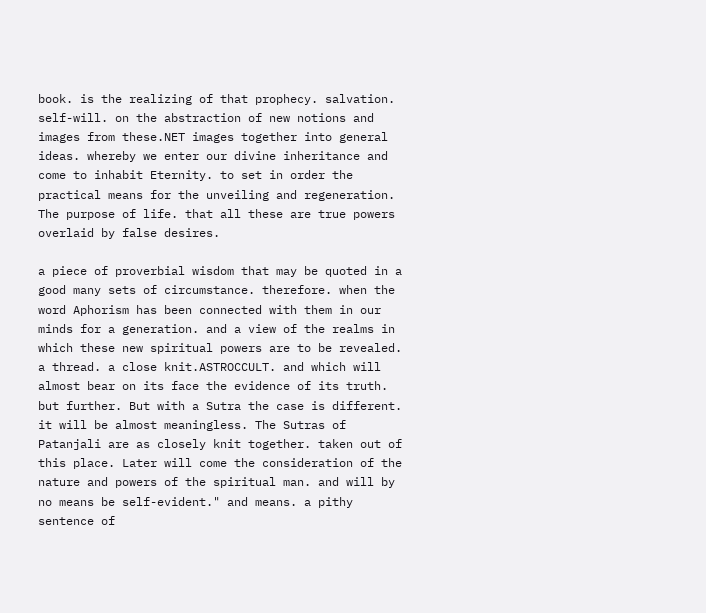book. is the realizing of that prophecy. salvation. self-will. on the abstraction of new notions and images from these.NET images together into general ideas. whereby we enter our divine inheritance and come to inhabit Eternity. to set in order the practical means for the unveiling and regeneration. The purpose of life. that all these are true powers overlaid by false desires.

a piece of proverbial wisdom that may be quoted in a good many sets of circumstance. therefore. when the word Aphorism has been connected with them in our minds for a generation. and a view of the realms in which these new spiritual powers are to be revealed. a thread. a close knit.ASTROCCULT. and which will almost bear on its face the evidence of its truth. but further. But with a Sutra the case is different. it will be almost meaningless. The Sutras of Patanjali are as closely knit together. taken out of this place. Later will come the consideration of the nature and powers of the spiritual man. and will by no means be self-evident." and means. a pithy sentence of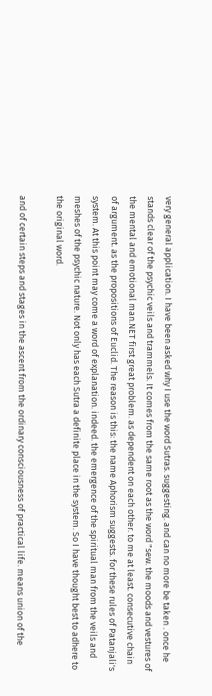very general application. I have been asked why I use the word Sutras. suggesting. and can no more be taken . once he stands clear of the psychic veils and trammels. It comes from the same root as the word "sew. the moods and vestures of the mental and emotional man.NET first great problem. as dependent on each other. to me at least. consecutive chain of argument. as the propositions of Euclid. The reason is this: the name Aphorism suggests. for these rules of Patanjali's system. At this point may come a word of explanation. indeed. the emergence of the spiritual man from the veils and meshes of the psychic nature. Not only has each Sutra a definite place in the system. So I have thought best to adhere to the original word.

and of certain steps and stages in the ascent from the ordinary consciousness of practical life. means union of the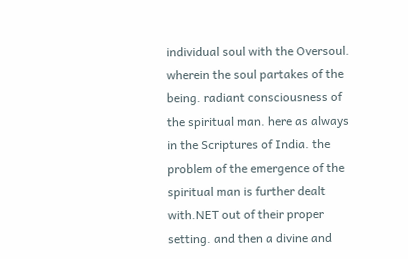individual soul with the Oversoul. wherein the soul partakes of the being. radiant consciousness of the spiritual man. here as always in the Scriptures of India. the problem of the emergence of the spiritual man is further dealt with.NET out of their proper setting. and then a divine and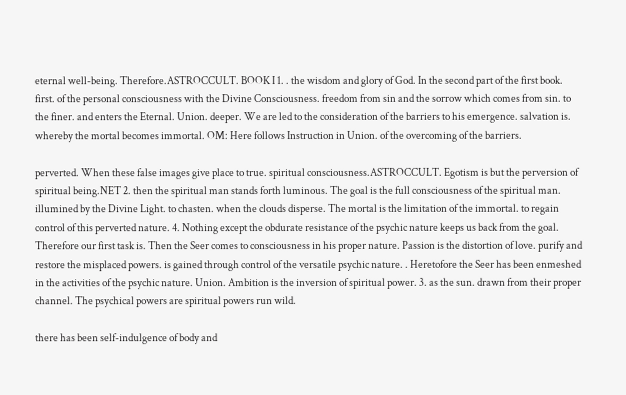eternal well-being. Therefore.ASTROCCULT. BOOK I 1. . the wisdom and glory of God. In the second part of the first book. first. of the personal consciousness with the Divine Consciousness. freedom from sin and the sorrow which comes from sin. to the finer. and enters the Eternal. Union. deeper. We are led to the consideration of the barriers to his emergence. salvation is. whereby the mortal becomes immortal. OM: Here follows Instruction in Union. of the overcoming of the barriers.

perverted. When these false images give place to true. spiritual consciousness.ASTROCCULT. Egotism is but the perversion of spiritual being.NET 2. then the spiritual man stands forth luminous. The goal is the full consciousness of the spiritual man. illumined by the Divine Light. to chasten. when the clouds disperse. The mortal is the limitation of the immortal. to regain control of this perverted nature. 4. Nothing except the obdurate resistance of the psychic nature keeps us back from the goal. Therefore our first task is. Then the Seer comes to consciousness in his proper nature. Passion is the distortion of love. purify and restore the misplaced powers. is gained through control of the versatile psychic nature. . Heretofore the Seer has been enmeshed in the activities of the psychic nature. Union. Ambition is the inversion of spiritual power. 3. as the sun. drawn from their proper channel. The psychical powers are spiritual powers run wild.

there has been self-indulgence of body and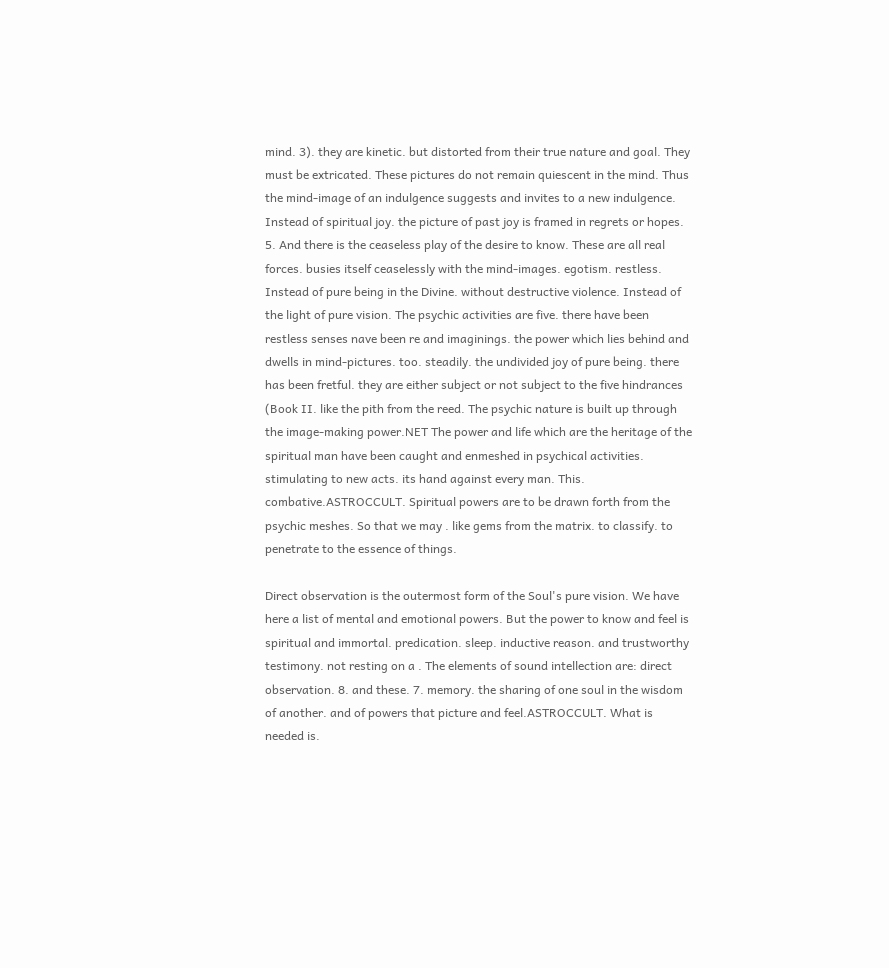mind. 3). they are kinetic. but distorted from their true nature and goal. They must be extricated. These pictures do not remain quiescent in the mind. Thus the mind-image of an indulgence suggests and invites to a new indulgence. Instead of spiritual joy. the picture of past joy is framed in regrets or hopes. 5. And there is the ceaseless play of the desire to know. These are all real forces. busies itself ceaselessly with the mind-images. egotism. restless. Instead of pure being in the Divine. without destructive violence. Instead of the light of pure vision. The psychic activities are five. there have been restless senses nave been re and imaginings. the power which lies behind and dwells in mind-pictures. too. steadily. the undivided joy of pure being. there has been fretful. they are either subject or not subject to the five hindrances (Book II. like the pith from the reed. The psychic nature is built up through the image-making power.NET The power and life which are the heritage of the spiritual man have been caught and enmeshed in psychical activities. stimulating to new acts. its hand against every man. This. combative.ASTROCCULT. Spiritual powers are to be drawn forth from the psychic meshes. So that we may . like gems from the matrix. to classify. to penetrate to the essence of things.

Direct observation is the outermost form of the Soul's pure vision. We have here a list of mental and emotional powers. But the power to know and feel is spiritual and immortal. predication. sleep. inductive reason. and trustworthy testimony. not resting on a . The elements of sound intellection are: direct observation. 8. and these. 7. memory. the sharing of one soul in the wisdom of another. and of powers that picture and feel.ASTROCCULT. What is needed is.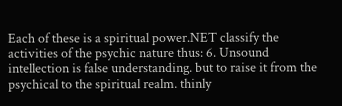Each of these is a spiritual power.NET classify the activities of the psychic nature thus: 6. Unsound intellection is false understanding. but to raise it from the psychical to the spiritual realm. thinly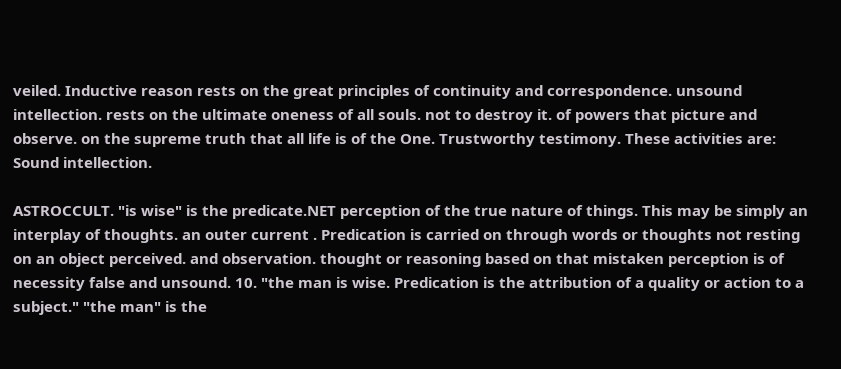veiled. Inductive reason rests on the great principles of continuity and correspondence. unsound intellection. rests on the ultimate oneness of all souls. not to destroy it. of powers that picture and observe. on the supreme truth that all life is of the One. Trustworthy testimony. These activities are: Sound intellection.

ASTROCCULT. "is wise" is the predicate.NET perception of the true nature of things. This may be simply an interplay of thoughts. an outer current . Predication is carried on through words or thoughts not resting on an object perceived. and observation. thought or reasoning based on that mistaken perception is of necessity false and unsound. 10. "the man is wise. Predication is the attribution of a quality or action to a subject." "the man" is the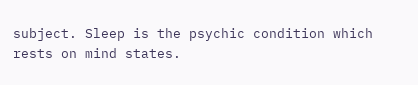subject. Sleep is the psychic condition which rests on mind states.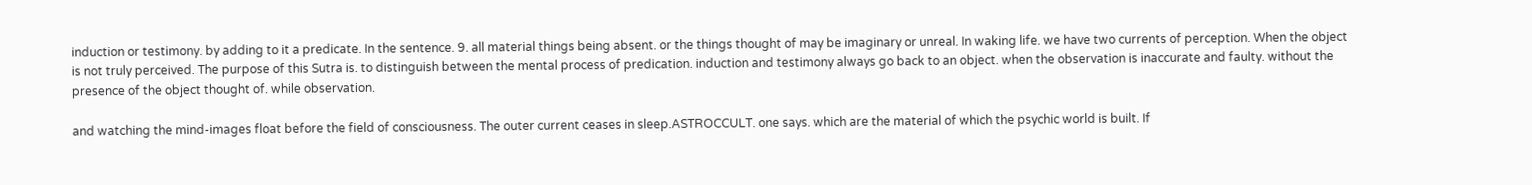induction or testimony. by adding to it a predicate. In the sentence. 9. all material things being absent. or the things thought of may be imaginary or unreal. In waking life. we have two currents of perception. When the object is not truly perceived. The purpose of this Sutra is. to distinguish between the mental process of predication. induction and testimony always go back to an object. when the observation is inaccurate and faulty. without the presence of the object thought of. while observation.

and watching the mind-images float before the field of consciousness. The outer current ceases in sleep.ASTROCCULT. one says. which are the material of which the psychic world is built. If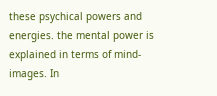these psychical powers and energies. the mental power is explained in terms of mind-images. In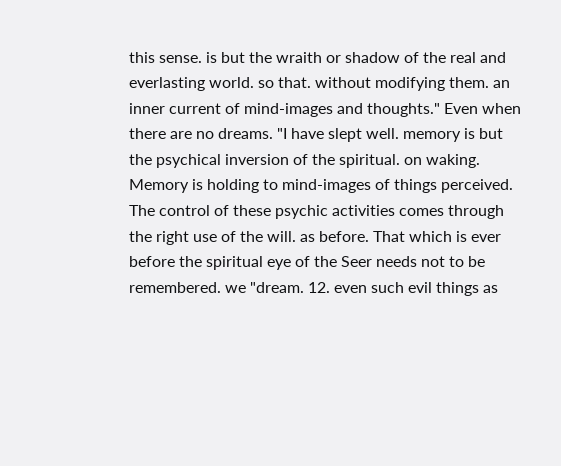this sense. is but the wraith or shadow of the real and everlasting world. so that. without modifying them. an inner current of mind-images and thoughts." Even when there are no dreams. "I have slept well. memory is but the psychical inversion of the spiritual. on waking. Memory is holding to mind-images of things perceived. The control of these psychic activities comes through the right use of the will. as before. That which is ever before the spiritual eye of the Seer needs not to be remembered. we "dream. 12. even such evil things as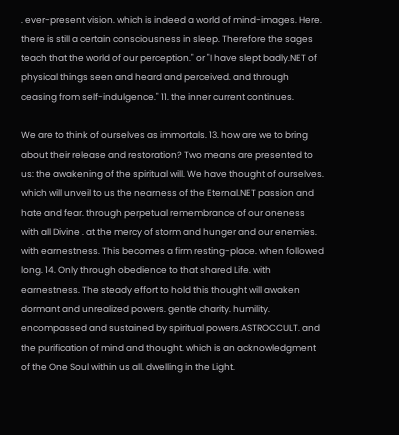. ever-present vision. which is indeed a world of mind-images. Here. there is still a certain consciousness in sleep. Therefore the sages teach that the world of our perception." or "I have slept badly.NET of physical things seen and heard and perceived. and through ceasing from self-indulgence." 11. the inner current continues.

We are to think of ourselves as immortals. 13. how are we to bring about their release and restoration? Two means are presented to us: the awakening of the spiritual will. We have thought of ourselves. which will unveil to us the nearness of the Eternal.NET passion and hate and fear. through perpetual remembrance of our oneness with all Divine . at the mercy of storm and hunger and our enemies. with earnestness. This becomes a firm resting-place. when followed long. 14. Only through obedience to that shared Life. with earnestness. The steady effort to hold this thought will awaken dormant and unrealized powers. gentle charity. humility. encompassed and sustained by spiritual powers.ASTROCCULT. and the purification of mind and thought. which is an acknowledgment of the One Soul within us all. dwelling in the Light.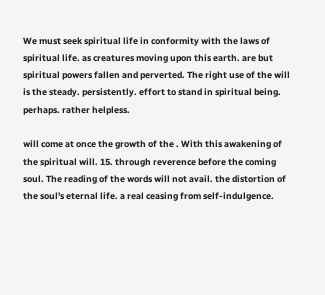We must seek spiritual life in conformity with the laws of spiritual life. as creatures moving upon this earth. are but spiritual powers fallen and perverted. The right use of the will is the steady. persistently. effort to stand in spiritual being. perhaps. rather helpless.

will come at once the growth of the . With this awakening of the spiritual will. 15. through reverence before the coming soul. The reading of the words will not avail. the distortion of the soul's eternal life. a real ceasing from self-indulgence.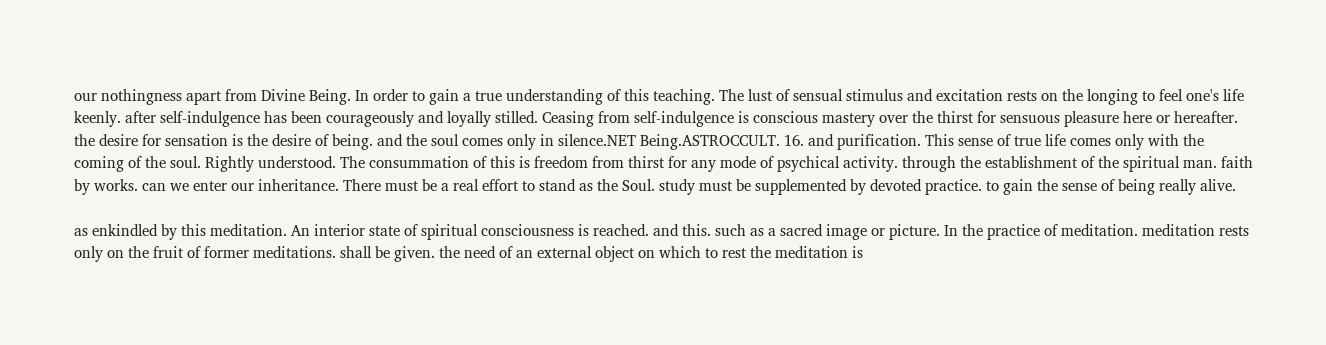our nothingness apart from Divine Being. In order to gain a true understanding of this teaching. The lust of sensual stimulus and excitation rests on the longing to feel one's life keenly. after self-indulgence has been courageously and loyally stilled. Ceasing from self-indulgence is conscious mastery over the thirst for sensuous pleasure here or hereafter. the desire for sensation is the desire of being. and the soul comes only in silence.NET Being.ASTROCCULT. 16. and purification. This sense of true life comes only with the coming of the soul. Rightly understood. The consummation of this is freedom from thirst for any mode of psychical activity. through the establishment of the spiritual man. faith by works. can we enter our inheritance. There must be a real effort to stand as the Soul. study must be supplemented by devoted practice. to gain the sense of being really alive.

as enkindled by this meditation. An interior state of spiritual consciousness is reached. and this. such as a sacred image or picture. In the practice of meditation. meditation rests only on the fruit of former meditations. shall be given. the need of an external object on which to rest the meditation is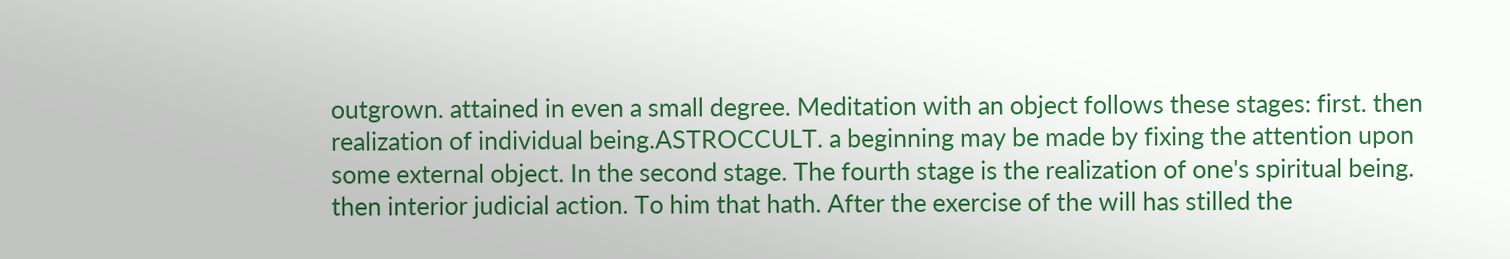outgrown. attained in even a small degree. Meditation with an object follows these stages: first. then realization of individual being.ASTROCCULT. a beginning may be made by fixing the attention upon some external object. In the second stage. The fourth stage is the realization of one's spiritual being. then interior judicial action. To him that hath. After the exercise of the will has stilled the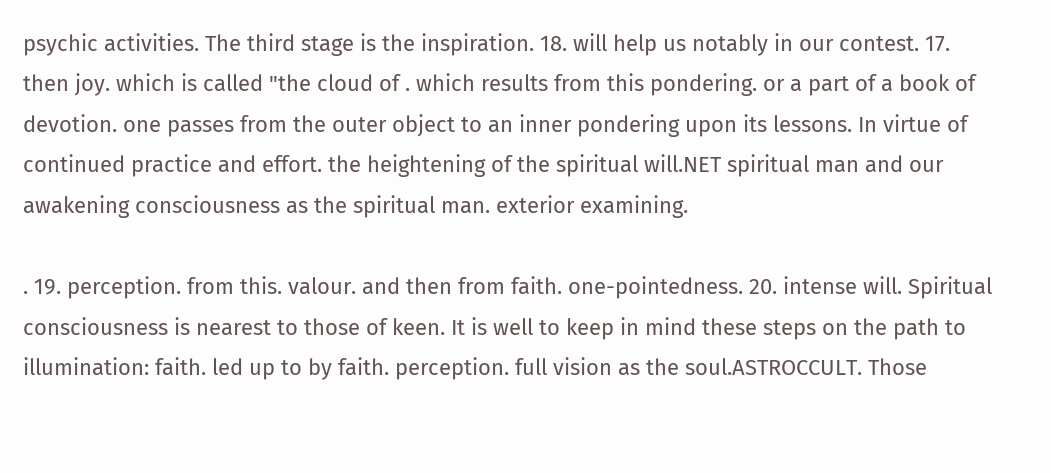psychic activities. The third stage is the inspiration. 18. will help us notably in our contest. 17. then joy. which is called "the cloud of . which results from this pondering. or a part of a book of devotion. one passes from the outer object to an inner pondering upon its lessons. In virtue of continued practice and effort. the heightening of the spiritual will.NET spiritual man and our awakening consciousness as the spiritual man. exterior examining.

. 19. perception. from this. valour. and then from faith. one-pointedness. 20. intense will. Spiritual consciousness is nearest to those of keen. It is well to keep in mind these steps on the path to illumination: faith. led up to by faith. perception. full vision as the soul.ASTROCCULT. Those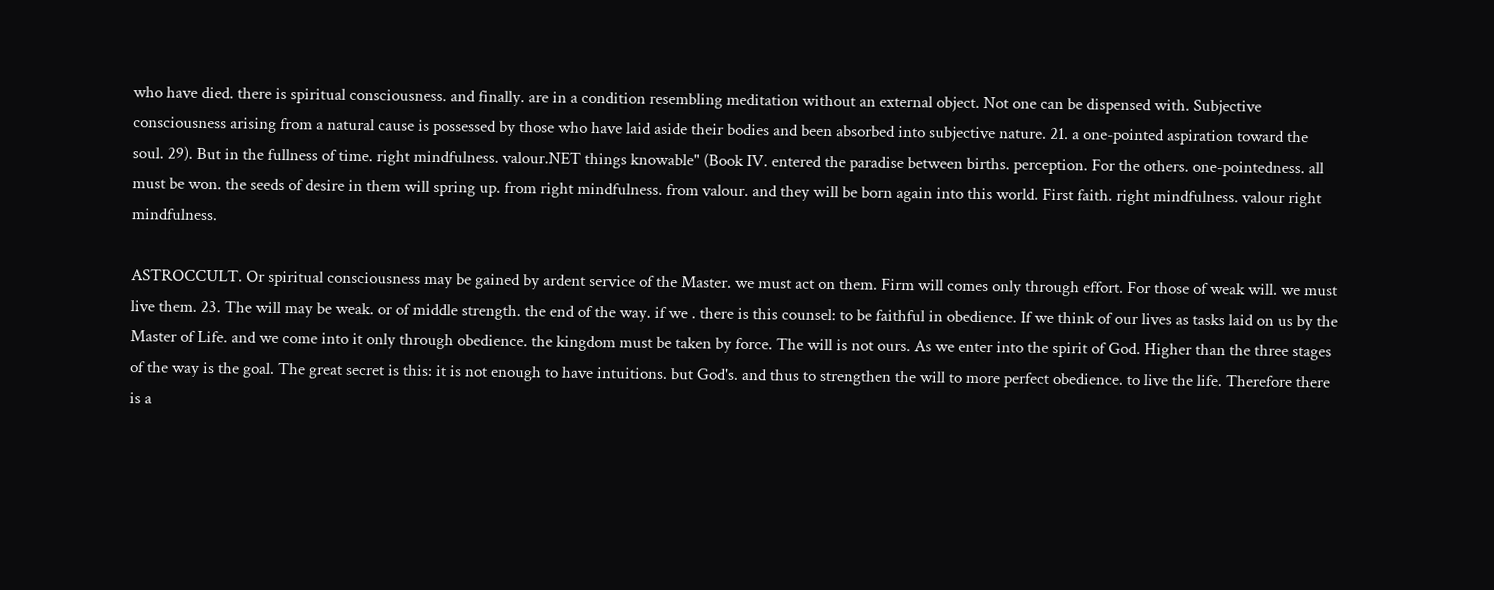who have died. there is spiritual consciousness. and finally. are in a condition resembling meditation without an external object. Not one can be dispensed with. Subjective consciousness arising from a natural cause is possessed by those who have laid aside their bodies and been absorbed into subjective nature. 21. a one-pointed aspiration toward the soul. 29). But in the fullness of time. right mindfulness. valour.NET things knowable" (Book IV. entered the paradise between births. perception. For the others. one-pointedness. all must be won. the seeds of desire in them will spring up. from right mindfulness. from valour. and they will be born again into this world. First faith. right mindfulness. valour right mindfulness.

ASTROCCULT. Or spiritual consciousness may be gained by ardent service of the Master. we must act on them. Firm will comes only through effort. For those of weak will. we must live them. 23. The will may be weak. or of middle strength. the end of the way. if we . there is this counsel: to be faithful in obedience. If we think of our lives as tasks laid on us by the Master of Life. and we come into it only through obedience. the kingdom must be taken by force. The will is not ours. As we enter into the spirit of God. Higher than the three stages of the way is the goal. The great secret is this: it is not enough to have intuitions. but God's. and thus to strengthen the will to more perfect obedience. to live the life. Therefore there is a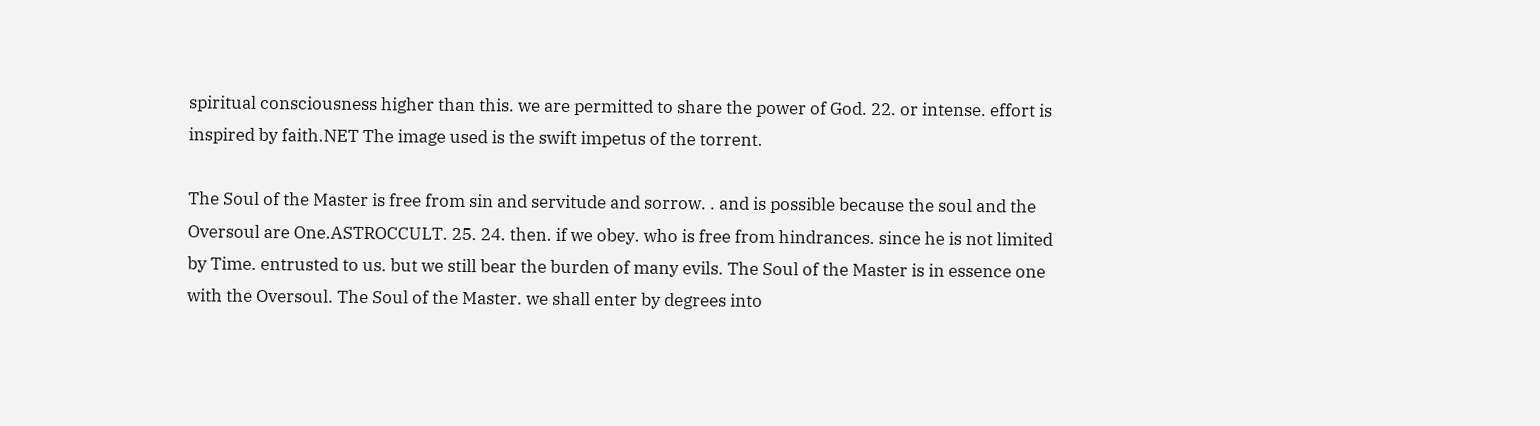spiritual consciousness higher than this. we are permitted to share the power of God. 22. or intense. effort is inspired by faith.NET The image used is the swift impetus of the torrent.

The Soul of the Master is free from sin and servitude and sorrow. . and is possible because the soul and the Oversoul are One.ASTROCCULT. 25. 24. then. if we obey. who is free from hindrances. since he is not limited by Time. entrusted to us. but we still bear the burden of many evils. The Soul of the Master is in essence one with the Oversoul. The Soul of the Master. we shall enter by degrees into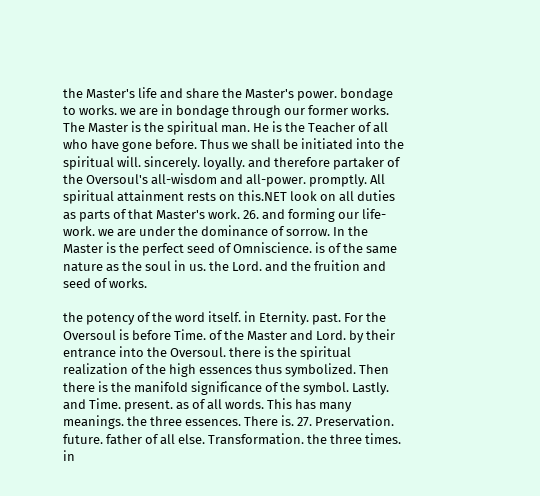the Master's life and share the Master's power. bondage to works. we are in bondage through our former works. The Master is the spiritual man. He is the Teacher of all who have gone before. Thus we shall be initiated into the spiritual will. sincerely. loyally. and therefore partaker of the Oversoul's all-wisdom and all-power. promptly. All spiritual attainment rests on this.NET look on all duties as parts of that Master's work. 26. and forming our life-work. we are under the dominance of sorrow. In the Master is the perfect seed of Omniscience. is of the same nature as the soul in us. the Lord. and the fruition and seed of works.

the potency of the word itself. in Eternity. past. For the Oversoul is before Time. of the Master and Lord. by their entrance into the Oversoul. there is the spiritual realization of the high essences thus symbolized. Then there is the manifold significance of the symbol. Lastly. and Time. present. as of all words. This has many meanings. the three essences. There is. 27. Preservation. future. father of all else. Transformation. the three times. in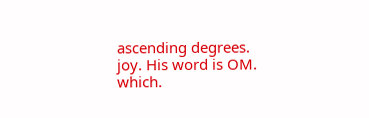ascending degrees. joy. His word is OM. which.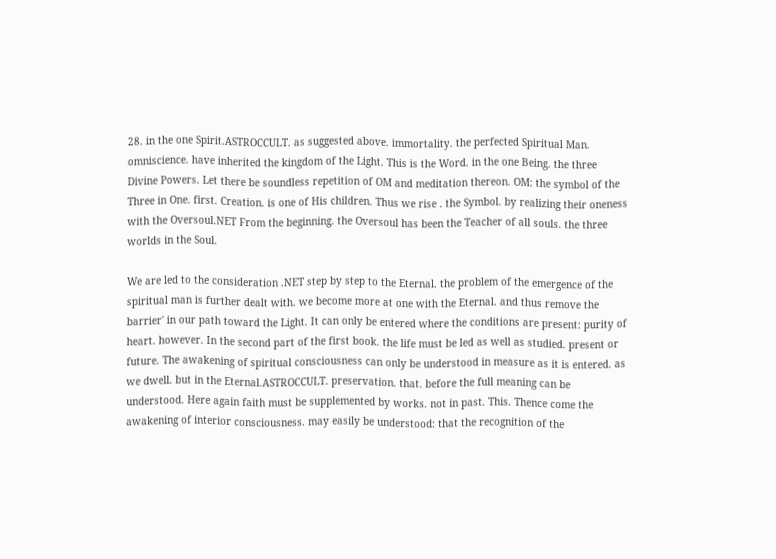28. in the one Spirit.ASTROCCULT. as suggested above. immortality. the perfected Spiritual Man. omniscience. have inherited the kingdom of the Light. This is the Word. in the one Being. the three Divine Powers. Let there be soundless repetition of OM and meditation thereon. OM: the symbol of the Three in One. first. Creation. is one of His children. Thus we rise . the Symbol. by realizing their oneness with the Oversoul.NET From the beginning. the Oversoul has been the Teacher of all souls. the three worlds in the Soul.

We are led to the consideration .NET step by step to the Eternal. the problem of the emergence of the spiritual man is further dealt with. we become more at one with the Eternal. and thus remove the barrier' in our path toward the Light. It can only be entered where the conditions are present: purity of heart. however. In the second part of the first book. the life must be led as well as studied. present or future. The awakening of spiritual consciousness can only be understood in measure as it is entered. as we dwell. but in the Eternal.ASTROCCULT. preservation. that. before the full meaning can be understood. Here again faith must be supplemented by works. not in past. This. Thence come the awakening of interior consciousness. may easily be understood: that the recognition of the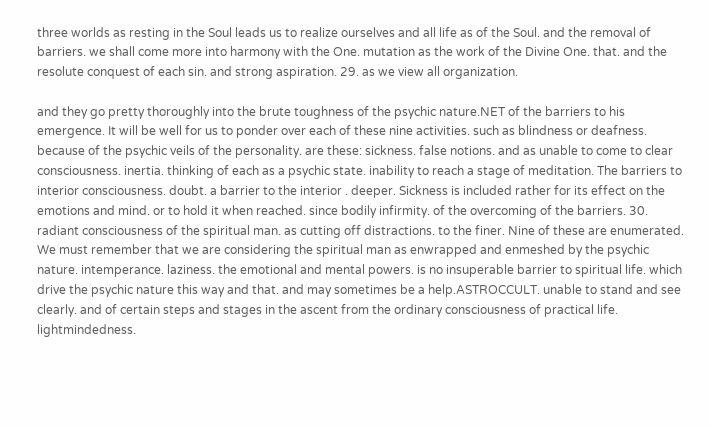three worlds as resting in the Soul leads us to realize ourselves and all life as of the Soul. and the removal of barriers. we shall come more into harmony with the One. mutation as the work of the Divine One. that. and the resolute conquest of each sin. and strong aspiration. 29. as we view all organization.

and they go pretty thoroughly into the brute toughness of the psychic nature.NET of the barriers to his emergence. It will be well for us to ponder over each of these nine activities. such as blindness or deafness. because of the psychic veils of the personality. are these: sickness. false notions. and as unable to come to clear consciousness. inertia. thinking of each as a psychic state. inability to reach a stage of meditation. The barriers to interior consciousness. doubt. a barrier to the interior . deeper. Sickness is included rather for its effect on the emotions and mind. or to hold it when reached. since bodily infirmity. of the overcoming of the barriers. 30. radiant consciousness of the spiritual man. as cutting off distractions. to the finer. Nine of these are enumerated. We must remember that we are considering the spiritual man as enwrapped and enmeshed by the psychic nature. intemperance. laziness. the emotional and mental powers. is no insuperable barrier to spiritual life. which drive the psychic nature this way and that. and may sometimes be a help.ASTROCCULT. unable to stand and see clearly. and of certain steps and stages in the ascent from the ordinary consciousness of practical life. lightmindedness.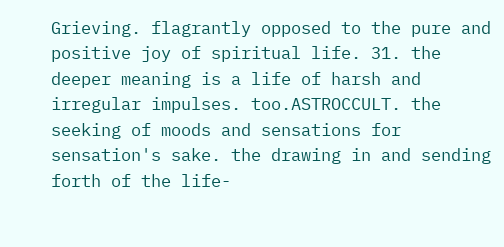Grieving. flagrantly opposed to the pure and positive joy of spiritual life. 31. the deeper meaning is a life of harsh and irregular impulses. too.ASTROCCULT. the seeking of moods and sensations for sensation's sake. the drawing in and sending forth of the life-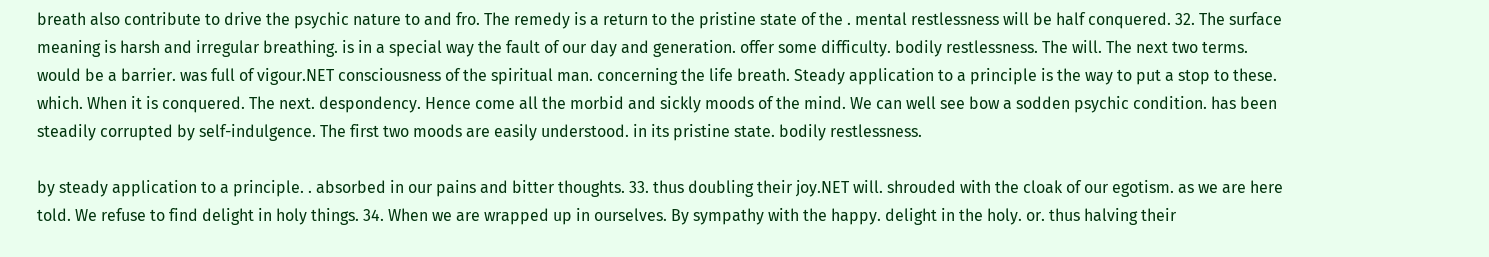breath also contribute to drive the psychic nature to and fro. The remedy is a return to the pristine state of the . mental restlessness will be half conquered. 32. The surface meaning is harsh and irregular breathing. is in a special way the fault of our day and generation. offer some difficulty. bodily restlessness. The will. The next two terms. would be a barrier. was full of vigour.NET consciousness of the spiritual man. concerning the life breath. Steady application to a principle is the way to put a stop to these. which. When it is conquered. The next. despondency. Hence come all the morbid and sickly moods of the mind. We can well see bow a sodden psychic condition. has been steadily corrupted by self-indulgence. The first two moods are easily understood. in its pristine state. bodily restlessness.

by steady application to a principle. . absorbed in our pains and bitter thoughts. 33. thus doubling their joy.NET will. shrouded with the cloak of our egotism. as we are here told. We refuse to find delight in holy things. 34. When we are wrapped up in ourselves. By sympathy with the happy. delight in the holy. or. thus halving their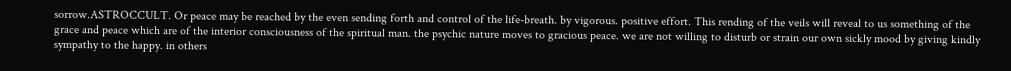sorrow.ASTROCCULT. Or peace may be reached by the even sending forth and control of the life-breath. by vigorous. positive effort. This rending of the veils will reveal to us something of the grace and peace which are of the interior consciousness of the spiritual man. the psychic nature moves to gracious peace. we are not willing to disturb or strain our own sickly mood by giving kindly sympathy to the happy. in others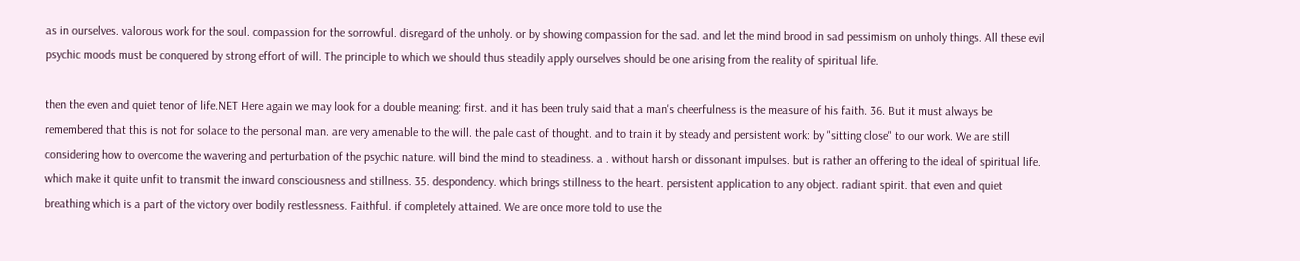as in ourselves. valorous work for the soul. compassion for the sorrowful. disregard of the unholy. or by showing compassion for the sad. and let the mind brood in sad pessimism on unholy things. All these evil psychic moods must be conquered by strong effort of will. The principle to which we should thus steadily apply ourselves should be one arising from the reality of spiritual life.

then the even and quiet tenor of life.NET Here again we may look for a double meaning: first. and it has been truly said that a man's cheerfulness is the measure of his faith. 36. But it must always be remembered that this is not for solace to the personal man. are very amenable to the will. the pale cast of thought. and to train it by steady and persistent work: by "sitting close" to our work. We are still considering how to overcome the wavering and perturbation of the psychic nature. will bind the mind to steadiness. a . without harsh or dissonant impulses. but is rather an offering to the ideal of spiritual life. which make it quite unfit to transmit the inward consciousness and stillness. 35. despondency. which brings stillness to the heart. persistent application to any object. radiant spirit. that even and quiet breathing which is a part of the victory over bodily restlessness. Faithful. if completely attained. We are once more told to use the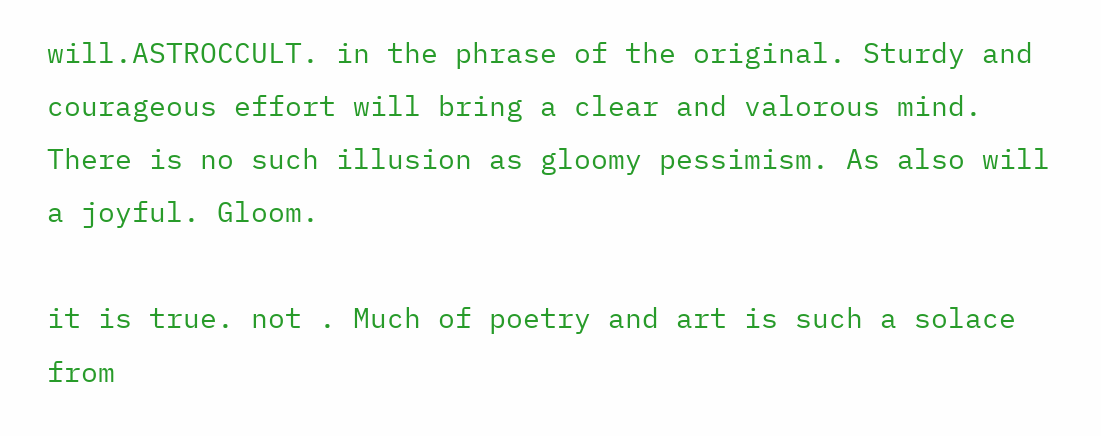will.ASTROCCULT. in the phrase of the original. Sturdy and courageous effort will bring a clear and valorous mind. There is no such illusion as gloomy pessimism. As also will a joyful. Gloom.

it is true. not . Much of poetry and art is such a solace from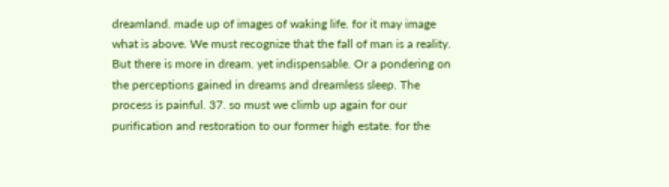dreamland. made up of images of waking life. for it may image what is above. We must recognize that the fall of man is a reality. But there is more in dream. yet indispensable. Or a pondering on the perceptions gained in dreams and dreamless sleep. The process is painful. 37. so must we climb up again for our purification and restoration to our former high estate. for the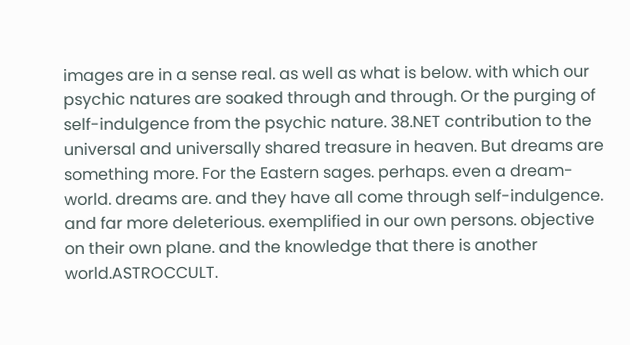images are in a sense real. as well as what is below. with which our psychic natures are soaked through and through. Or the purging of self-indulgence from the psychic nature. 38.NET contribution to the universal and universally shared treasure in heaven. But dreams are something more. For the Eastern sages. perhaps. even a dream-world. dreams are. and they have all come through self-indulgence. and far more deleterious. exemplified in our own persons. objective on their own plane. and the knowledge that there is another world.ASTROCCULT.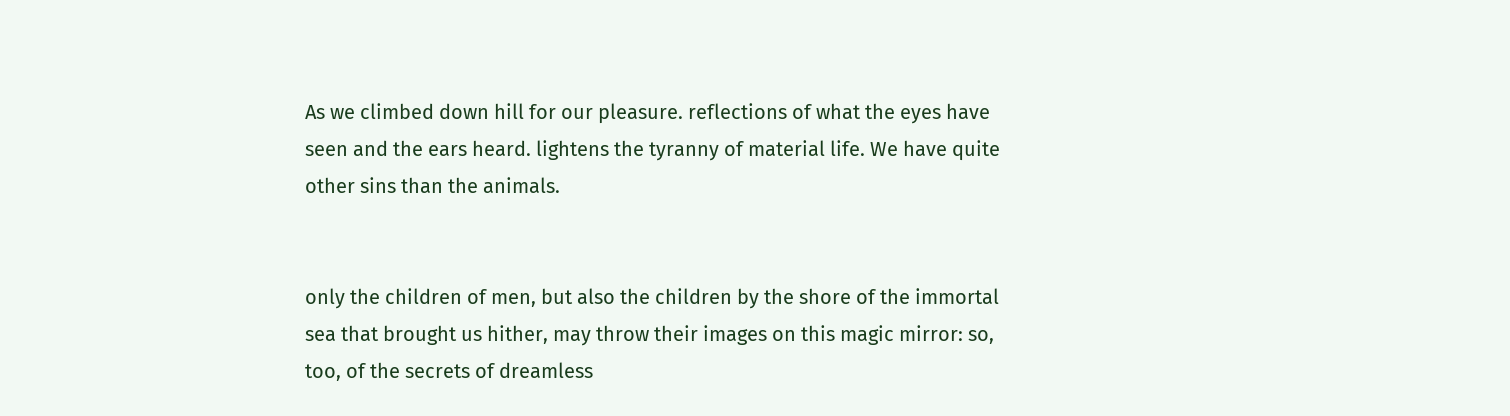As we climbed down hill for our pleasure. reflections of what the eyes have seen and the ears heard. lightens the tyranny of material life. We have quite other sins than the animals.


only the children of men, but also the children by the shore of the immortal sea that brought us hither, may throw their images on this magic mirror: so, too, of the secrets of dreamless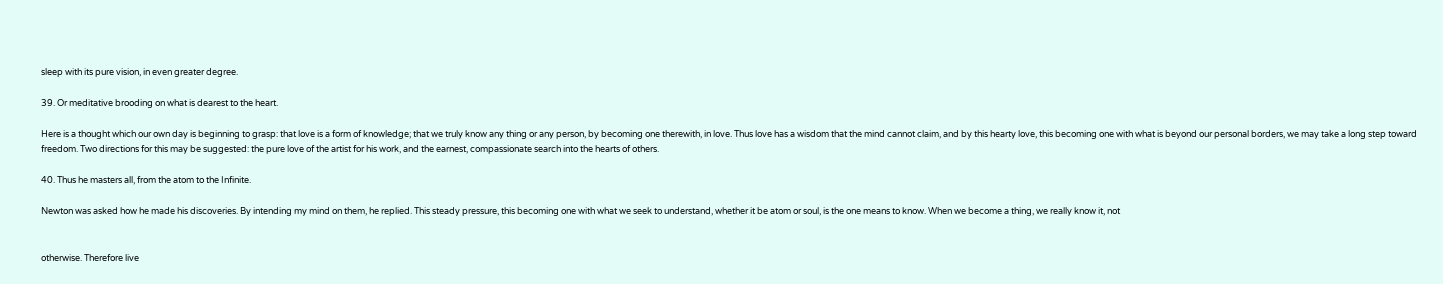sleep with its pure vision, in even greater degree.

39. Or meditative brooding on what is dearest to the heart.

Here is a thought which our own day is beginning to grasp: that love is a form of knowledge; that we truly know any thing or any person, by becoming one therewith, in love. Thus love has a wisdom that the mind cannot claim, and by this hearty love, this becoming one with what is beyond our personal borders, we may take a long step toward freedom. Two directions for this may be suggested: the pure love of the artist for his work, and the earnest, compassionate search into the hearts of others.

40. Thus he masters all, from the atom to the Infinite.

Newton was asked how he made his discoveries. By intending my mind on them, he replied. This steady pressure, this becoming one with what we seek to understand, whether it be atom or soul, is the one means to know. When we become a thing, we really know it, not


otherwise. Therefore live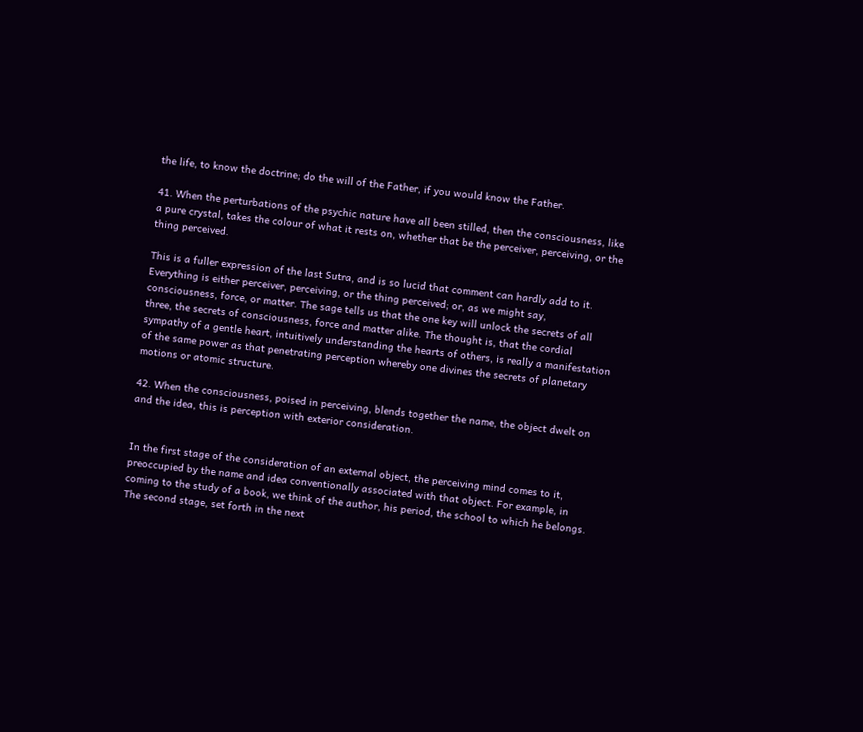the life, to know the doctrine; do the will of the Father, if you would know the Father.

41. When the perturbations of the psychic nature have all been stilled, then the consciousness, like a pure crystal, takes the colour of what it rests on, whether that be the perceiver, perceiving, or the thing perceived.

This is a fuller expression of the last Sutra, and is so lucid that comment can hardly add to it. Everything is either perceiver, perceiving, or the thing perceived; or, as we might say, consciousness, force, or matter. The sage tells us that the one key will unlock the secrets of all three, the secrets of consciousness, force and matter alike. The thought is, that the cordial sympathy of a gentle heart, intuitively understanding the hearts of others, is really a manifestation of the same power as that penetrating perception whereby one divines the secrets of planetary motions or atomic structure.

42. When the consciousness, poised in perceiving, blends together the name, the object dwelt on and the idea, this is perception with exterior consideration.


In the first stage of the consideration of an external object, the perceiving mind comes to it, preoccupied by the name and idea conventionally associated with that object. For example, in coming to the study of a book, we think of the author, his period, the school to which he belongs. The second stage, set forth in the next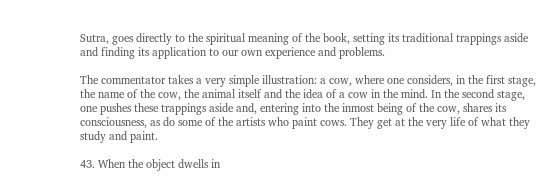Sutra, goes directly to the spiritual meaning of the book, setting its traditional trappings aside and finding its application to our own experience and problems.

The commentator takes a very simple illustration: a cow, where one considers, in the first stage, the name of the cow, the animal itself and the idea of a cow in the mind. In the second stage, one pushes these trappings aside and, entering into the inmost being of the cow, shares its consciousness, as do some of the artists who paint cows. They get at the very life of what they study and paint.

43. When the object dwells in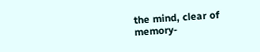the mind, clear of memory-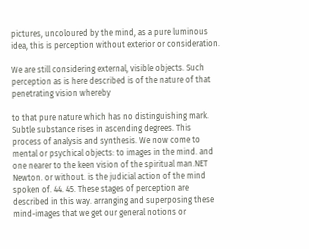pictures, uncoloured by the mind, as a pure luminous idea, this is perception without exterior or consideration.

We are still considering external, visible objects. Such perception as is here described is of the nature of that penetrating vision whereby

to that pure nature which has no distinguishing mark. Subtle substance rises in ascending degrees. This process of analysis and synthesis. We now come to mental or psychical objects: to images in the mind. and one nearer to the keen vision of the spiritual man.NET Newton. or without. is the judicial action of the mind spoken of. 44. 45. These stages of perception are described in this way. arranging and superposing these mind-images that we get our general notions or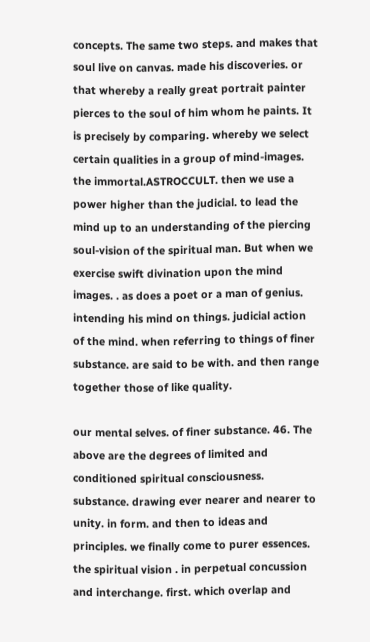concepts. The same two steps. and makes that soul live on canvas. made his discoveries. or that whereby a really great portrait painter pierces to the soul of him whom he paints. It is precisely by comparing. whereby we select certain qualities in a group of mind-images. the immortal.ASTROCCULT. then we use a power higher than the judicial. to lead the mind up to an understanding of the piercing soul-vision of the spiritual man. But when we exercise swift divination upon the mind images. . as does a poet or a man of genius. intending his mind on things. judicial action of the mind. when referring to things of finer substance. are said to be with. and then range together those of like quality.

our mental selves. of finer substance. 46. The above are the degrees of limited and conditioned spiritual consciousness. substance. drawing ever nearer and nearer to unity. in form. and then to ideas and principles. we finally come to purer essences. the spiritual vision . in perpetual concussion and interchange. first. which overlap and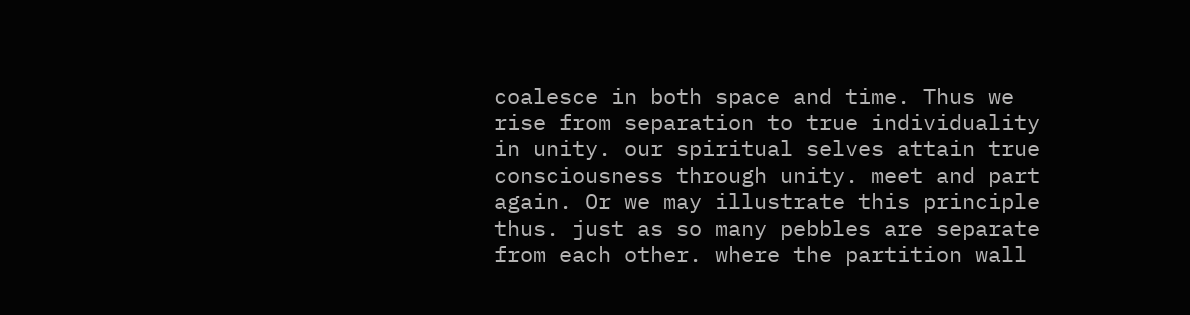coalesce in both space and time. Thus we rise from separation to true individuality in unity. our spiritual selves attain true consciousness through unity. meet and part again. Or we may illustrate this principle thus. just as so many pebbles are separate from each other. where the partition wall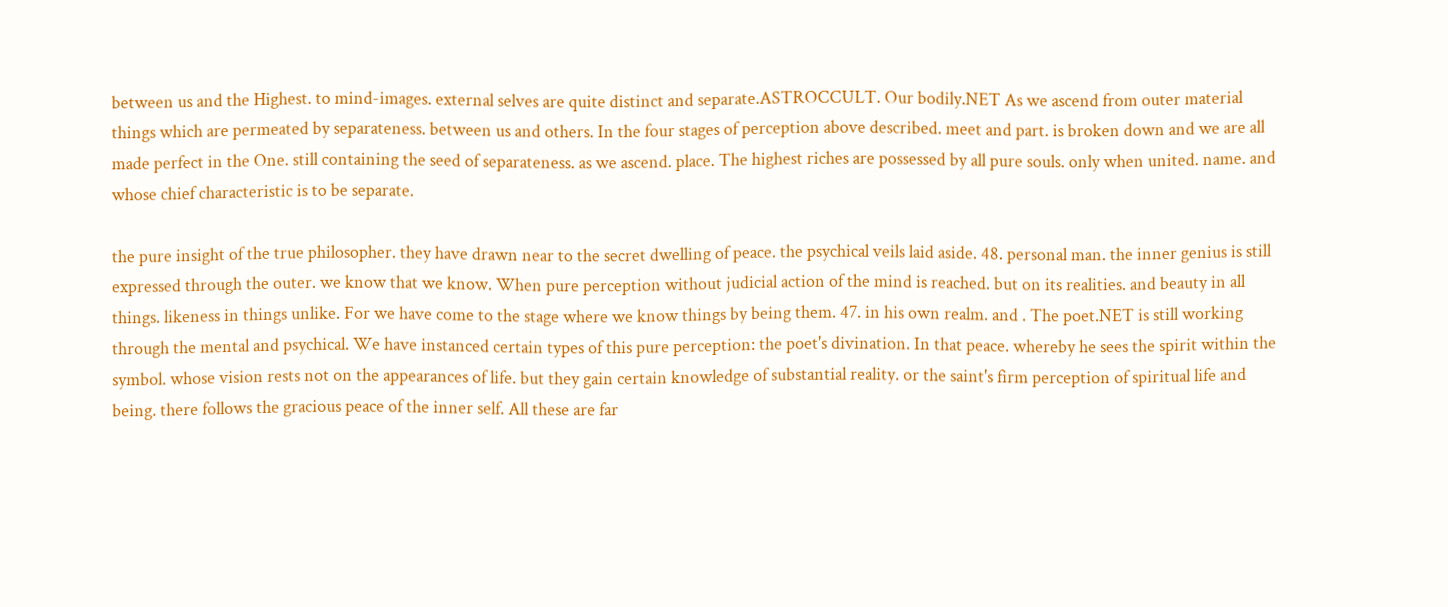between us and the Highest. to mind-images. external selves are quite distinct and separate.ASTROCCULT. Our bodily.NET As we ascend from outer material things which are permeated by separateness. between us and others. In the four stages of perception above described. meet and part. is broken down and we are all made perfect in the One. still containing the seed of separateness. as we ascend. place. The highest riches are possessed by all pure souls. only when united. name. and whose chief characteristic is to be separate.

the pure insight of the true philosopher. they have drawn near to the secret dwelling of peace. the psychical veils laid aside. 48. personal man. the inner genius is still expressed through the outer. we know that we know. When pure perception without judicial action of the mind is reached. but on its realities. and beauty in all things. likeness in things unlike. For we have come to the stage where we know things by being them. 47. in his own realm. and . The poet.NET is still working through the mental and psychical. We have instanced certain types of this pure perception: the poet's divination. In that peace. whereby he sees the spirit within the symbol. whose vision rests not on the appearances of life. but they gain certain knowledge of substantial reality. or the saint's firm perception of spiritual life and being. there follows the gracious peace of the inner self. All these are far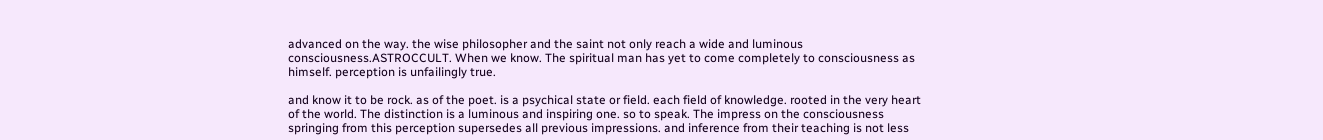advanced on the way. the wise philosopher and the saint not only reach a wide and luminous consciousness.ASTROCCULT. When we know. The spiritual man has yet to come completely to consciousness as himself. perception is unfailingly true.

and know it to be rock. as of the poet. is a psychical state or field. each field of knowledge. rooted in the very heart of the world. The distinction is a luminous and inspiring one. so to speak. The impress on the consciousness springing from this perception supersedes all previous impressions. and inference from their teaching is not less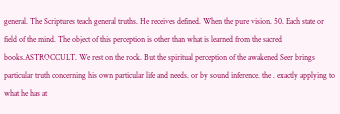general. The Scriptures teach general truths. He receives defined. When the pure vision. 50. Each state or field of the mind. The object of this perception is other than what is learned from the sacred books.ASTROCCULT. We rest on the rock. But the spiritual perception of the awakened Seer brings particular truth concerning his own particular life and needs. or by sound inference. the . exactly applying to what he has at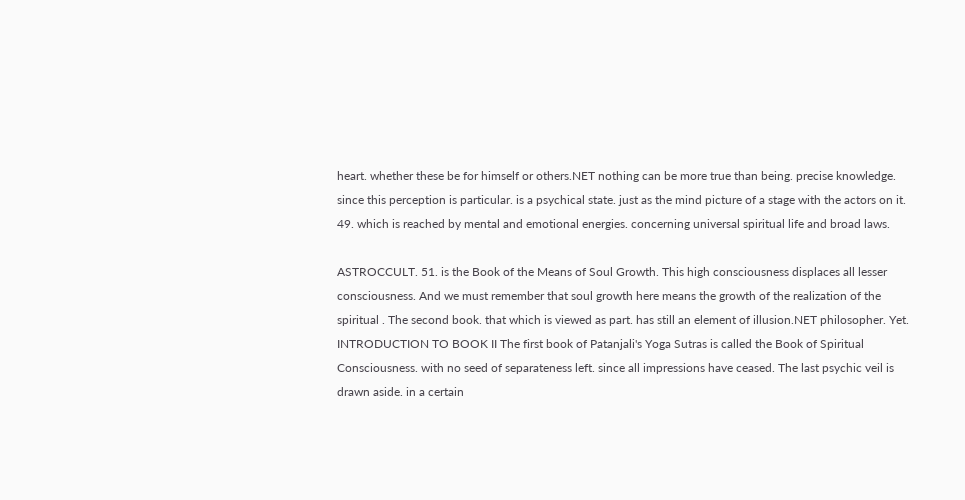heart. whether these be for himself or others.NET nothing can be more true than being. precise knowledge. since this perception is particular. is a psychical state. just as the mind picture of a stage with the actors on it. 49. which is reached by mental and emotional energies. concerning universal spiritual life and broad laws.

ASTROCCULT. 51. is the Book of the Means of Soul Growth. This high consciousness displaces all lesser consciousness. And we must remember that soul growth here means the growth of the realization of the spiritual . The second book. that which is viewed as part. has still an element of illusion.NET philosopher. Yet. INTRODUCTION TO BOOK II The first book of Patanjali's Yoga Sutras is called the Book of Spiritual Consciousness. with no seed of separateness left. since all impressions have ceased. The last psychic veil is drawn aside. in a certain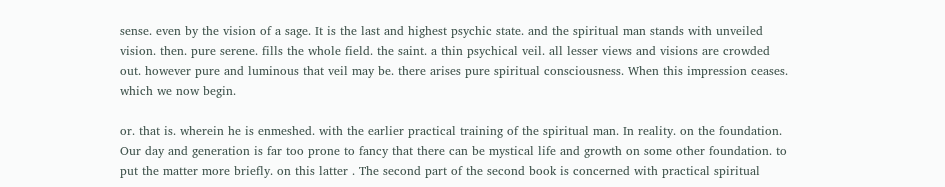sense. even by the vision of a sage. It is the last and highest psychic state. and the spiritual man stands with unveiled vision. then. pure serene. fills the whole field. the saint. a thin psychical veil. all lesser views and visions are crowded out. however pure and luminous that veil may be. there arises pure spiritual consciousness. When this impression ceases. which we now begin.

or. that is. wherein he is enmeshed. with the earlier practical training of the spiritual man. In reality. on the foundation. Our day and generation is far too prone to fancy that there can be mystical life and growth on some other foundation. to put the matter more briefly. on this latter . The second part of the second book is concerned with practical spiritual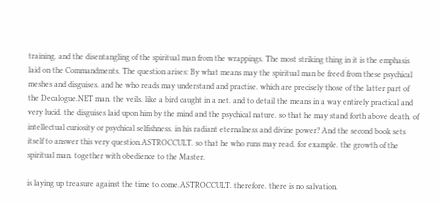training. and the disentangling of the spiritual man from the wrappings. The most striking thing in it is the emphasis laid on the Commandments. The question arises: By what means may the spiritual man be freed from these psychical meshes and disguises. and he who reads may understand and practise. which are precisely those of the latter part of the Decalogue.NET man. the veils. like a bird caught in a net. and to detail the means in a way entirely practical and very lucid. the disguises laid upon him by the mind and the psychical nature. so that he may stand forth above death. of intellectual curiosity or psychical selfishness. in his radiant eternalness and divine power? And the second book sets itself to answer this very question.ASTROCCULT. so that he who runs may read. for example. the growth of the spiritual man. together with obedience to the Master.

is laying up treasure against the time to come.ASTROCCULT. therefore. there is no salvation.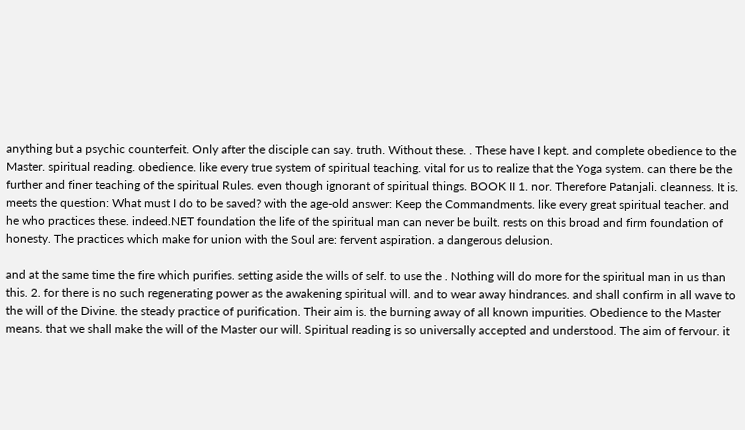anything but a psychic counterfeit. Only after the disciple can say. truth. Without these. . These have I kept. and complete obedience to the Master. spiritual reading. obedience. like every true system of spiritual teaching. vital for us to realize that the Yoga system. can there be the further and finer teaching of the spiritual Rules. even though ignorant of spiritual things. BOOK II 1. nor. Therefore Patanjali. cleanness. It is. meets the question: What must I do to be saved? with the age-old answer: Keep the Commandments. like every great spiritual teacher. and he who practices these. indeed.NET foundation the life of the spiritual man can never be built. rests on this broad and firm foundation of honesty. The practices which make for union with the Soul are: fervent aspiration. a dangerous delusion.

and at the same time the fire which purifies. setting aside the wills of self. to use the . Nothing will do more for the spiritual man in us than this. 2. for there is no such regenerating power as the awakening spiritual will. and to wear away hindrances. and shall confirm in all wave to the will of the Divine. the steady practice of purification. Their aim is. the burning away of all known impurities. Obedience to the Master means. that we shall make the will of the Master our will. Spiritual reading is so universally accepted and understood. The aim of fervour. it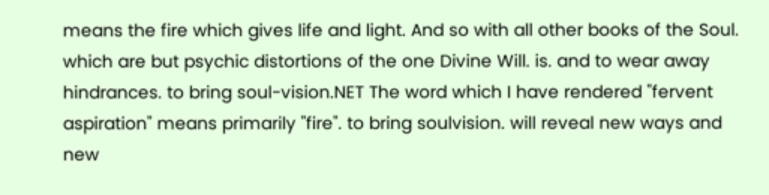means the fire which gives life and light. And so with all other books of the Soul. which are but psychic distortions of the one Divine Will. is. and to wear away hindrances. to bring soul-vision.NET The word which I have rendered "fervent aspiration" means primarily "fire". to bring soulvision. will reveal new ways and new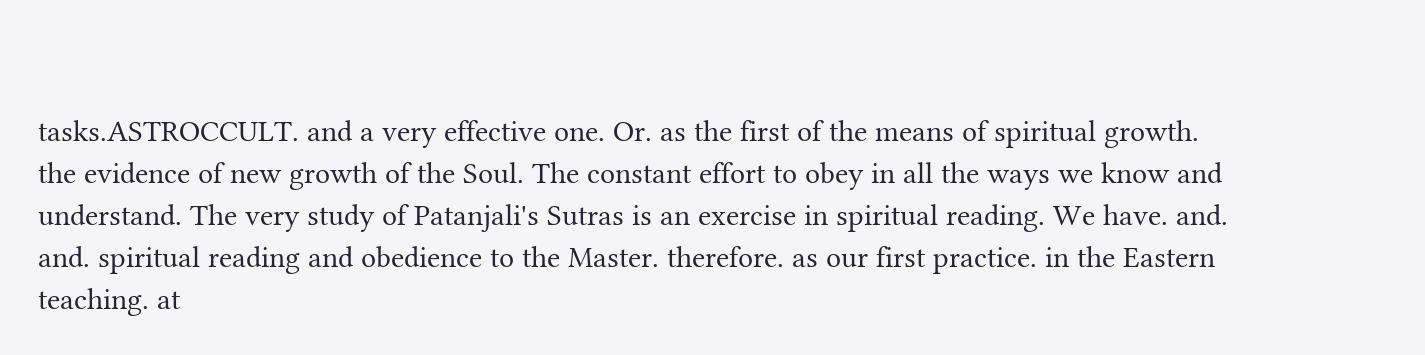tasks.ASTROCCULT. and a very effective one. Or. as the first of the means of spiritual growth. the evidence of new growth of the Soul. The constant effort to obey in all the ways we know and understand. The very study of Patanjali's Sutras is an exercise in spiritual reading. We have. and. and. spiritual reading and obedience to the Master. therefore. as our first practice. in the Eastern teaching. at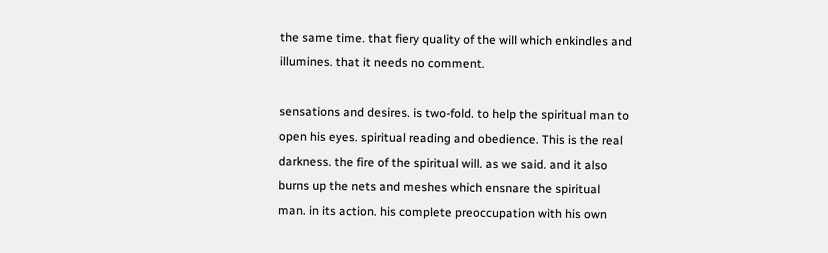the same time. that fiery quality of the will which enkindles and illumines. that it needs no comment.

sensations and desires. is two-fold. to help the spiritual man to open his eyes. spiritual reading and obedience. This is the real darkness. the fire of the spiritual will. as we said. and it also burns up the nets and meshes which ensnare the spiritual man. in its action. his complete preoccupation with his own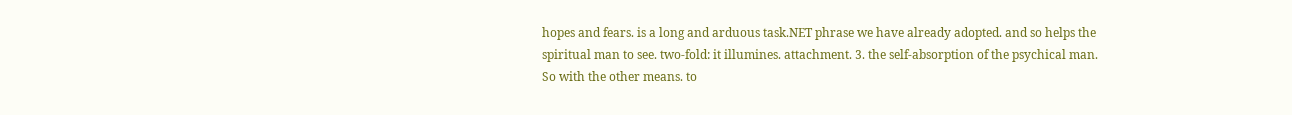hopes and fears. is a long and arduous task.NET phrase we have already adopted. and so helps the spiritual man to see. two-fold: it illumines. attachment. 3. the self-absorption of the psychical man. So with the other means. to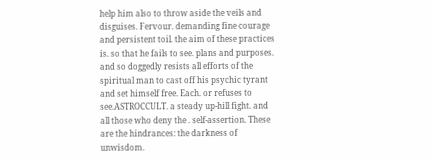help him also to throw aside the veils and disguises. Fervour. demanding fine courage and persistent toil. the aim of these practices is. so that he fails to see. plans and purposes. and so doggedly resists all efforts of the spiritual man to cast off his psychic tyrant and set himself free. Each. or refuses to see.ASTROCCULT. a steady up-hill fight. and all those who deny the . self-assertion. These are the hindrances: the darkness of unwisdom.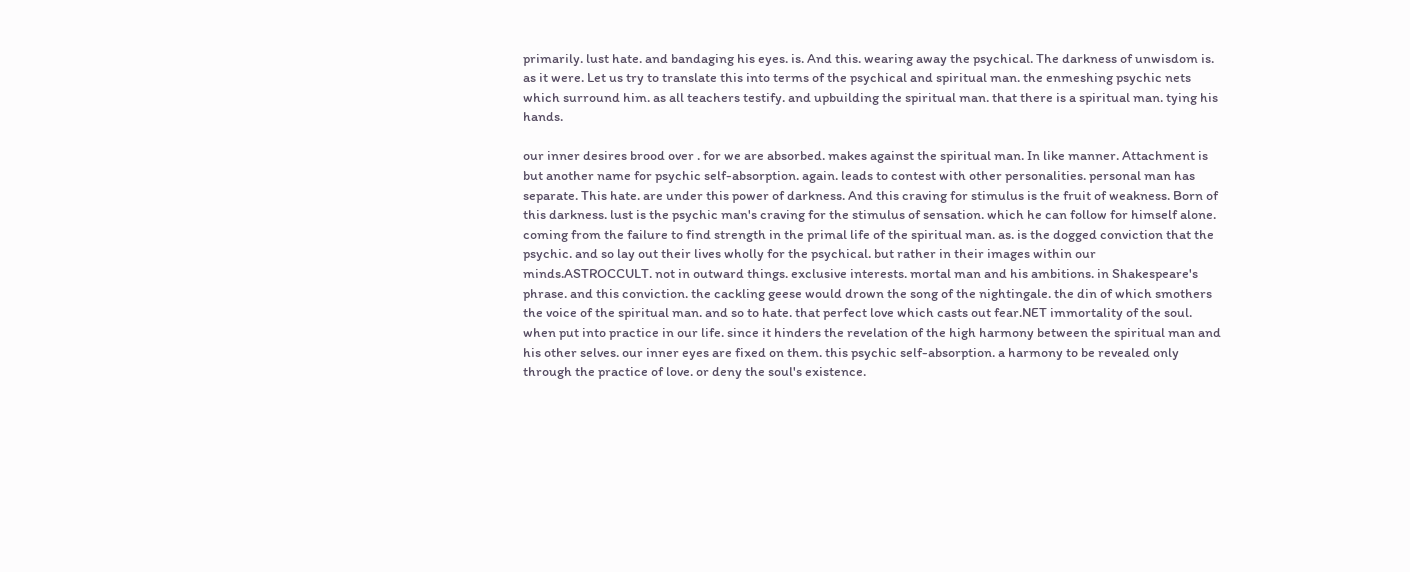primarily. lust hate. and bandaging his eyes. is. And this. wearing away the psychical. The darkness of unwisdom is. as it were. Let us try to translate this into terms of the psychical and spiritual man. the enmeshing psychic nets which surround him. as all teachers testify. and upbuilding the spiritual man. that there is a spiritual man. tying his hands.

our inner desires brood over . for we are absorbed. makes against the spiritual man. In like manner. Attachment is but another name for psychic self-absorption. again. leads to contest with other personalities. personal man has separate. This hate. are under this power of darkness. And this craving for stimulus is the fruit of weakness. Born of this darkness. lust is the psychic man's craving for the stimulus of sensation. which he can follow for himself alone. coming from the failure to find strength in the primal life of the spiritual man. as. is the dogged conviction that the psychic. and so lay out their lives wholly for the psychical. but rather in their images within our minds.ASTROCCULT. not in outward things. exclusive interests. mortal man and his ambitions. in Shakespeare's phrase. and this conviction. the cackling geese would drown the song of the nightingale. the din of which smothers the voice of the spiritual man. and so to hate. that perfect love which casts out fear.NET immortality of the soul. when put into practice in our life. since it hinders the revelation of the high harmony between the spiritual man and his other selves. our inner eyes are fixed on them. this psychic self-absorption. a harmony to be revealed only through the practice of love. or deny the soul's existence.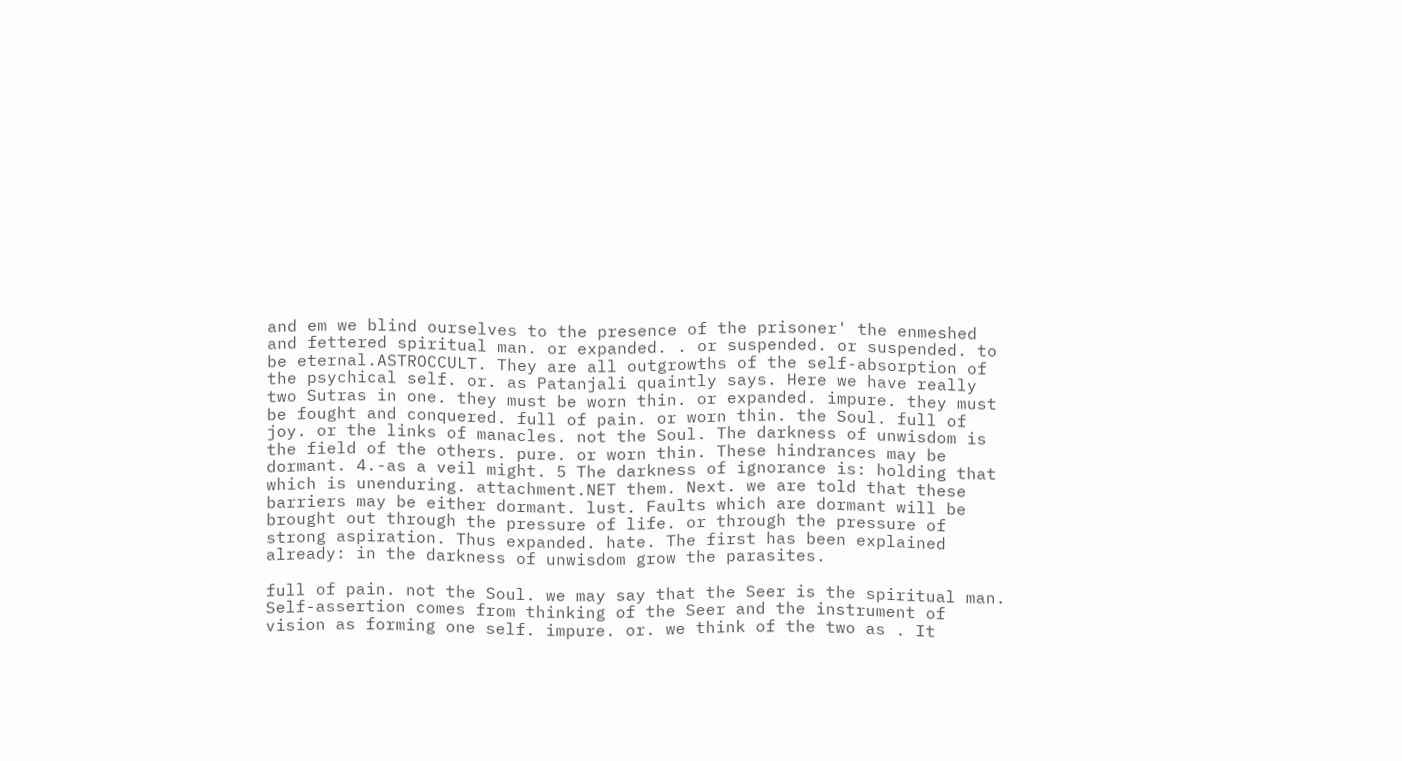and em we blind ourselves to the presence of the prisoner' the enmeshed and fettered spiritual man. or expanded. . or suspended. or suspended. to be eternal.ASTROCCULT. They are all outgrowths of the self-absorption of the psychical self. or. as Patanjali quaintly says. Here we have really two Sutras in one. they must be worn thin. or expanded. impure. they must be fought and conquered. full of pain. or worn thin. the Soul. full of joy. or the links of manacles. not the Soul. The darkness of unwisdom is the field of the others. pure. or worn thin. These hindrances may be dormant. 4.-as a veil might. 5 The darkness of ignorance is: holding that which is unenduring. attachment.NET them. Next. we are told that these barriers may be either dormant. lust. Faults which are dormant will be brought out through the pressure of life. or through the pressure of strong aspiration. Thus expanded. hate. The first has been explained already: in the darkness of unwisdom grow the parasites.

full of pain. not the Soul. we may say that the Seer is the spiritual man. Self-assertion comes from thinking of the Seer and the instrument of vision as forming one self. impure. or. we think of the two as . It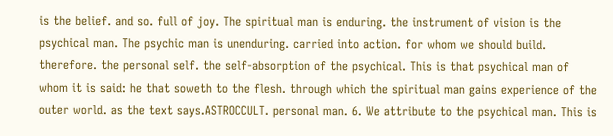is the belief. and so. full of joy. The spiritual man is enduring. the instrument of vision is the psychical man. The psychic man is unenduring. carried into action. for whom we should build. therefore. the personal self. the self-absorption of the psychical. This is that psychical man of whom it is said: he that soweth to the flesh. through which the spiritual man gains experience of the outer world. as the text says.ASTROCCULT. personal man. 6. We attribute to the psychical man. This is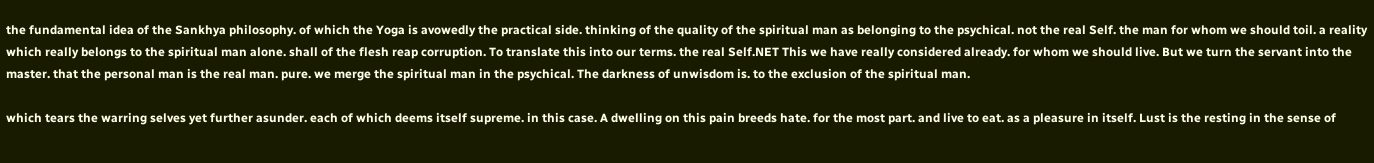the fundamental idea of the Sankhya philosophy. of which the Yoga is avowedly the practical side. thinking of the quality of the spiritual man as belonging to the psychical. not the real Self. the man for whom we should toil. a reality which really belongs to the spiritual man alone. shall of the flesh reap corruption. To translate this into our terms. the real Self.NET This we have really considered already. for whom we should live. But we turn the servant into the master. that the personal man is the real man. pure. we merge the spiritual man in the psychical. The darkness of unwisdom is. to the exclusion of the spiritual man.

which tears the warring selves yet further asunder. each of which deems itself supreme. in this case. A dwelling on this pain breeds hate. for the most part. and live to eat. as a pleasure in itself. Lust is the resting in the sense of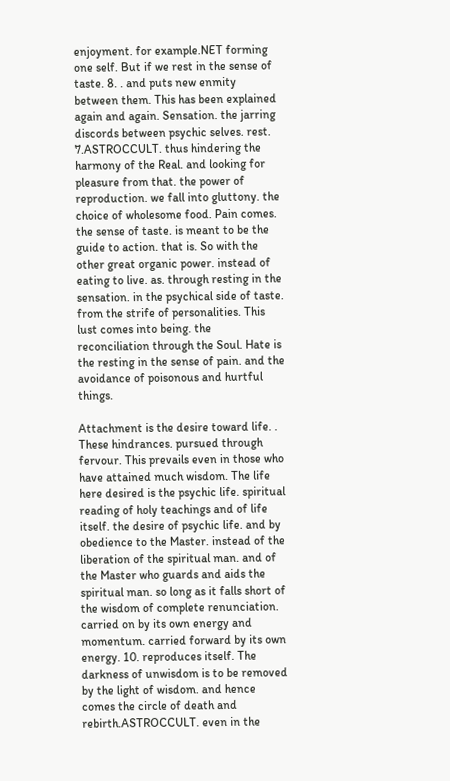enjoyment. for example.NET forming one self. But if we rest in the sense of taste. 8. . and puts new enmity between them. This has been explained again and again. Sensation. the jarring discords between psychic selves. rest. 7.ASTROCCULT. thus hindering the harmony of the Real. and looking for pleasure from that. the power of reproduction. we fall into gluttony. the choice of wholesome food. Pain comes. the sense of taste. is meant to be the guide to action. that is. So with the other great organic power. instead of eating to live. as. through resting in the sensation. in the psychical side of taste. from the strife of personalities. This lust comes into being. the reconciliation through the Soul. Hate is the resting in the sense of pain. and the avoidance of poisonous and hurtful things.

Attachment is the desire toward life. . These hindrances. pursued through fervour. This prevails even in those who have attained much wisdom. The life here desired is the psychic life. spiritual reading of holy teachings and of life itself. the desire of psychic life. and by obedience to the Master. instead of the liberation of the spiritual man. and of the Master who guards and aids the spiritual man. so long as it falls short of the wisdom of complete renunciation. carried on by its own energy and momentum. carried forward by its own energy. 10. reproduces itself. The darkness of unwisdom is to be removed by the light of wisdom. and hence comes the circle of death and rebirth.ASTROCCULT. even in the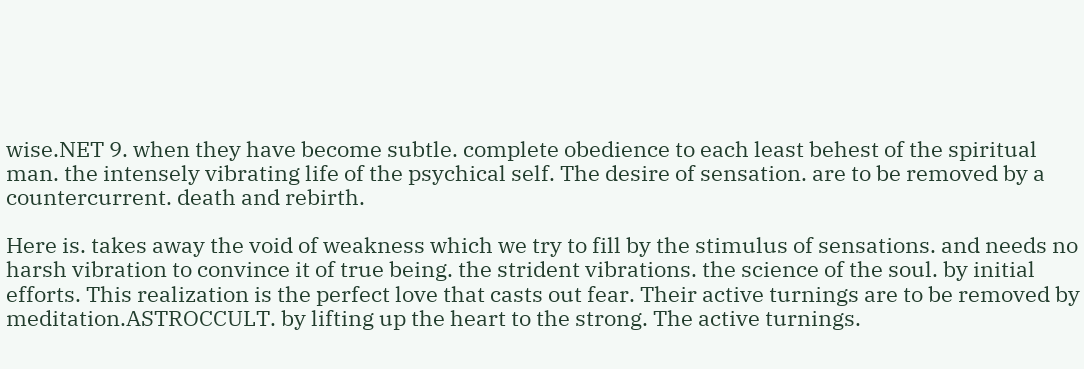wise.NET 9. when they have become subtle. complete obedience to each least behest of the spiritual man. the intensely vibrating life of the psychical self. The desire of sensation. are to be removed by a countercurrent. death and rebirth.

Here is. takes away the void of weakness which we try to fill by the stimulus of sensations. and needs no harsh vibration to convince it of true being. the strident vibrations. the science of the soul. by initial efforts. This realization is the perfect love that casts out fear. Their active turnings are to be removed by meditation.ASTROCCULT. by lifting up the heart to the strong. The active turnings.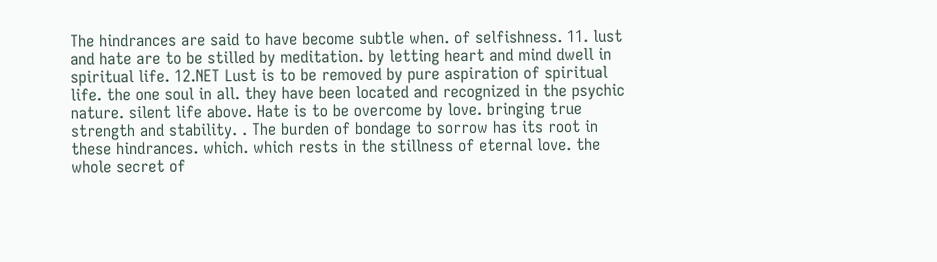The hindrances are said to have become subtle when. of selfishness. 11. lust and hate are to be stilled by meditation. by letting heart and mind dwell in spiritual life. 12.NET Lust is to be removed by pure aspiration of spiritual life. the one soul in all. they have been located and recognized in the psychic nature. silent life above. Hate is to be overcome by love. bringing true strength and stability. . The burden of bondage to sorrow has its root in these hindrances. which. which rests in the stillness of eternal love. the whole secret of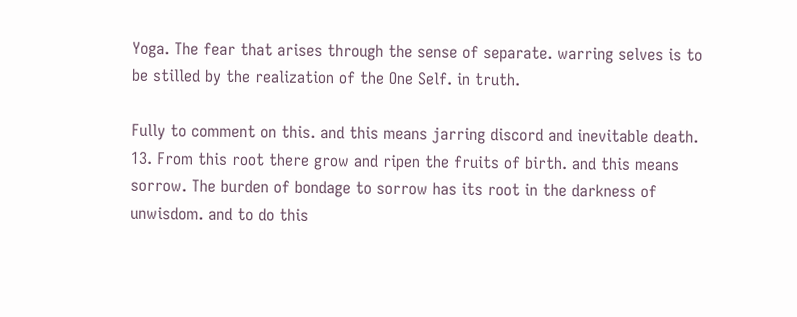Yoga. The fear that arises through the sense of separate. warring selves is to be stilled by the realization of the One Self. in truth.

Fully to comment on this. and this means jarring discord and inevitable death. 13. From this root there grow and ripen the fruits of birth. and this means sorrow. The burden of bondage to sorrow has its root in the darkness of unwisdom. and to do this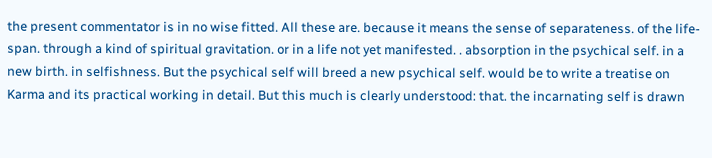the present commentator is in no wise fitted. All these are. because it means the sense of separateness. of the life-span. through a kind of spiritual gravitation. or in a life not yet manifested. . absorption in the psychical self. in a new birth. in selfishness. But the psychical self will breed a new psychical self. would be to write a treatise on Karma and its practical working in detail. But this much is clearly understood: that. the incarnating self is drawn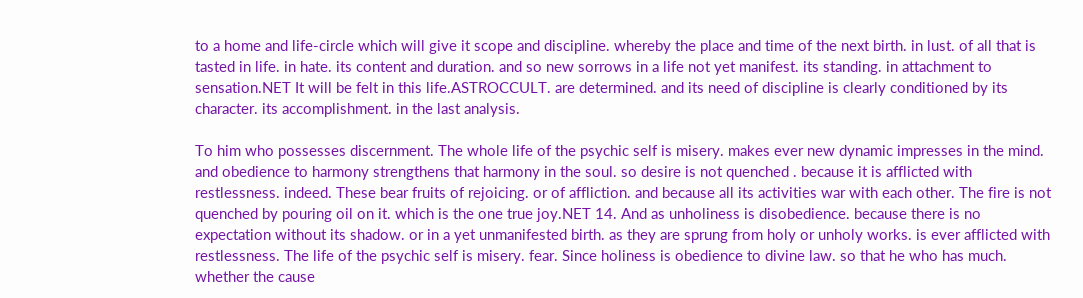to a home and life-circle which will give it scope and discipline. whereby the place and time of the next birth. in lust. of all that is tasted in life. in hate. its content and duration. and so new sorrows in a life not yet manifest. its standing. in attachment to sensation.NET It will be felt in this life.ASTROCCULT. are determined. and its need of discipline is clearly conditioned by its character. its accomplishment. in the last analysis.

To him who possesses discernment. The whole life of the psychic self is misery. makes ever new dynamic impresses in the mind. and obedience to harmony strengthens that harmony in the soul. so desire is not quenched . because it is afflicted with restlessness. indeed. These bear fruits of rejoicing. or of affliction. and because all its activities war with each other. The fire is not quenched by pouring oil on it. which is the one true joy.NET 14. And as unholiness is disobedience. because there is no expectation without its shadow. or in a yet unmanifested birth. as they are sprung from holy or unholy works. is ever afflicted with restlessness. The life of the psychic self is misery. fear. Since holiness is obedience to divine law. so that he who has much. whether the cause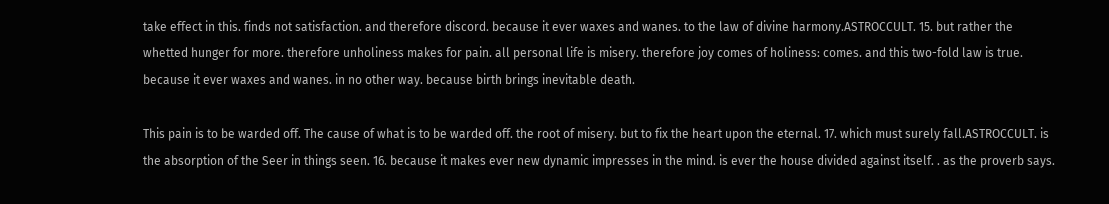take effect in this. finds not satisfaction. and therefore discord. because it ever waxes and wanes. to the law of divine harmony.ASTROCCULT. 15. but rather the whetted hunger for more. therefore unholiness makes for pain. all personal life is misery. therefore joy comes of holiness: comes. and this two-fold law is true. because it ever waxes and wanes. in no other way. because birth brings inevitable death.

This pain is to be warded off. The cause of what is to be warded off. the root of misery. but to fix the heart upon the eternal. 17. which must surely fall.ASTROCCULT. is the absorption of the Seer in things seen. 16. because it makes ever new dynamic impresses in the mind. is ever the house divided against itself. . as the proverb says.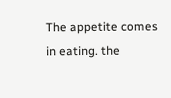The appetite comes in eating. the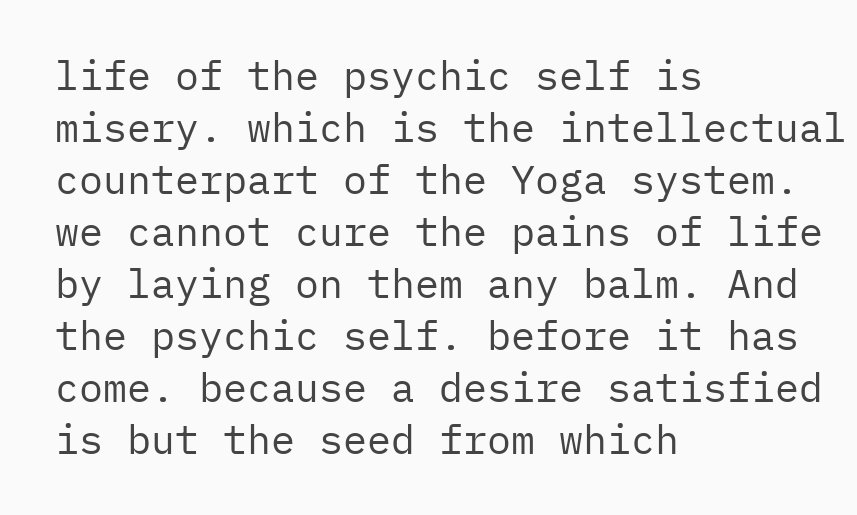life of the psychic self is misery. which is the intellectual counterpart of the Yoga system. we cannot cure the pains of life by laying on them any balm. And the psychic self. before it has come. because a desire satisfied is but the seed from which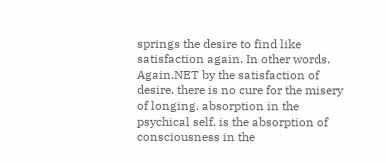springs the desire to find like satisfaction again. In other words. Again.NET by the satisfaction of desire. there is no cure for the misery of longing. absorption in the psychical self. is the absorption of consciousness in the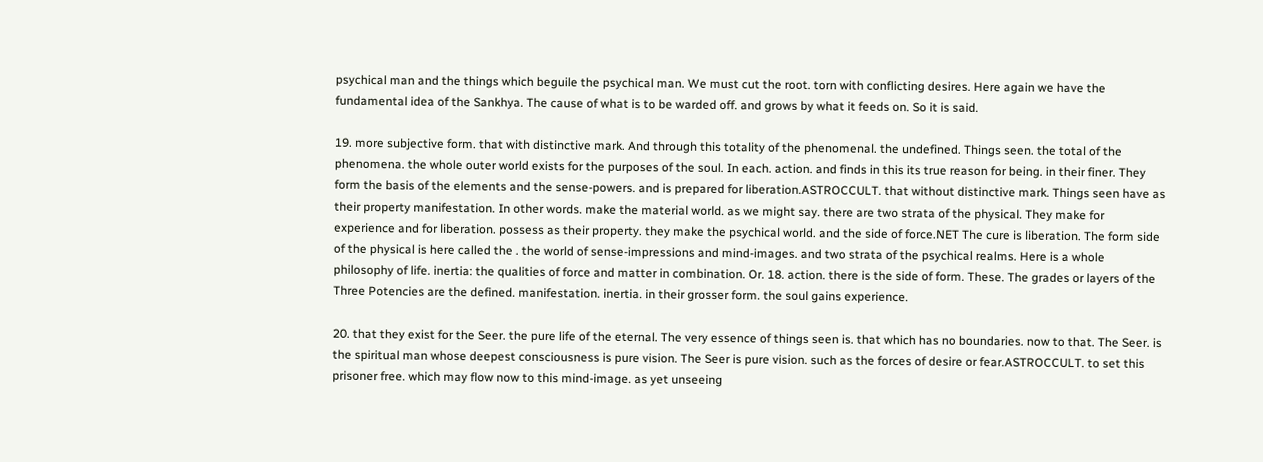psychical man and the things which beguile the psychical man. We must cut the root. torn with conflicting desires. Here again we have the fundamental idea of the Sankhya. The cause of what is to be warded off. and grows by what it feeds on. So it is said.

19. more subjective form. that with distinctive mark. And through this totality of the phenomenal. the undefined. Things seen. the total of the phenomena. the whole outer world exists for the purposes of the soul. In each. action. and finds in this its true reason for being. in their finer. They form the basis of the elements and the sense-powers. and is prepared for liberation.ASTROCCULT. that without distinctive mark. Things seen have as their property manifestation. In other words. make the material world. as we might say. there are two strata of the physical. They make for experience and for liberation. possess as their property. they make the psychical world. and the side of force.NET The cure is liberation. The form side of the physical is here called the . the world of sense-impressions and mind-images. and two strata of the psychical realms. Here is a whole philosophy of life. inertia: the qualities of force and matter in combination. Or. 18. action. there is the side of form. These. The grades or layers of the Three Potencies are the defined. manifestation. inertia. in their grosser form. the soul gains experience.

20. that they exist for the Seer. the pure life of the eternal. The very essence of things seen is. that which has no boundaries. now to that. The Seer. is the spiritual man whose deepest consciousness is pure vision. The Seer is pure vision. such as the forces of desire or fear.ASTROCCULT. to set this prisoner free. which may flow now to this mind-image. as yet unseeing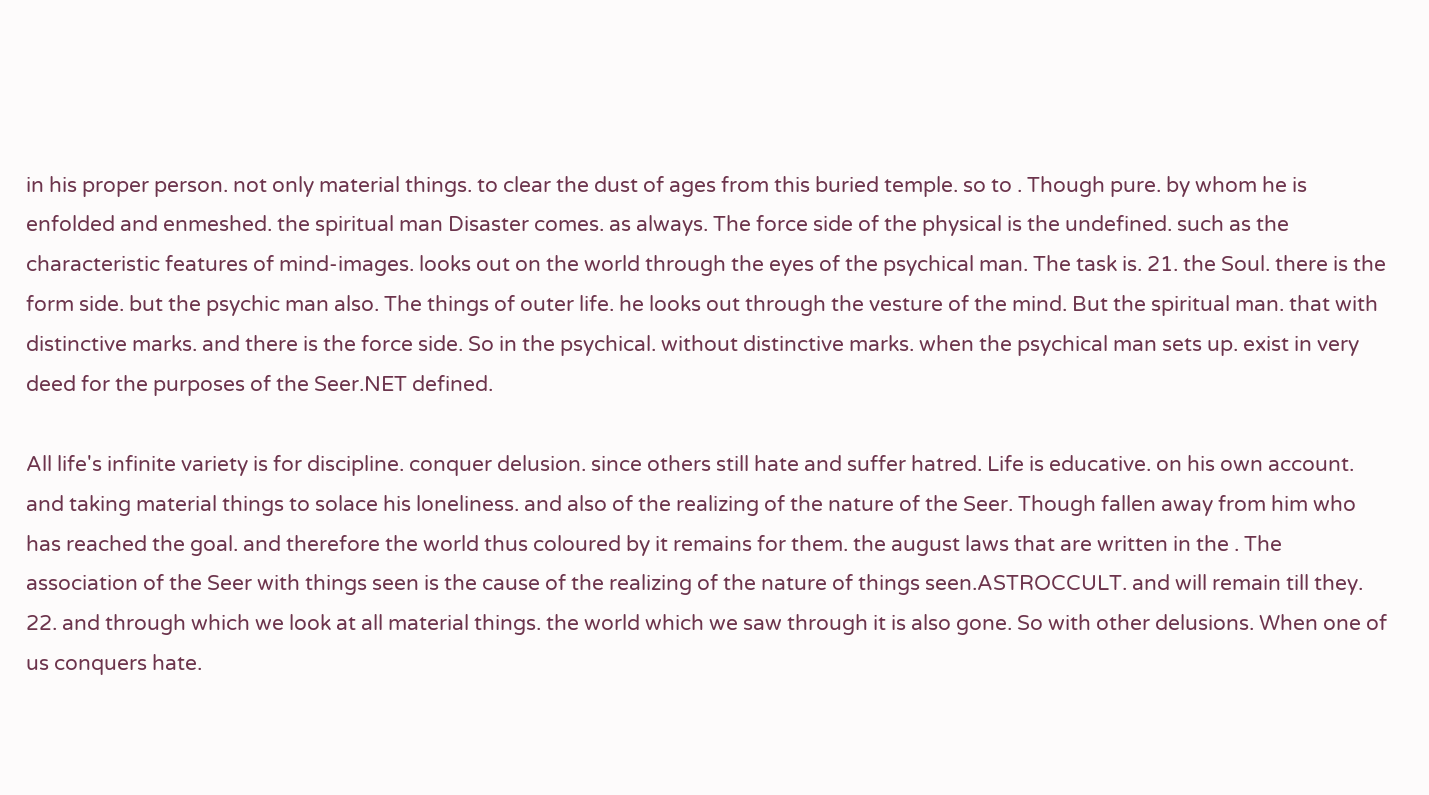in his proper person. not only material things. to clear the dust of ages from this buried temple. so to . Though pure. by whom he is enfolded and enmeshed. the spiritual man Disaster comes. as always. The force side of the physical is the undefined. such as the characteristic features of mind-images. looks out on the world through the eyes of the psychical man. The task is. 21. the Soul. there is the form side. but the psychic man also. The things of outer life. he looks out through the vesture of the mind. But the spiritual man. that with distinctive marks. and there is the force side. So in the psychical. without distinctive marks. when the psychical man sets up. exist in very deed for the purposes of the Seer.NET defined.

All life's infinite variety is for discipline. conquer delusion. since others still hate and suffer hatred. Life is educative. on his own account. and taking material things to solace his loneliness. and also of the realizing of the nature of the Seer. Though fallen away from him who has reached the goal. and therefore the world thus coloured by it remains for them. the august laws that are written in the . The association of the Seer with things seen is the cause of the realizing of the nature of things seen.ASTROCCULT. and will remain till they. 22. and through which we look at all material things. the world which we saw through it is also gone. So with other delusions. When one of us conquers hate.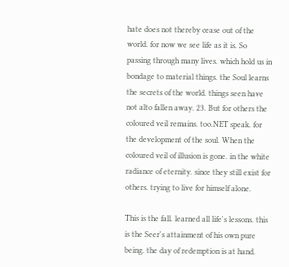hate does not thereby cease out of the world. for now we see life as it is. So passing through many lives. which hold us in bondage to material things. the Soul learns the secrets of the world. things seen have not alto fallen away. 23. But for others the coloured veil remains. too.NET speak. for the development of the soul. When the coloured veil of illusion is gone. in the white radiance of eternity. since they still exist for others. trying to live for himself alone.

This is the fall. learned all life's lessons. this is the Seer's attainment of his own pure being. the day of redemption is at hand.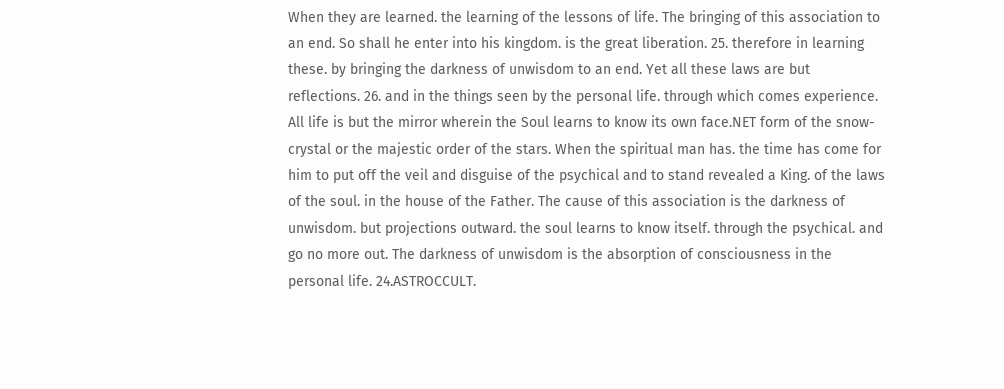When they are learned. the learning of the lessons of life. The bringing of this association to an end. So shall he enter into his kingdom. is the great liberation. 25. therefore in learning these. by bringing the darkness of unwisdom to an end. Yet all these laws are but reflections. 26. and in the things seen by the personal life. through which comes experience. All life is but the mirror wherein the Soul learns to know its own face.NET form of the snow-crystal or the majestic order of the stars. When the spiritual man has. the time has come for him to put off the veil and disguise of the psychical and to stand revealed a King. of the laws of the soul. in the house of the Father. The cause of this association is the darkness of unwisdom. but projections outward. the soul learns to know itself. through the psychical. and go no more out. The darkness of unwisdom is the absorption of consciousness in the personal life. 24.ASTROCCULT.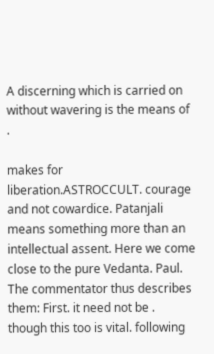A discerning which is carried on without wavering is the means of .

makes for liberation.ASTROCCULT. courage and not cowardice. Patanjali means something more than an intellectual assent. Here we come close to the pure Vedanta. Paul. The commentator thus describes them: First. it need not be . though this too is vital. following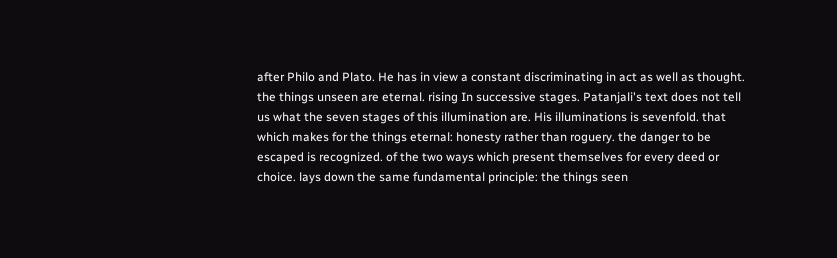after Philo and Plato. He has in view a constant discriminating in act as well as thought. the things unseen are eternal. rising In successive stages. Patanjali's text does not tell us what the seven stages of this illumination are. His illuminations is sevenfold. that which makes for the things eternal: honesty rather than roguery. the danger to be escaped is recognized. of the two ways which present themselves for every deed or choice. lays down the same fundamental principle: the things seen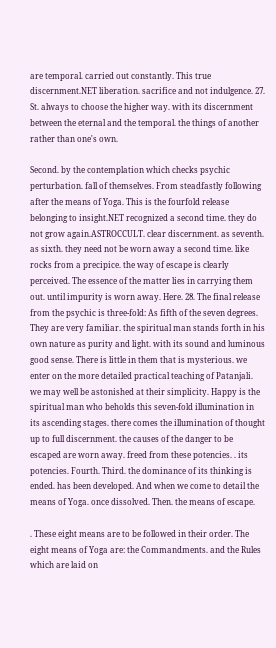are temporal. carried out constantly. This true discernment.NET liberation. sacrifice and not indulgence. 27. St. always to choose the higher way. with its discernment between the eternal and the temporal. the things of another rather than one's own.

Second. by the contemplation which checks psychic perturbation. fall of themselves. From steadfastly following after the means of Yoga. This is the fourfold release belonging to insight.NET recognized a second time. they do not grow again.ASTROCCULT. clear discernment. as seventh. as sixth. they need not be worn away a second time. like rocks from a precipice. the way of escape is clearly perceived. The essence of the matter lies in carrying them out. until impurity is worn away. Here. 28. The final release from the psychic is three-fold: As fifth of the seven degrees. They are very familiar. the spiritual man stands forth in his own nature as purity and light. with its sound and luminous good sense. There is little in them that is mysterious. we enter on the more detailed practical teaching of Patanjali. we may well be astonished at their simplicity. Happy is the spiritual man who beholds this seven-fold illumination in its ascending stages. there comes the illumination of thought up to full discernment. the causes of the danger to be escaped are worn away. freed from these potencies. . its potencies. Fourth. Third. the dominance of its thinking is ended. has been developed. And when we come to detail the means of Yoga. once dissolved. Then. the means of escape.

. These eight means are to be followed in their order. The eight means of Yoga are: the Commandments. and the Rules which are laid on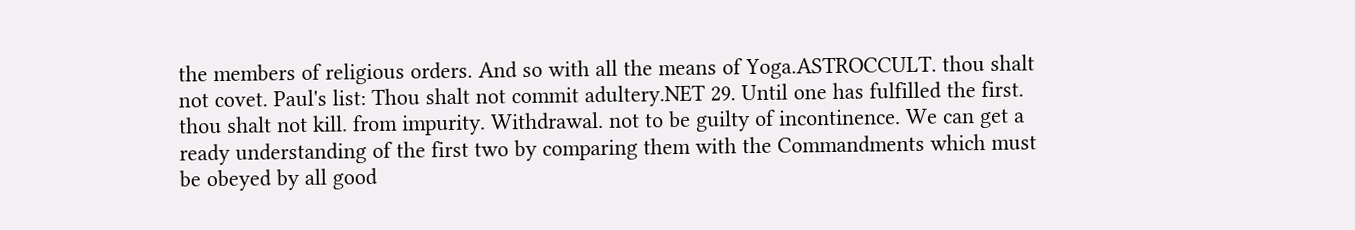the members of religious orders. And so with all the means of Yoga.ASTROCCULT. thou shalt not covet. Paul's list: Thou shalt not commit adultery.NET 29. Until one has fulfilled the first. thou shalt not kill. from impurity. Withdrawal. not to be guilty of incontinence. We can get a ready understanding of the first two by comparing them with the Commandments which must be obeyed by all good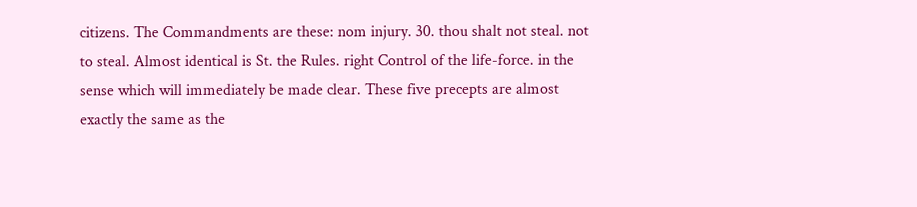citizens. The Commandments are these: nom injury. 30. thou shalt not steal. not to steal. Almost identical is St. the Rules. right Control of the life-force. in the sense which will immediately be made clear. These five precepts are almost exactly the same as the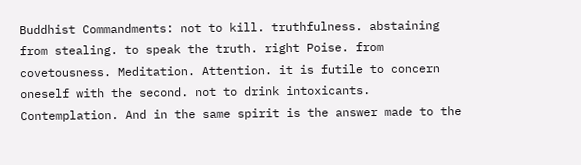Buddhist Commandments: not to kill. truthfulness. abstaining from stealing. to speak the truth. right Poise. from covetousness. Meditation. Attention. it is futile to concern oneself with the second. not to drink intoxicants. Contemplation. And in the same spirit is the answer made to the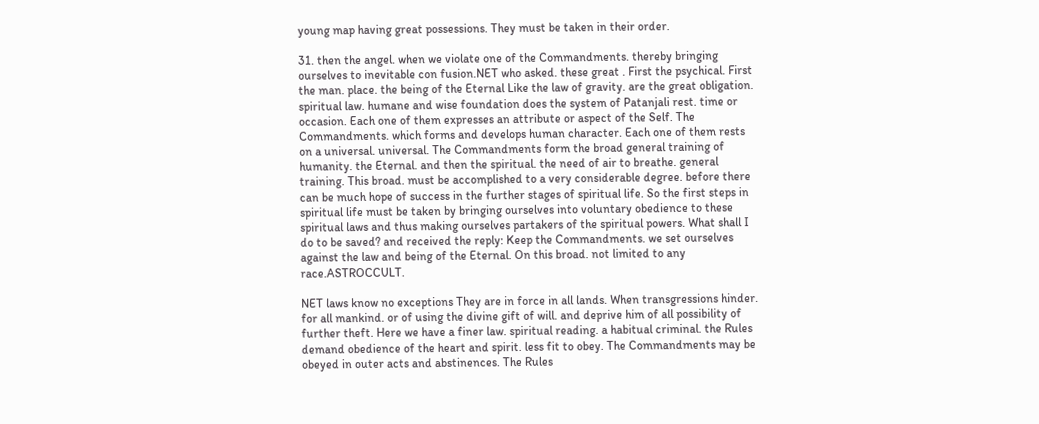young map having great possessions. They must be taken in their order.

31. then the angel. when we violate one of the Commandments. thereby bringing ourselves to inevitable con fusion.NET who asked. these great . First the psychical. First the man. place. the being of the Eternal Like the law of gravity. are the great obligation. spiritual law. humane and wise foundation does the system of Patanjali rest. time or occasion. Each one of them expresses an attribute or aspect of the Self. The Commandments. which forms and develops human character. Each one of them rests on a universal. universal. The Commandments form the broad general training of humanity. the Eternal. and then the spiritual. the need of air to breathe. general training. This broad. must be accomplished to a very considerable degree. before there can be much hope of success in the further stages of spiritual life. So the first steps in spiritual life must be taken by bringing ourselves into voluntary obedience to these spiritual laws and thus making ourselves partakers of the spiritual powers. What shall I do to be saved? and received the reply: Keep the Commandments. we set ourselves against the law and being of the Eternal. On this broad. not limited to any race.ASTROCCULT.

NET laws know no exceptions They are in force in all lands. When transgressions hinder. for all mankind. or of using the divine gift of will. and deprive him of all possibility of further theft. Here we have a finer law. spiritual reading. a habitual criminal. the Rules demand obedience of the heart and spirit. less fit to obey. The Commandments may be obeyed in outer acts and abstinences. The Rules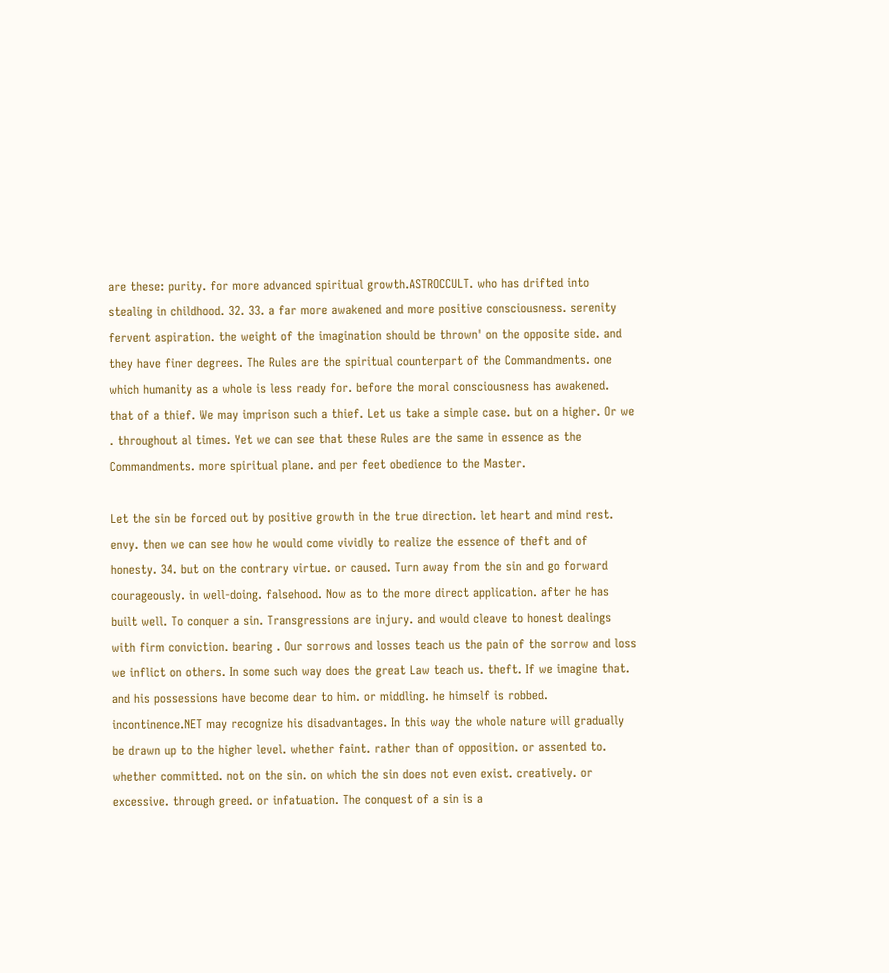are these: purity. for more advanced spiritual growth.ASTROCCULT. who has drifted into stealing in childhood. 32. 33. a far more awakened and more positive consciousness. serenity fervent aspiration. the weight of the imagination should be thrown' on the opposite side. and they have finer degrees. The Rules are the spiritual counterpart of the Commandments. one which humanity as a whole is less ready for. before the moral consciousness has awakened. that of a thief. We may imprison such a thief. Let us take a simple case. but on a higher. Or we . throughout al times. Yet we can see that these Rules are the same in essence as the Commandments. more spiritual plane. and per feet obedience to the Master.

Let the sin be forced out by positive growth in the true direction. let heart and mind rest. envy. then we can see how he would come vividly to realize the essence of theft and of honesty. 34. but on the contrary virtue. or caused. Turn away from the sin and go forward courageously. in well-doing. falsehood. Now as to the more direct application. after he has built well. To conquer a sin. Transgressions are injury. and would cleave to honest dealings with firm conviction. bearing . Our sorrows and losses teach us the pain of the sorrow and loss we inflict on others. In some such way does the great Law teach us. theft. If we imagine that. and his possessions have become dear to him. or middling. he himself is robbed. incontinence.NET may recognize his disadvantages. In this way the whole nature will gradually be drawn up to the higher level. whether faint. rather than of opposition. or assented to. whether committed. not on the sin. on which the sin does not even exist. creatively. or excessive. through greed. or infatuation. The conquest of a sin is a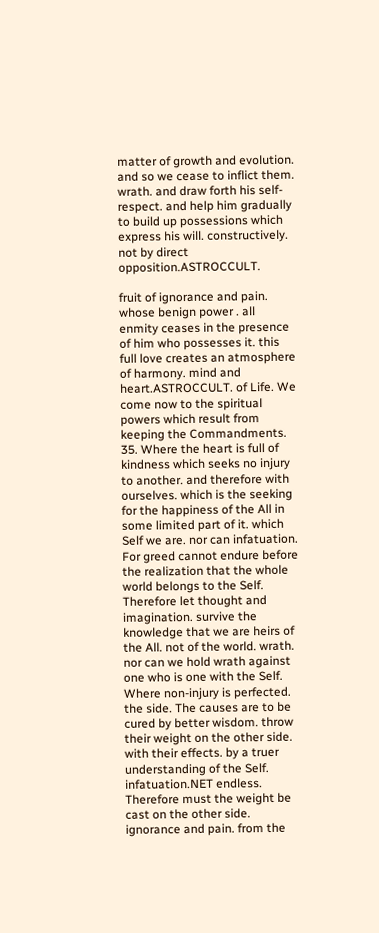matter of growth and evolution. and so we cease to inflict them. wrath. and draw forth his self-respect. and help him gradually to build up possessions which express his will. constructively. not by direct opposition.ASTROCCULT.

fruit of ignorance and pain. whose benign power . all enmity ceases in the presence of him who possesses it. this full love creates an atmosphere of harmony. mind and heart.ASTROCCULT. of Life. We come now to the spiritual powers which result from keeping the Commandments. 35. Where the heart is full of kindness which seeks no injury to another. and therefore with ourselves. which is the seeking for the happiness of the All in some limited part of it. which Self we are. nor can infatuation. For greed cannot endure before the realization that the whole world belongs to the Self. Therefore let thought and imagination. survive the knowledge that we are heirs of the All. not of the world. wrath. nor can we hold wrath against one who is one with the Self. Where non-injury is perfected. the side. The causes are to be cured by better wisdom. throw their weight on the other side. with their effects. by a truer understanding of the Self. infatuation.NET endless. Therefore must the weight be cast on the other side. ignorance and pain. from the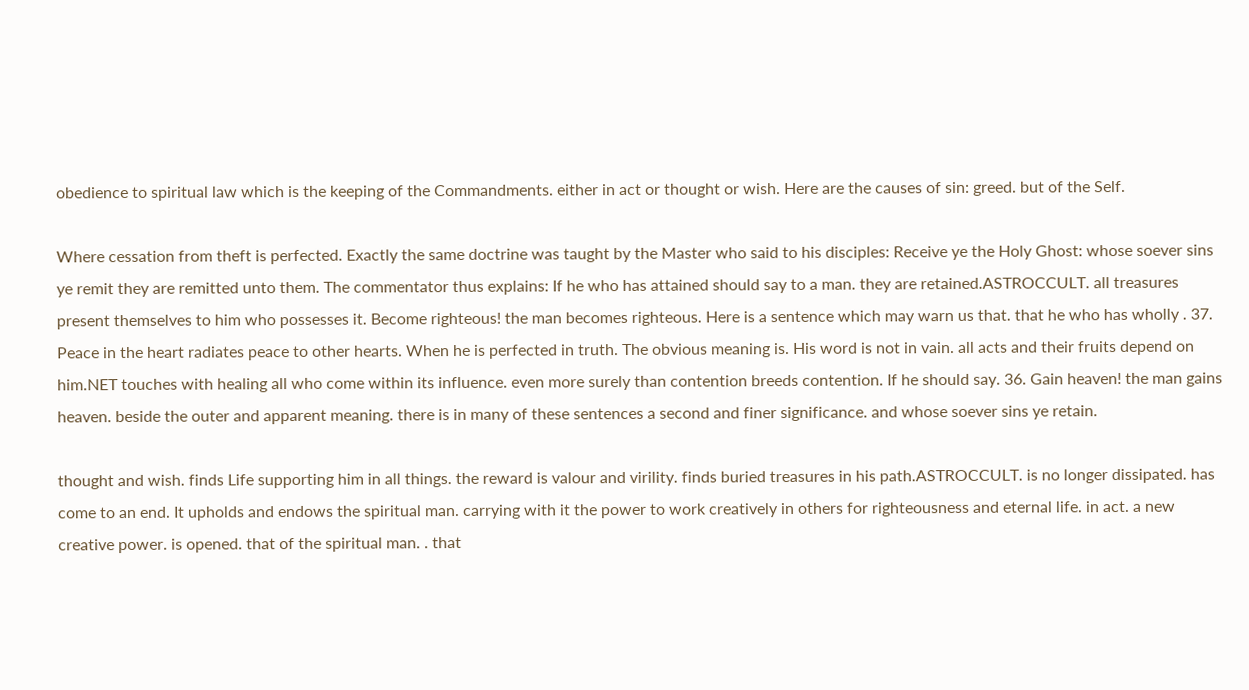obedience to spiritual law which is the keeping of the Commandments. either in act or thought or wish. Here are the causes of sin: greed. but of the Self.

Where cessation from theft is perfected. Exactly the same doctrine was taught by the Master who said to his disciples: Receive ye the Holy Ghost: whose soever sins ye remit they are remitted unto them. The commentator thus explains: If he who has attained should say to a man. they are retained.ASTROCCULT. all treasures present themselves to him who possesses it. Become righteous! the man becomes righteous. Here is a sentence which may warn us that. that he who has wholly . 37. Peace in the heart radiates peace to other hearts. When he is perfected in truth. The obvious meaning is. His word is not in vain. all acts and their fruits depend on him.NET touches with healing all who come within its influence. even more surely than contention breeds contention. If he should say. 36. Gain heaven! the man gains heaven. beside the outer and apparent meaning. there is in many of these sentences a second and finer significance. and whose soever sins ye retain.

thought and wish. finds Life supporting him in all things. the reward is valour and virility. finds buried treasures in his path.ASTROCCULT. is no longer dissipated. has come to an end. It upholds and endows the spiritual man. carrying with it the power to work creatively in others for righteousness and eternal life. in act. a new creative power. is opened. that of the spiritual man. . that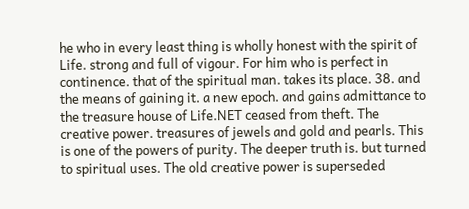he who in every least thing is wholly honest with the spirit of Life. strong and full of vigour. For him who is perfect in continence. that of the spiritual man. takes its place. 38. and the means of gaining it. a new epoch. and gains admittance to the treasure house of Life.NET ceased from theft. The creative power. treasures of jewels and gold and pearls. This is one of the powers of purity. The deeper truth is. but turned to spiritual uses. The old creative power is superseded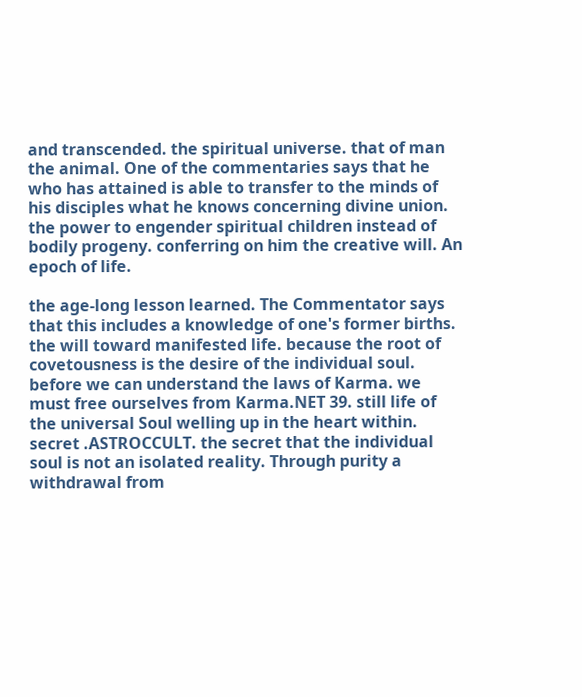and transcended. the spiritual universe. that of man the animal. One of the commentaries says that he who has attained is able to transfer to the minds of his disciples what he knows concerning divine union. the power to engender spiritual children instead of bodily progeny. conferring on him the creative will. An epoch of life.

the age-long lesson learned. The Commentator says that this includes a knowledge of one's former births. the will toward manifested life. because the root of covetousness is the desire of the individual soul. before we can understand the laws of Karma. we must free ourselves from Karma.NET 39. still life of the universal Soul welling up in the heart within. secret .ASTROCCULT. the secret that the individual soul is not an isolated reality. Through purity a withdrawal from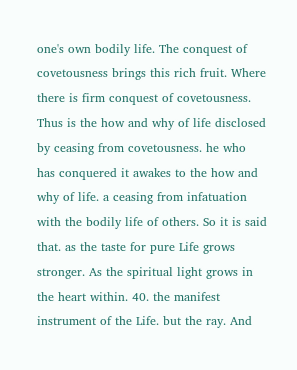one's own bodily life. The conquest of covetousness brings this rich fruit. Where there is firm conquest of covetousness. Thus is the how and why of life disclosed by ceasing from covetousness. he who has conquered it awakes to the how and why of life. a ceasing from infatuation with the bodily life of others. So it is said that. as the taste for pure Life grows stronger. As the spiritual light grows in the heart within. 40. the manifest instrument of the Life. but the ray. And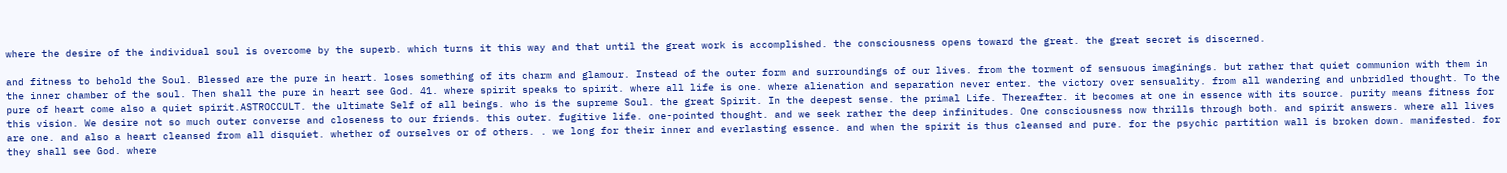where the desire of the individual soul is overcome by the superb. which turns it this way and that until the great work is accomplished. the consciousness opens toward the great. the great secret is discerned.

and fitness to behold the Soul. Blessed are the pure in heart. loses something of its charm and glamour. Instead of the outer form and surroundings of our lives. from the torment of sensuous imaginings. but rather that quiet communion with them in the inner chamber of the soul. Then shall the pure in heart see God. 41. where spirit speaks to spirit. where all life is one. where alienation and separation never enter. the victory over sensuality. from all wandering and unbridled thought. To the pure of heart come also a quiet spirit.ASTROCCULT. the ultimate Self of all beings. who is the supreme Soul. the great Spirit. In the deepest sense. the primal Life. Thereafter. it becomes at one in essence with its source. purity means fitness for this vision. We desire not so much outer converse and closeness to our friends. this outer. fugitive life. one-pointed thought. and we seek rather the deep infinitudes. One consciousness now thrills through both. and spirit answers. where all lives are one. and also a heart cleansed from all disquiet. whether of ourselves or of others. . we long for their inner and everlasting essence. and when the spirit is thus cleansed and pure. for the psychic partition wall is broken down. manifested. for they shall see God. where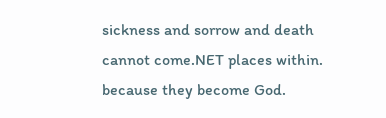sickness and sorrow and death cannot come.NET places within. because they become God.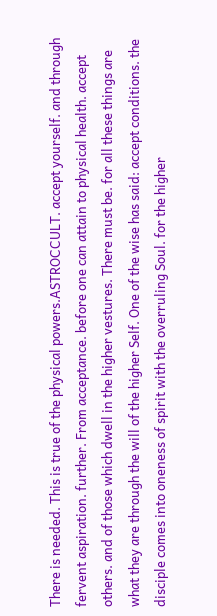There is needed. This is true of the physical powers.ASTROCCULT. accept yourself. and through fervent aspiration. further. From acceptance. before one can attain to physical health. accept others. and of those which dwell in the higher vestures. There must be. for all these things are what they are through the will of the higher Self. One of the wise has said: accept conditions. the disciple comes into oneness of spirit with the overruling Soul. for the higher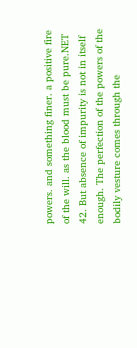powers. and something finer. a positive fire of the will. as the blood must be pure.NET 42. But absence of impurity is not in itself enough. The perfection of the powers of the bodily vesture comes through the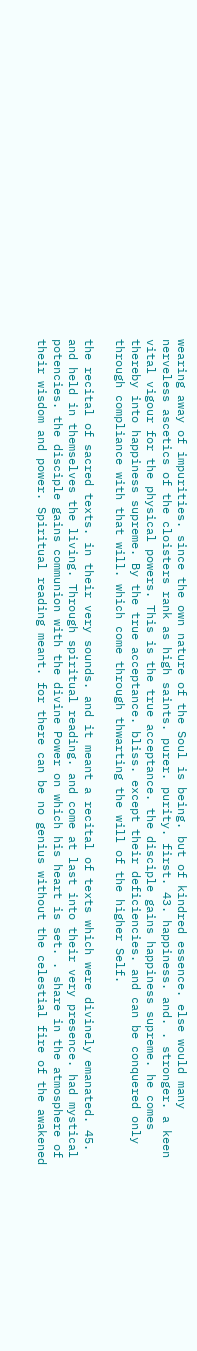wearing away of impurities. since the own nature of the Soul is being. but of kindred essence. else would many nerveless ascetics of the cloisters rank as high saints. purer. purity. first. 43. happiness. and. . stronger. a keen vital vigour for the physical powers. This is the true acceptance. the disciple gains happiness supreme. he comes thereby into happiness supreme. By the true acceptance. bliss. except their deficiencies. and can be conquered only through compliance with that will. which come through thwarting the will of the higher Self.

the recital of sacred texts. in their very sounds. and it meant a recital of texts which were divinely emanated. 45. and held in themselves the living. Through spiritual reading. and come at last into their very presence. had mystical potencies. the disciple gains communion with the divine Power on which his heart is set. . share in the atmosphere of their wisdom and power. Spiritual reading meant. for there can be no genius without the celestial fire of the awakened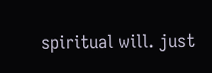spiritual will. just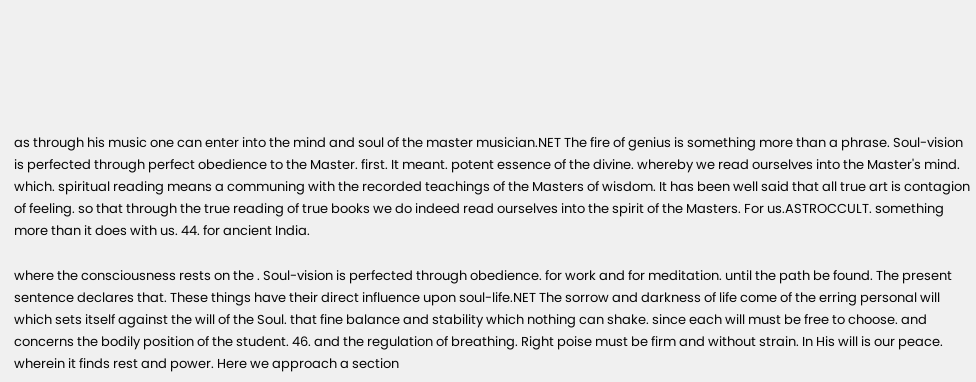as through his music one can enter into the mind and soul of the master musician.NET The fire of genius is something more than a phrase. Soul-vision is perfected through perfect obedience to the Master. first. It meant. potent essence of the divine. whereby we read ourselves into the Master's mind. which. spiritual reading means a communing with the recorded teachings of the Masters of wisdom. It has been well said that all true art is contagion of feeling. so that through the true reading of true books we do indeed read ourselves into the spirit of the Masters. For us.ASTROCCULT. something more than it does with us. 44. for ancient India.

where the consciousness rests on the . Soul-vision is perfected through obedience. for work and for meditation. until the path be found. The present sentence declares that. These things have their direct influence upon soul-life.NET The sorrow and darkness of life come of the erring personal will which sets itself against the will of the Soul. that fine balance and stability which nothing can shake. since each will must be free to choose. and concerns the bodily position of the student. 46. and the regulation of breathing. Right poise must be firm and without strain. In His will is our peace. wherein it finds rest and power. Here we approach a section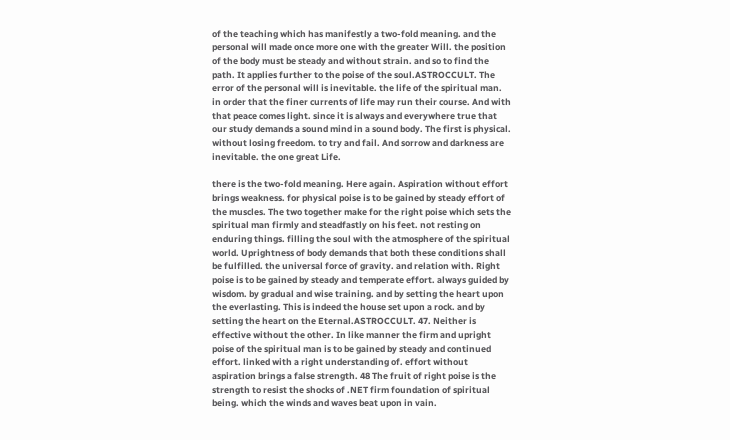of the teaching which has manifestly a two-fold meaning. and the personal will made once more one with the greater Will. the position of the body must be steady and without strain. and so to find the path. It applies further to the poise of the soul.ASTROCCULT. The error of the personal will is inevitable. the life of the spiritual man. in order that the finer currents of life may run their course. And with that peace comes light. since it is always and everywhere true that our study demands a sound mind in a sound body. The first is physical. without losing freedom. to try and fail. And sorrow and darkness are inevitable. the one great Life.

there is the two-fold meaning. Here again. Aspiration without effort brings weakness. for physical poise is to be gained by steady effort of the muscles. The two together make for the right poise which sets the spiritual man firmly and steadfastly on his feet. not resting on enduring things. filling the soul with the atmosphere of the spiritual world. Uprightness of body demands that both these conditions shall be fulfilled. the universal force of gravity. and relation with. Right poise is to be gained by steady and temperate effort. always guided by wisdom. by gradual and wise training. and by setting the heart upon the everlasting. This is indeed the house set upon a rock. and by setting the heart on the Eternal.ASTROCCULT. 47. Neither is effective without the other. In like manner the firm and upright poise of the spiritual man is to be gained by steady and continued effort. linked with a right understanding of. effort without aspiration brings a false strength. 48 The fruit of right poise is the strength to resist the shocks of .NET firm foundation of spiritual being. which the winds and waves beat upon in vain.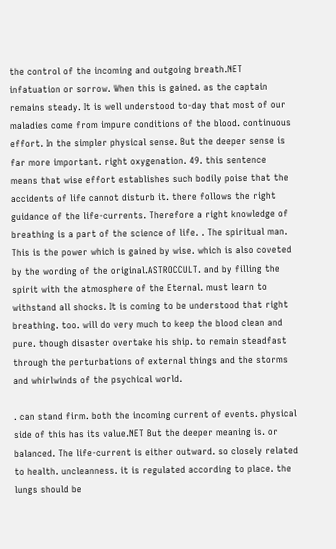the control of the incoming and outgoing breath.NET infatuation or sorrow. When this is gained. as the captain remains steady. It is well understood to-day that most of our maladies come from impure conditions of the blood. continuous effort. In the simpler physical sense. But the deeper sense is far more important. right oxygenation. 49. this sentence means that wise effort establishes such bodily poise that the accidents of life cannot disturb it. there follows the right guidance of the life-currents. Therefore a right knowledge of breathing is a part of the science of life. . The spiritual man. This is the power which is gained by wise. which is also coveted by the wording of the original.ASTROCCULT. and by filling the spirit with the atmosphere of the Eternal. must learn to withstand all shocks. It is coming to be understood that right breathing. too. will do very much to keep the blood clean and pure. though disaster overtake his ship. to remain steadfast through the perturbations of external things and the storms and whirlwinds of the psychical world.

. can stand firm. both the incoming current of events. physical side of this has its value.NET But the deeper meaning is. or balanced. The life-current is either outward. so closely related to health. uncleanness. it is regulated according to place. the lungs should be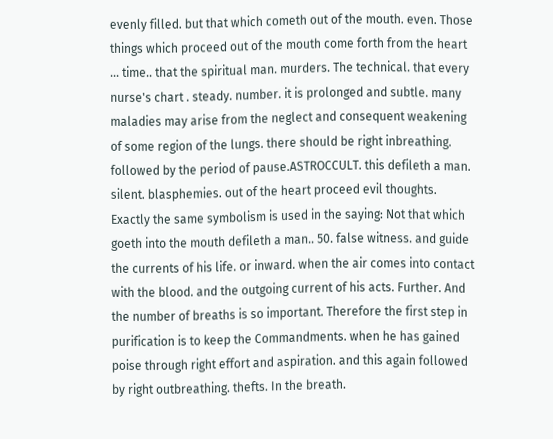evenly filled. but that which cometh out of the mouth. even. Those things which proceed out of the mouth come forth from the heart ... time.. that the spiritual man. murders. The technical. that every nurse's chart . steady. number. it is prolonged and subtle. many maladies may arise from the neglect and consequent weakening of some region of the lungs. there should be right inbreathing. followed by the period of pause.ASTROCCULT. this defileth a man. silent. blasphemies. out of the heart proceed evil thoughts. Exactly the same symbolism is used in the saying: Not that which goeth into the mouth defileth a man.. 50. false witness. and guide the currents of his life. or inward. when the air comes into contact with the blood. and the outgoing current of his acts. Further. And the number of breaths is so important. Therefore the first step in purification is to keep the Commandments. when he has gained poise through right effort and aspiration. and this again followed by right outbreathing. thefts. In the breath.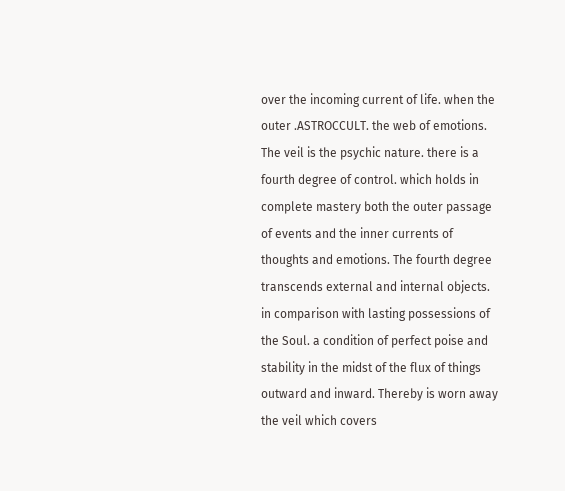over the incoming current of life. when the outer .ASTROCCULT. the web of emotions. The veil is the psychic nature. there is a fourth degree of control. which holds in complete mastery both the outer passage of events and the inner currents of thoughts and emotions. The fourth degree transcends external and internal objects. in comparison with lasting possessions of the Soul. a condition of perfect poise and stability in the midst of the flux of things outward and inward. Thereby is worn away the veil which covers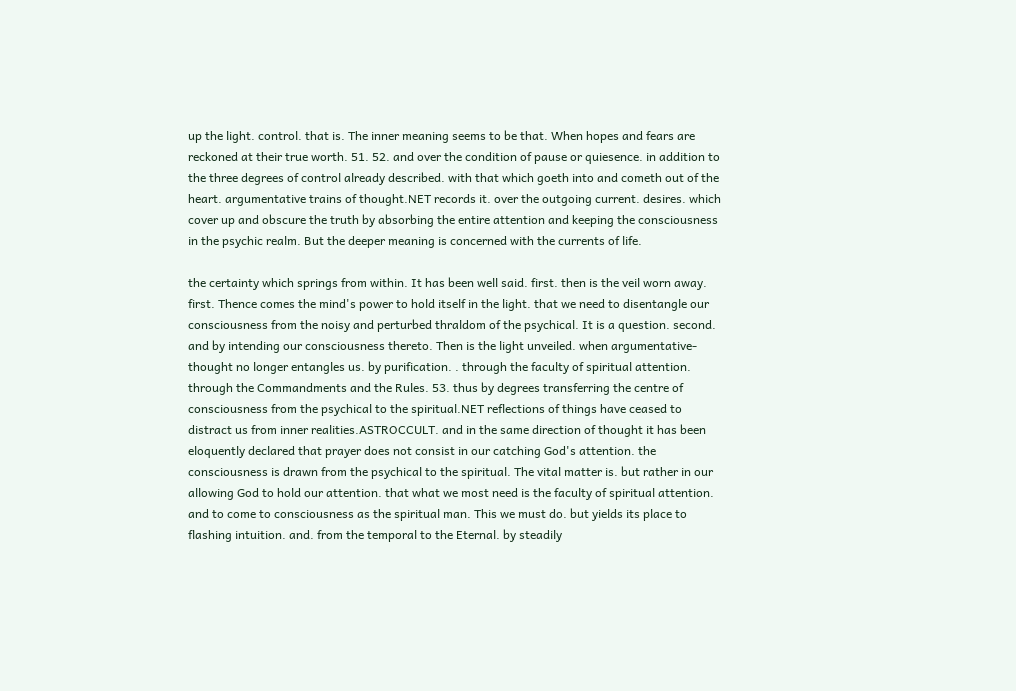up the light. control. that is. The inner meaning seems to be that. When hopes and fears are reckoned at their true worth. 51. 52. and over the condition of pause or quiesence. in addition to the three degrees of control already described. with that which goeth into and cometh out of the heart. argumentative trains of thought.NET records it. over the outgoing current. desires. which cover up and obscure the truth by absorbing the entire attention and keeping the consciousness in the psychic realm. But the deeper meaning is concerned with the currents of life.

the certainty which springs from within. It has been well said. first. then is the veil worn away. first. Thence comes the mind's power to hold itself in the light. that we need to disentangle our consciousness from the noisy and perturbed thraldom of the psychical. It is a question. second. and by intending our consciousness thereto. Then is the light unveiled. when argumentative-thought no longer entangles us. by purification. . through the faculty of spiritual attention. through the Commandments and the Rules. 53. thus by degrees transferring the centre of consciousness from the psychical to the spiritual.NET reflections of things have ceased to distract us from inner realities.ASTROCCULT. and in the same direction of thought it has been eloquently declared that prayer does not consist in our catching God's attention. the consciousness is drawn from the psychical to the spiritual. The vital matter is. but rather in our allowing God to hold our attention. that what we most need is the faculty of spiritual attention. and to come to consciousness as the spiritual man. This we must do. but yields its place to flashing intuition. and. from the temporal to the Eternal. by steadily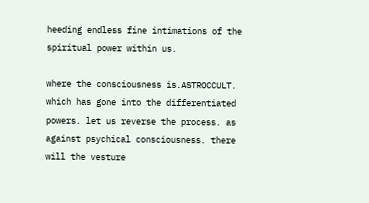heeding endless fine intimations of the spiritual power within us.

where the consciousness is.ASTROCCULT. which has gone into the differentiated powers. let us reverse the process. as against psychical consciousness. there will the vesture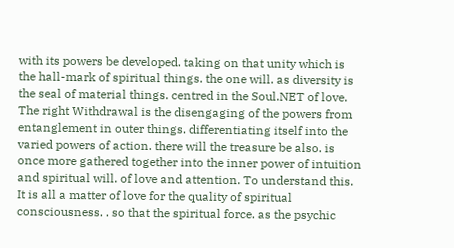with its powers be developed. taking on that unity which is the hall-mark of spiritual things. the one will. as diversity is the seal of material things. centred in the Soul.NET of love. The right Withdrawal is the disengaging of the powers from entanglement in outer things. differentiating itself into the varied powers of action. there will the treasure be also. is once more gathered together into the inner power of intuition and spiritual will. of love and attention. To understand this. It is all a matter of love for the quality of spiritual consciousness. . so that the spiritual force. as the psychic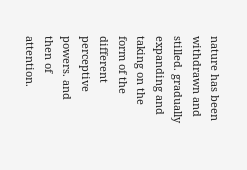nature has been withdrawn and stilled. gradually expanding and taking on the form of the different perceptive powers. and then of attention.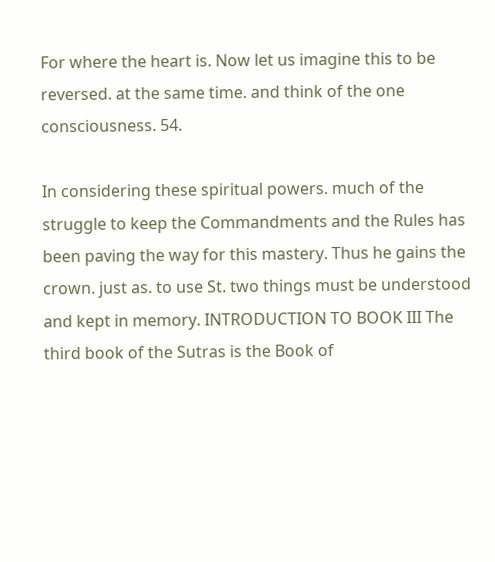For where the heart is. Now let us imagine this to be reversed. at the same time. and think of the one consciousness. 54.

In considering these spiritual powers. much of the struggle to keep the Commandments and the Rules has been paving the way for this mastery. Thus he gains the crown. just as. to use St. two things must be understood and kept in memory. INTRODUCTION TO BOOK III The third book of the Sutras is the Book of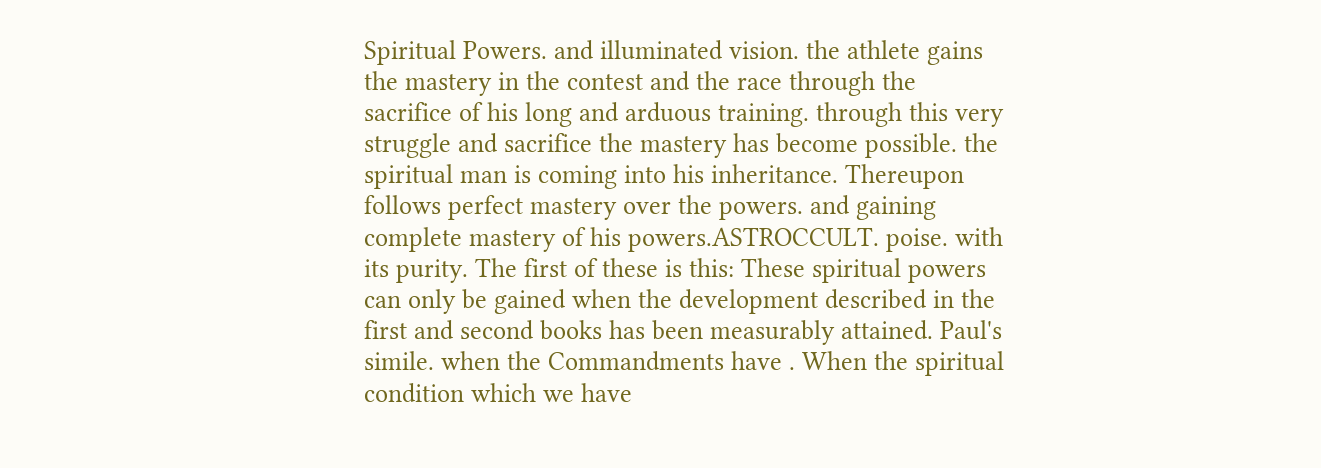Spiritual Powers. and illuminated vision. the athlete gains the mastery in the contest and the race through the sacrifice of his long and arduous training. through this very struggle and sacrifice the mastery has become possible. the spiritual man is coming into his inheritance. Thereupon follows perfect mastery over the powers. and gaining complete mastery of his powers.ASTROCCULT. poise. with its purity. The first of these is this: These spiritual powers can only be gained when the development described in the first and second books has been measurably attained. Paul's simile. when the Commandments have . When the spiritual condition which we have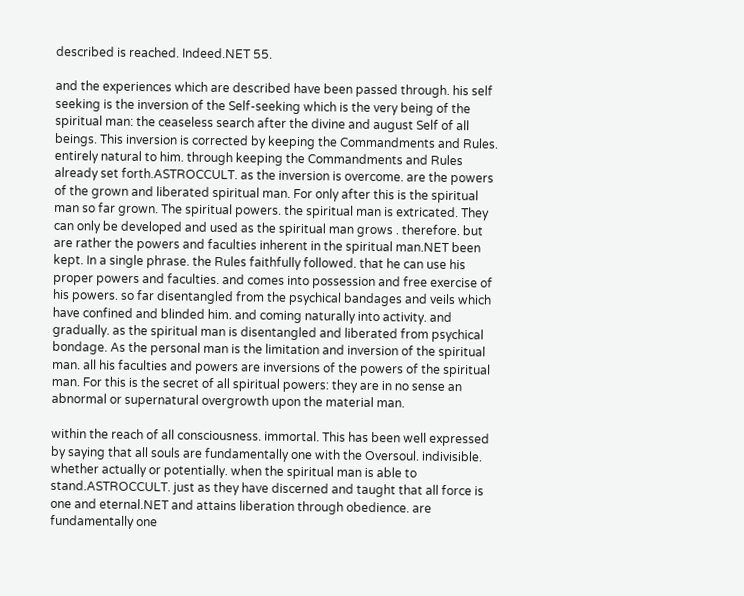described is reached. Indeed.NET 55.

and the experiences which are described have been passed through. his self seeking is the inversion of the Self-seeking which is the very being of the spiritual man: the ceaseless search after the divine and august Self of all beings. This inversion is corrected by keeping the Commandments and Rules. entirely natural to him. through keeping the Commandments and Rules already set forth.ASTROCCULT. as the inversion is overcome. are the powers of the grown and liberated spiritual man. For only after this is the spiritual man so far grown. The spiritual powers. the spiritual man is extricated. They can only be developed and used as the spiritual man grows . therefore. but are rather the powers and faculties inherent in the spiritual man.NET been kept. In a single phrase. the Rules faithfully followed. that he can use his proper powers and faculties. and comes into possession and free exercise of his powers. so far disentangled from the psychical bandages and veils which have confined and blinded him. and coming naturally into activity. and gradually. as the spiritual man is disentangled and liberated from psychical bondage. As the personal man is the limitation and inversion of the spiritual man. all his faculties and powers are inversions of the powers of the spiritual man. For this is the secret of all spiritual powers: they are in no sense an abnormal or supernatural overgrowth upon the material man.

within the reach of all consciousness. immortal. This has been well expressed by saying that all souls are fundamentally one with the Oversoul. indivisible. whether actually or potentially. when the spiritual man is able to stand.ASTROCCULT. just as they have discerned and taught that all force is one and eternal.NET and attains liberation through obedience. are fundamentally one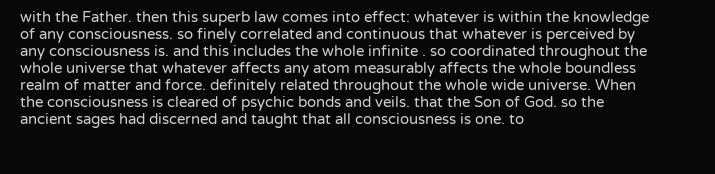with the Father. then this superb law comes into effect: whatever is within the knowledge of any consciousness. so finely correlated and continuous that whatever is perceived by any consciousness is. and this includes the whole infinite . so coordinated throughout the whole universe that whatever affects any atom measurably affects the whole boundless realm of matter and force. definitely related throughout the whole wide universe. When the consciousness is cleared of psychic bonds and veils. that the Son of God. so the ancient sages had discerned and taught that all consciousness is one. to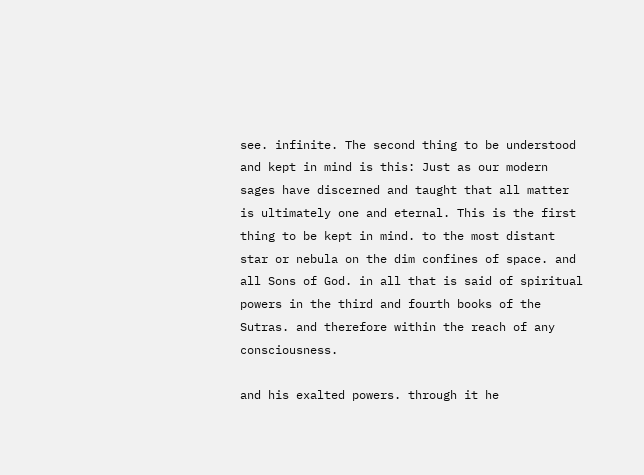see. infinite. The second thing to be understood and kept in mind is this: Just as our modern sages have discerned and taught that all matter is ultimately one and eternal. This is the first thing to be kept in mind. to the most distant star or nebula on the dim confines of space. and all Sons of God. in all that is said of spiritual powers in the third and fourth books of the Sutras. and therefore within the reach of any consciousness.

and his exalted powers. through it he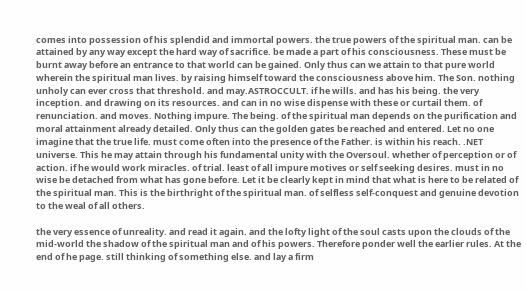comes into possession of his splendid and immortal powers. the true powers of the spiritual man. can be attained by any way except the hard way of sacrifice. be made a part of his consciousness. These must be burnt away before an entrance to that world can be gained. Only thus can we attain to that pure world wherein the spiritual man lives. by raising himself toward the consciousness above him. The Son. nothing unholy can ever cross that threshold. and may.ASTROCCULT. if he wills. and has his being. the very inception. and drawing on its resources. and can in no wise dispense with these or curtail them. of renunciation. and moves. Nothing impure. The being. of the spiritual man depends on the purification and moral attainment already detailed. Only thus can the golden gates be reached and entered. Let no one imagine that the true life. must come often into the presence of the Father. is within his reach. .NET universe. This he may attain through his fundamental unity with the Oversoul. whether of perception or of action. if he would work miracles. of trial. least of all impure motives or self seeking desires. must in no wise be detached from what has gone before. Let it be clearly kept in mind that what is here to be related of the spiritual man. This is the birthright of the spiritual man. of selfless self-conquest and genuine devotion to the weal of all others.

the very essence of unreality. and read it again. and the lofty light of the soul casts upon the clouds of the mid-world the shadow of the spiritual man and of his powers. Therefore ponder well the earlier rules. At the end of he page. still thinking of something else. and lay a firm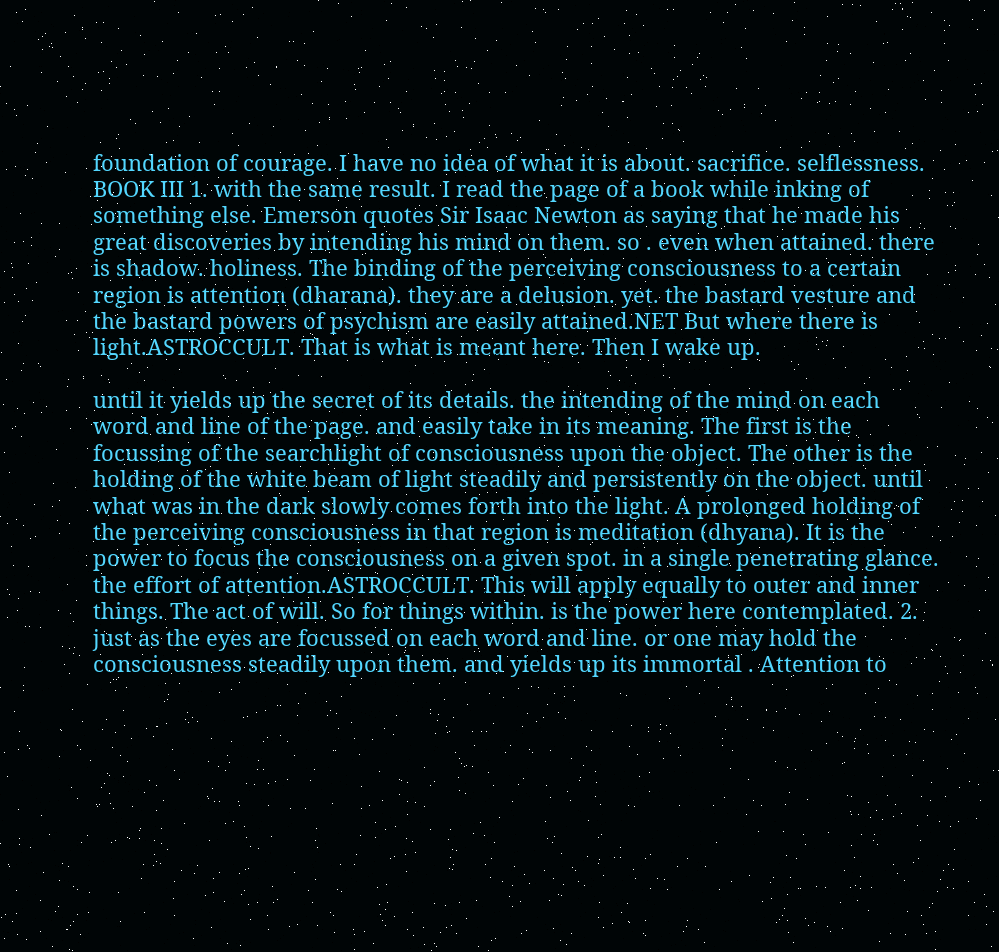foundation of courage. I have no idea of what it is about. sacrifice. selflessness. BOOK III 1. with the same result. I read the page of a book while inking of something else. Emerson quotes Sir Isaac Newton as saying that he made his great discoveries by intending his mind on them. so . even when attained. there is shadow. holiness. The binding of the perceiving consciousness to a certain region is attention (dharana). they are a delusion. yet. the bastard vesture and the bastard powers of psychism are easily attained.NET But where there is light.ASTROCCULT. That is what is meant here. Then I wake up.

until it yields up the secret of its details. the intending of the mind on each word and line of the page. and easily take in its meaning. The first is the focussing of the searchlight of consciousness upon the object. The other is the holding of the white beam of light steadily and persistently on the object. until what was in the dark slowly comes forth into the light. A prolonged holding of the perceiving consciousness in that region is meditation (dhyana). It is the power to focus the consciousness on a given spot. in a single penetrating glance. the effort of attention.ASTROCCULT. This will apply equally to outer and inner things. The act of will. So for things within. is the power here contemplated. 2. just as the eyes are focussed on each word and line. or one may hold the consciousness steadily upon them. and yields up its immortal . Attention to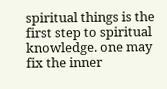spiritual things is the first step to spiritual knowledge. one may fix the inner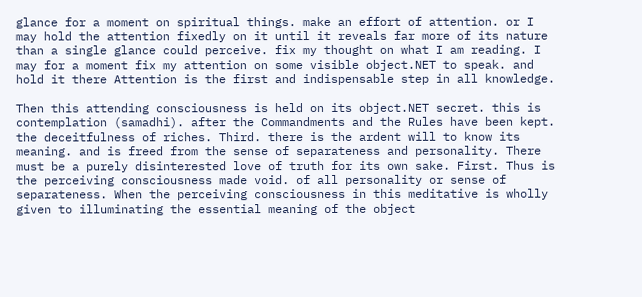glance for a moment on spiritual things. make an effort of attention. or I may hold the attention fixedly on it until it reveals far more of its nature than a single glance could perceive. fix my thought on what I am reading. I may for a moment fix my attention on some visible object.NET to speak. and hold it there Attention is the first and indispensable step in all knowledge.

Then this attending consciousness is held on its object.NET secret. this is contemplation (samadhi). after the Commandments and the Rules have been kept. the deceitfulness of riches. Third. there is the ardent will to know its meaning. and is freed from the sense of separateness and personality. There must be a purely disinterested love of truth for its own sake. First. Thus is the perceiving consciousness made void. of all personality or sense of separateness. When the perceiving consciousness in this meditative is wholly given to illuminating the essential meaning of the object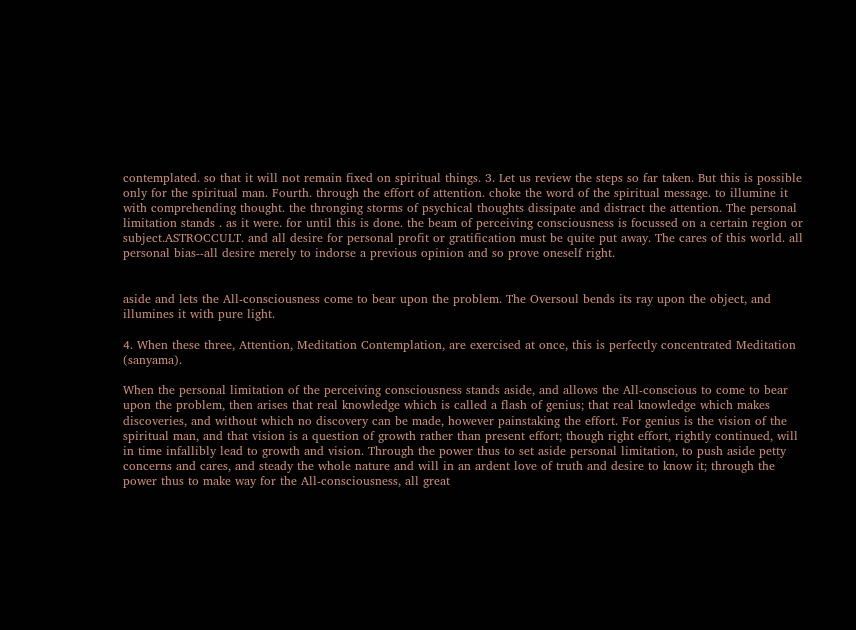contemplated. so that it will not remain fixed on spiritual things. 3. Let us review the steps so far taken. But this is possible only for the spiritual man. Fourth. through the effort of attention. choke the word of the spiritual message. to illumine it with comprehending thought. the thronging storms of psychical thoughts dissipate and distract the attention. The personal limitation stands . as it were. for until this is done. the beam of perceiving consciousness is focussed on a certain region or subject.ASTROCCULT. and all desire for personal profit or gratification must be quite put away. The cares of this world. all personal bias--all desire merely to indorse a previous opinion and so prove oneself right.


aside and lets the All-consciousness come to bear upon the problem. The Oversoul bends its ray upon the object, and illumines it with pure light.

4. When these three, Attention, Meditation Contemplation, are exercised at once, this is perfectly concentrated Meditation (sanyama).

When the personal limitation of the perceiving consciousness stands aside, and allows the All-conscious to come to bear upon the problem, then arises that real knowledge which is called a flash of genius; that real knowledge which makes discoveries, and without which no discovery can be made, however painstaking the effort. For genius is the vision of the spiritual man, and that vision is a question of growth rather than present effort; though right effort, rightly continued, will in time infallibly lead to growth and vision. Through the power thus to set aside personal limitation, to push aside petty concerns and cares, and steady the whole nature and will in an ardent love of truth and desire to know it; through the power thus to make way for the All-consciousness, all great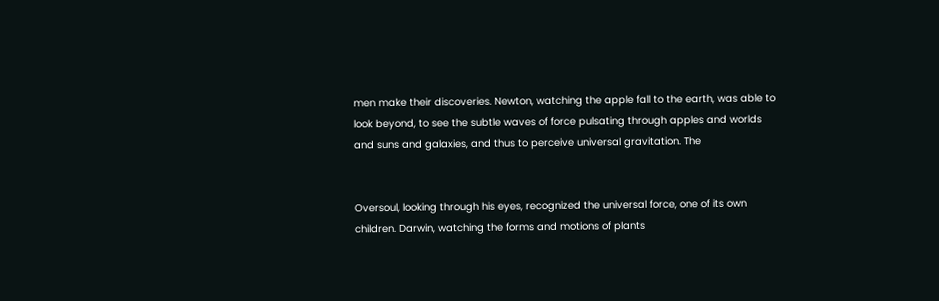men make their discoveries. Newton, watching the apple fall to the earth, was able to look beyond, to see the subtle waves of force pulsating through apples and worlds and suns and galaxies, and thus to perceive universal gravitation. The


Oversoul, looking through his eyes, recognized the universal force, one of its own children. Darwin, watching the forms and motions of plants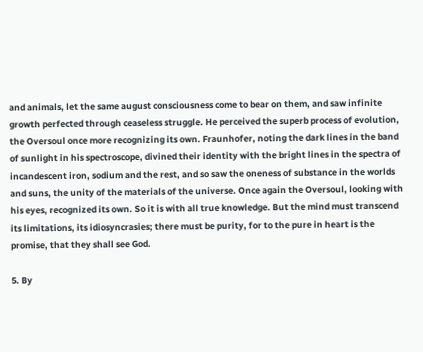and animals, let the same august consciousness come to bear on them, and saw infinite growth perfected through ceaseless struggle. He perceived the superb process of evolution, the Oversoul once more recognizing its own. Fraunhofer, noting the dark lines in the band of sunlight in his spectroscope, divined their identity with the bright lines in the spectra of incandescent iron, sodium and the rest, and so saw the oneness of substance in the worlds and suns, the unity of the materials of the universe. Once again the Oversoul, looking with his eyes, recognized its own. So it is with all true knowledge. But the mind must transcend its limitations, its idiosyncrasies; there must be purity, for to the pure in heart is the promise, that they shall see God.

5. By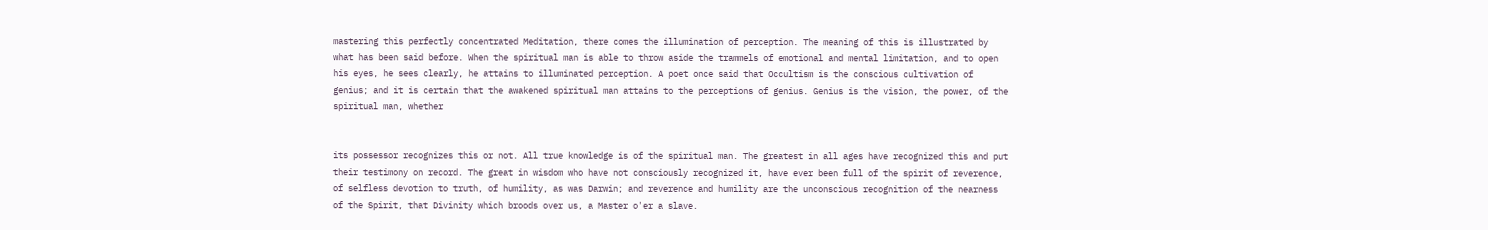mastering this perfectly concentrated Meditation, there comes the illumination of perception. The meaning of this is illustrated by what has been said before. When the spiritual man is able to throw aside the trammels of emotional and mental limitation, and to open his eyes, he sees clearly, he attains to illuminated perception. A poet once said that Occultism is the conscious cultivation of genius; and it is certain that the awakened spiritual man attains to the perceptions of genius. Genius is the vision, the power, of the spiritual man, whether


its possessor recognizes this or not. All true knowledge is of the spiritual man. The greatest in all ages have recognized this and put their testimony on record. The great in wisdom who have not consciously recognized it, have ever been full of the spirit of reverence, of selfless devotion to truth, of humility, as was Darwin; and reverence and humility are the unconscious recognition of the nearness of the Spirit, that Divinity which broods over us, a Master o'er a slave.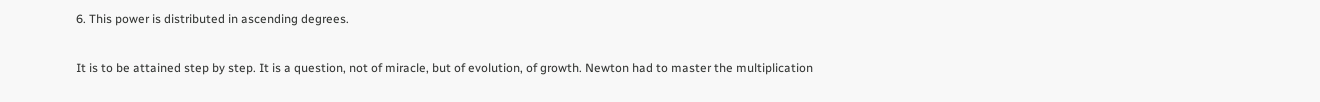6. This power is distributed in ascending degrees.

It is to be attained step by step. It is a question, not of miracle, but of evolution, of growth. Newton had to master the multiplication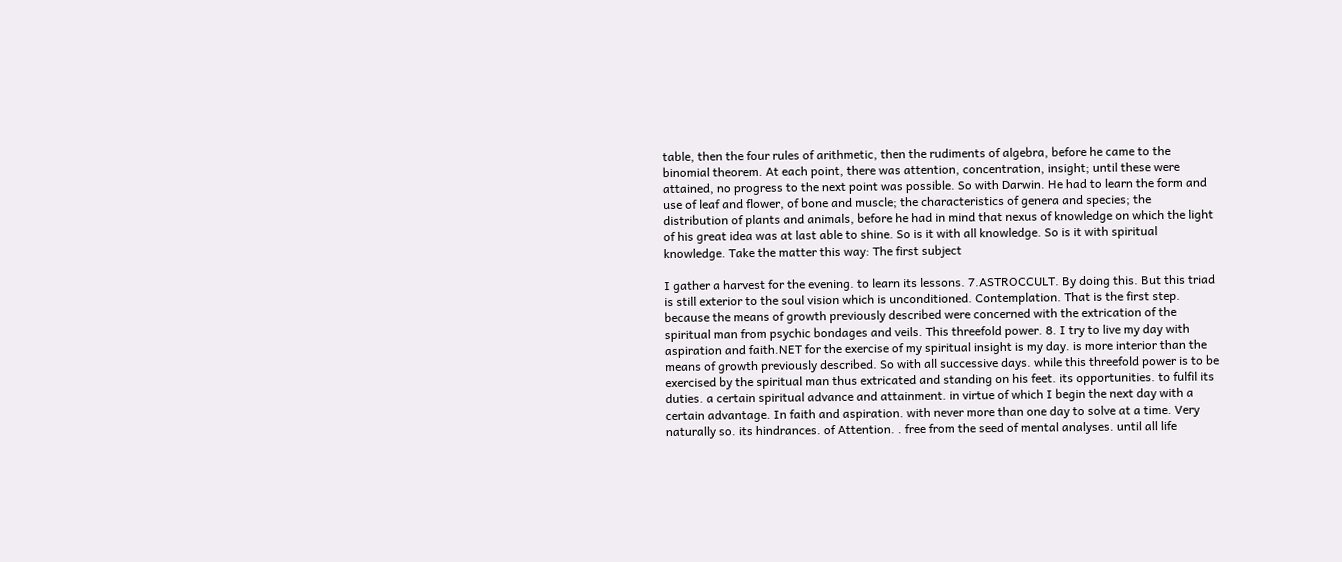table, then the four rules of arithmetic, then the rudiments of algebra, before he came to the binomial theorem. At each point, there was attention, concentration, insight; until these were attained, no progress to the next point was possible. So with Darwin. He had to learn the form and use of leaf and flower, of bone and muscle; the characteristics of genera and species; the distribution of plants and animals, before he had in mind that nexus of knowledge on which the light of his great idea was at last able to shine. So is it with all knowledge. So is it with spiritual knowledge. Take the matter this way: The first subject

I gather a harvest for the evening. to learn its lessons. 7.ASTROCCULT. By doing this. But this triad is still exterior to the soul vision which is unconditioned. Contemplation. That is the first step. because the means of growth previously described were concerned with the extrication of the spiritual man from psychic bondages and veils. This threefold power. 8. I try to live my day with aspiration and faith.NET for the exercise of my spiritual insight is my day. is more interior than the means of growth previously described. So with all successive days. while this threefold power is to be exercised by the spiritual man thus extricated and standing on his feet. its opportunities. to fulfil its duties. a certain spiritual advance and attainment. in virtue of which I begin the next day with a certain advantage. In faith and aspiration. with never more than one day to solve at a time. Very naturally so. its hindrances. of Attention. . free from the seed of mental analyses. until all life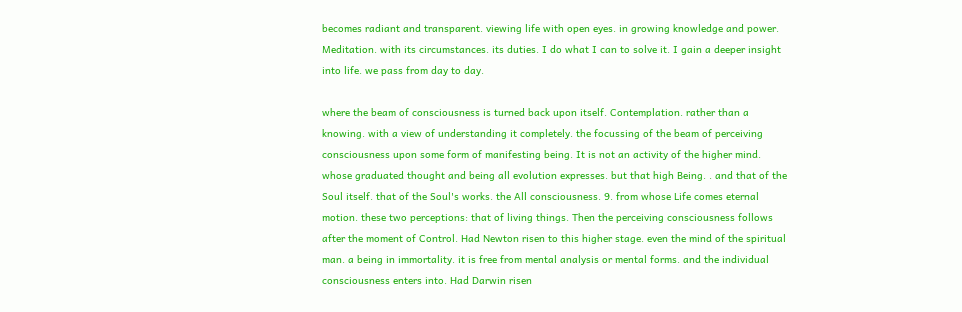becomes radiant and transparent. viewing life with open eyes. in growing knowledge and power. Meditation. with its circumstances. its duties. I do what I can to solve it. I gain a deeper insight into life. we pass from day to day.

where the beam of consciousness is turned back upon itself. Contemplation. rather than a knowing. with a view of understanding it completely. the focussing of the beam of perceiving consciousness upon some form of manifesting being. It is not an activity of the higher mind. whose graduated thought and being all evolution expresses. but that high Being. . and that of the Soul itself. that of the Soul's works. the All consciousness. 9. from whose Life comes eternal motion. these two perceptions: that of living things. Then the perceiving consciousness follows after the moment of Control. Had Newton risen to this higher stage. even the mind of the spiritual man. a being in immortality. it is free from mental analysis or mental forms. and the individual consciousness enters into. Had Darwin risen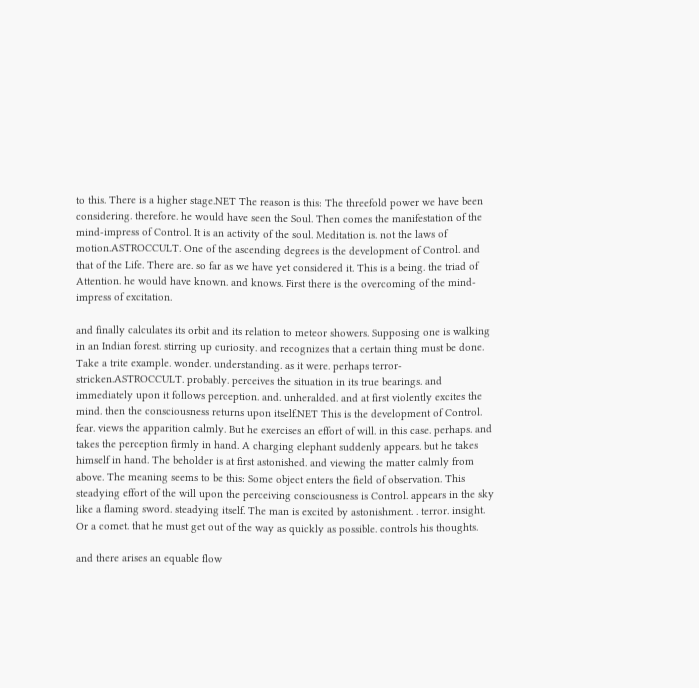to this. There is a higher stage.NET The reason is this: The threefold power we have been considering. therefore. he would have seen the Soul. Then comes the manifestation of the mind-impress of Control. It is an activity of the soul. Meditation is. not the laws of motion.ASTROCCULT. One of the ascending degrees is the development of Control. and that of the Life. There are. so far as we have yet considered it. This is a being. the triad of Attention. he would have known. and knows. First there is the overcoming of the mind-impress of excitation.

and finally calculates its orbit and its relation to meteor showers. Supposing one is walking in an Indian forest. stirring up curiosity. and recognizes that a certain thing must be done. Take a trite example. wonder. understanding. as it were. perhaps terror-stricken.ASTROCCULT. probably. perceives the situation in its true bearings. and immediately upon it follows perception. and. unheralded. and at first violently excites the mind. then the consciousness returns upon itself.NET This is the development of Control. fear. views the apparition calmly. But he exercises an effort of will. in this case. perhaps. and takes the perception firmly in hand. A charging elephant suddenly appears. but he takes himself in hand. The beholder is at first astonished. and viewing the matter calmly from above. The meaning seems to be this: Some object enters the field of observation. This steadying effort of the will upon the perceiving consciousness is Control. appears in the sky like a flaming sword. steadying itself. The man is excited by astonishment. . terror. insight. Or a comet. that he must get out of the way as quickly as possible. controls his thoughts.

and there arises an equable flow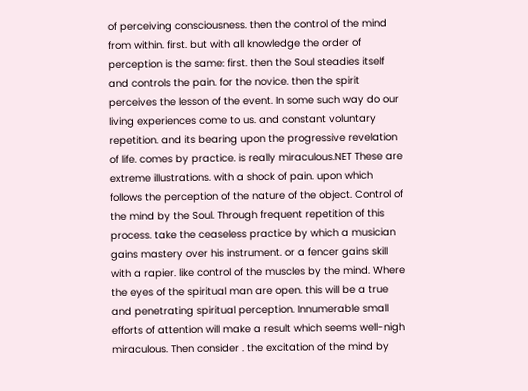of perceiving consciousness. then the control of the mind from within. first. but with all knowledge the order of perception is the same: first. then the Soul steadies itself and controls the pain. for the novice. then the spirit perceives the lesson of the event. In some such way do our living experiences come to us. and constant voluntary repetition. and its bearing upon the progressive revelation of life. comes by practice. is really miraculous.NET These are extreme illustrations. with a shock of pain. upon which follows the perception of the nature of the object. Control of the mind by the Soul. Through frequent repetition of this process. take the ceaseless practice by which a musician gains mastery over his instrument. or a fencer gains skill with a rapier. like control of the muscles by the mind. Where the eyes of the spiritual man are open. this will be a true and penetrating spiritual perception. Innumerable small efforts of attention will make a result which seems well-nigh miraculous. Then consider . the excitation of the mind by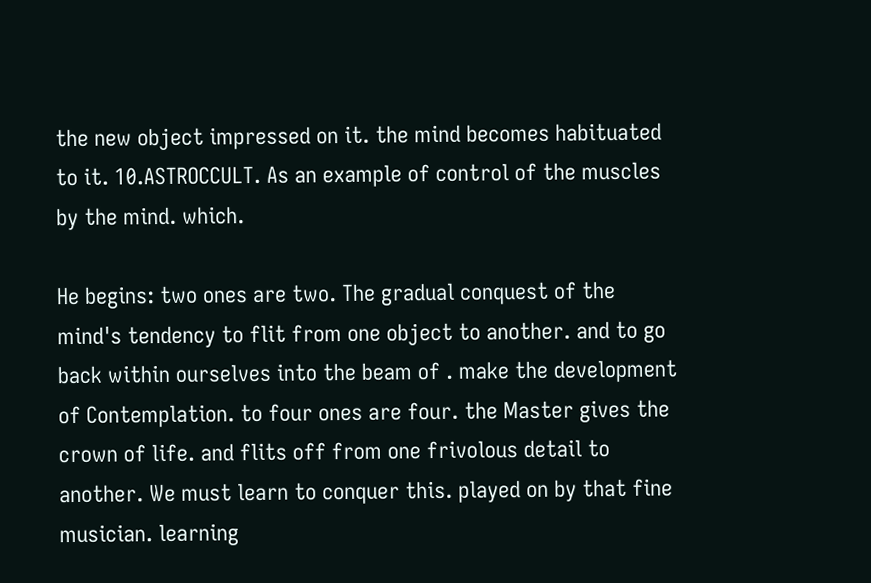the new object impressed on it. the mind becomes habituated to it. 10.ASTROCCULT. As an example of control of the muscles by the mind. which.

He begins: two ones are two. The gradual conquest of the mind's tendency to flit from one object to another. and to go back within ourselves into the beam of . make the development of Contemplation. to four ones are four. the Master gives the crown of life. and flits off from one frivolous detail to another. We must learn to conquer this. played on by that fine musician. learning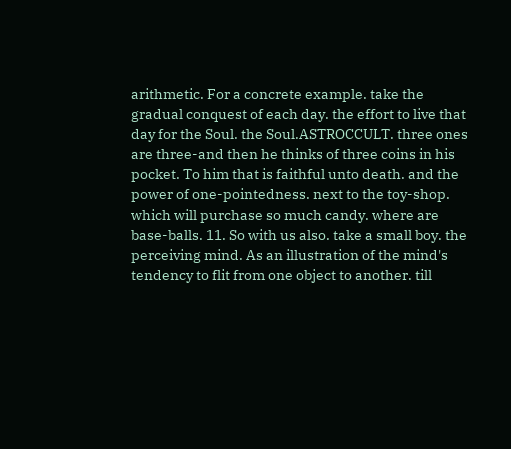arithmetic. For a concrete example. take the gradual conquest of each day. the effort to live that day for the Soul. the Soul.ASTROCCULT. three ones are three-and then he thinks of three coins in his pocket. To him that is faithful unto death. and the power of one-pointedness. next to the toy-shop. which will purchase so much candy. where are base-balls. 11. So with us also. take a small boy. the perceiving mind. As an illustration of the mind's tendency to flit from one object to another. till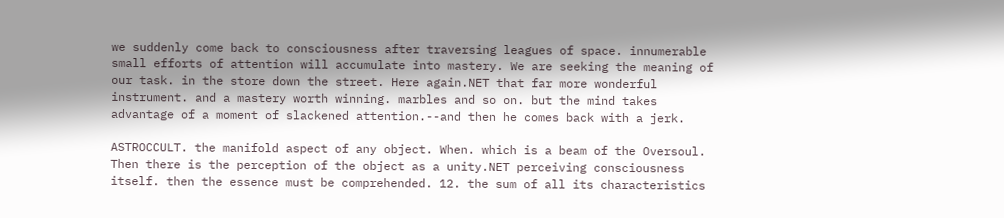we suddenly come back to consciousness after traversing leagues of space. innumerable small efforts of attention will accumulate into mastery. We are seeking the meaning of our task. in the store down the street. Here again.NET that far more wonderful instrument. and a mastery worth winning. marbles and so on. but the mind takes advantage of a moment of slackened attention.--and then he comes back with a jerk.

ASTROCCULT. the manifold aspect of any object. When. which is a beam of the Oversoul. Then there is the perception of the object as a unity.NET perceiving consciousness itself. then the essence must be comprehended. 12. the sum of all its characteristics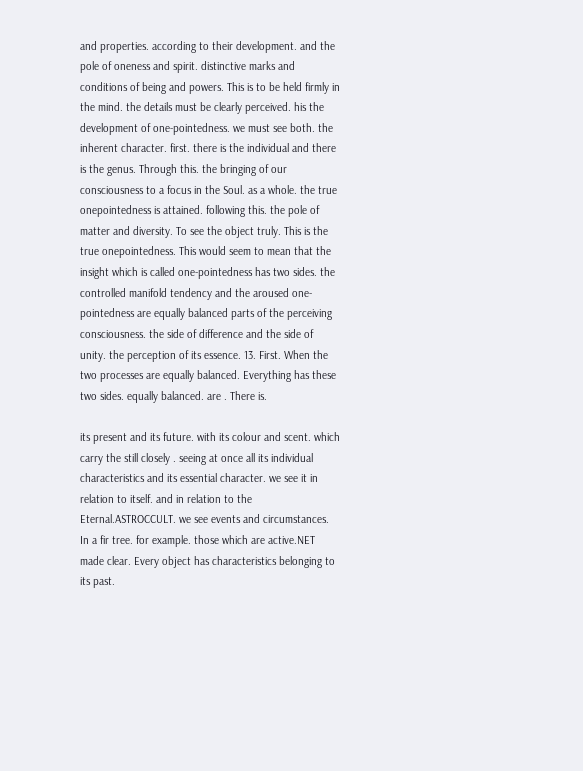and properties. according to their development. and the pole of oneness and spirit. distinctive marks and conditions of being and powers. This is to be held firmly in the mind. the details must be clearly perceived. his the development of one-pointedness. we must see both. the inherent character. first. there is the individual and there is the genus. Through this. the bringing of our consciousness to a focus in the Soul. as a whole. the true onepointedness is attained. following this. the pole of matter and diversity. To see the object truly. This is the true onepointedness. This would seem to mean that the insight which is called one-pointedness has two sides. the controlled manifold tendency and the aroused one-pointedness are equally balanced parts of the perceiving consciousness. the side of difference and the side of unity. the perception of its essence. 13. First. When the two processes are equally balanced. Everything has these two sides. equally balanced. are . There is.

its present and its future. with its colour and scent. which carry the still closely . seeing at once all its individual characteristics and its essential character. we see it in relation to itself. and in relation to the Eternal.ASTROCCULT. we see events and circumstances. In a fir tree. for example. those which are active.NET made clear. Every object has characteristics belonging to its past.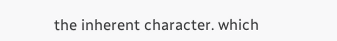the inherent character. which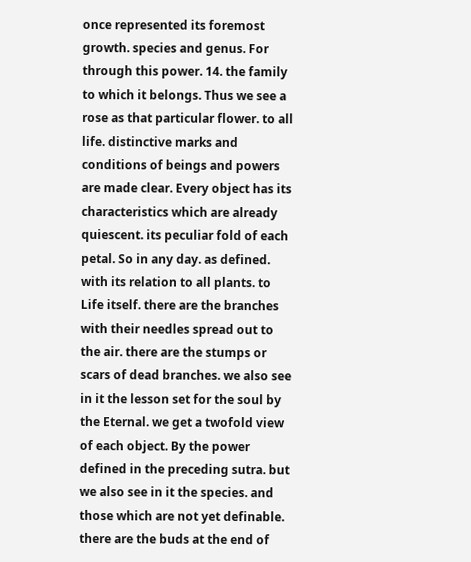once represented its foremost growth. species and genus. For through this power. 14. the family to which it belongs. Thus we see a rose as that particular flower. to all life. distinctive marks and conditions of beings and powers are made clear. Every object has its characteristics which are already quiescent. its peculiar fold of each petal. So in any day. as defined. with its relation to all plants. to Life itself. there are the branches with their needles spread out to the air. there are the stumps or scars of dead branches. we also see in it the lesson set for the soul by the Eternal. we get a twofold view of each object. By the power defined in the preceding sutra. but we also see in it the species. and those which are not yet definable. there are the buds at the end of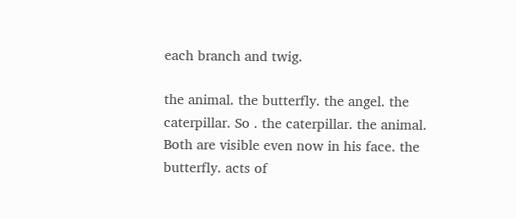each branch and twig.

the animal. the butterfly. the angel. the caterpillar. So . the caterpillar. the animal. Both are visible even now in his face. the butterfly. acts of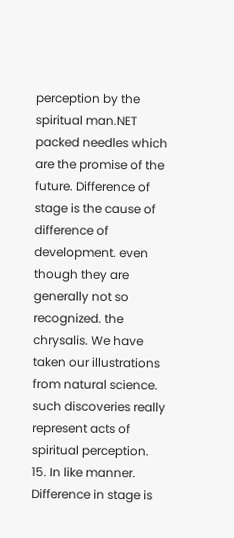perception by the spiritual man.NET packed needles which are the promise of the future. Difference of stage is the cause of difference of development. even though they are generally not so recognized. the chrysalis. We have taken our illustrations from natural science. such discoveries really represent acts of spiritual perception. 15. In like manner. Difference in stage is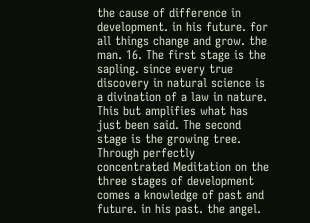the cause of difference in development. in his future. for all things change and grow. the man. 16. The first stage is the sapling. since every true discovery in natural science is a divination of a law in nature. This but amplifies what has just been said. The second stage is the growing tree. Through perfectly concentrated Meditation on the three stages of development comes a knowledge of past and future. in his past. the angel.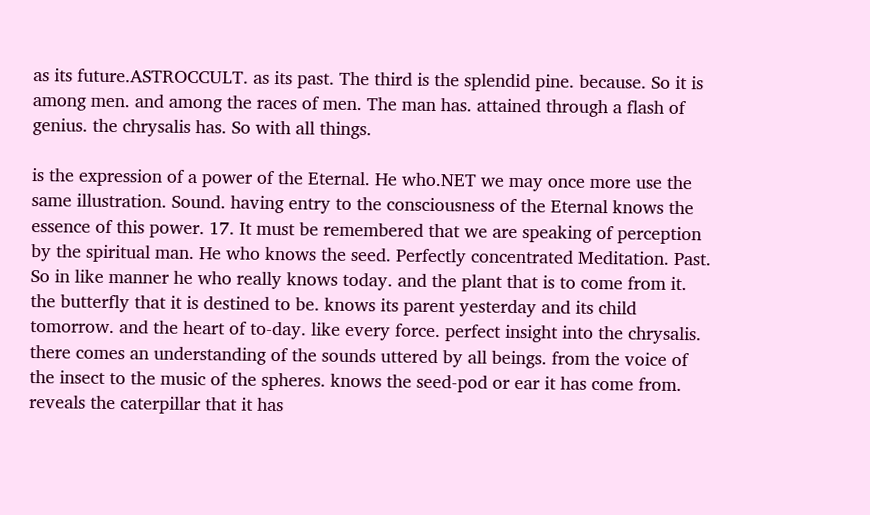as its future.ASTROCCULT. as its past. The third is the splendid pine. because. So it is among men. and among the races of men. The man has. attained through a flash of genius. the chrysalis has. So with all things.

is the expression of a power of the Eternal. He who.NET we may once more use the same illustration. Sound. having entry to the consciousness of the Eternal knows the essence of this power. 17. It must be remembered that we are speaking of perception by the spiritual man. He who knows the seed. Perfectly concentrated Meditation. Past. So in like manner he who really knows today. and the plant that is to come from it. the butterfly that it is destined to be. knows its parent yesterday and its child tomorrow. and the heart of to-day. like every force. perfect insight into the chrysalis. there comes an understanding of the sounds uttered by all beings. from the voice of the insect to the music of the spheres. knows the seed-pod or ear it has come from. reveals the caterpillar that it has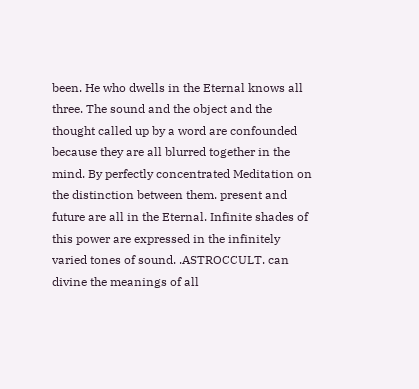been. He who dwells in the Eternal knows all three. The sound and the object and the thought called up by a word are confounded because they are all blurred together in the mind. By perfectly concentrated Meditation on the distinction between them. present and future are all in the Eternal. Infinite shades of this power are expressed in the infinitely varied tones of sound. .ASTROCCULT. can divine the meanings of all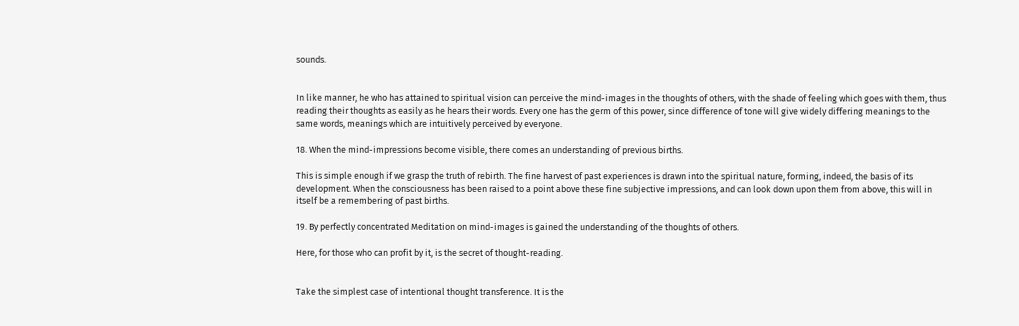sounds.


In like manner, he who has attained to spiritual vision can perceive the mind-images in the thoughts of others, with the shade of feeling which goes with them, thus reading their thoughts as easily as he hears their words. Every one has the germ of this power, since difference of tone will give widely differing meanings to the same words, meanings which are intuitively perceived by everyone.

18. When the mind-impressions become visible, there comes an understanding of previous births.

This is simple enough if we grasp the truth of rebirth. The fine harvest of past experiences is drawn into the spiritual nature, forming, indeed, the basis of its development. When the consciousness has been raised to a point above these fine subjective impressions, and can look down upon them from above, this will in itself be a remembering of past births.

19. By perfectly concentrated Meditation on mind-images is gained the understanding of the thoughts of others.

Here, for those who can profit by it, is the secret of thought-reading.


Take the simplest case of intentional thought transference. It is the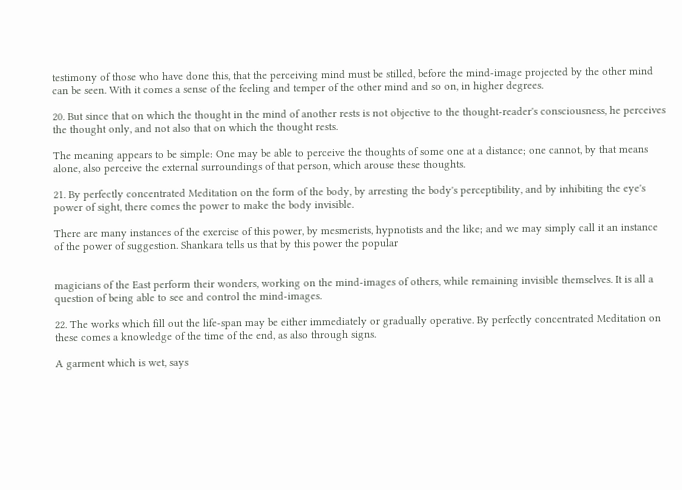testimony of those who have done this, that the perceiving mind must be stilled, before the mind-image projected by the other mind can be seen. With it comes a sense of the feeling and temper of the other mind and so on, in higher degrees.

20. But since that on which the thought in the mind of another rests is not objective to the thought-reader's consciousness, he perceives the thought only, and not also that on which the thought rests.

The meaning appears to be simple: One may be able to perceive the thoughts of some one at a distance; one cannot, by that means alone, also perceive the external surroundings of that person, which arouse these thoughts.

21. By perfectly concentrated Meditation on the form of the body, by arresting the body's perceptibility, and by inhibiting the eye's power of sight, there comes the power to make the body invisible.

There are many instances of the exercise of this power, by mesmerists, hypnotists and the like; and we may simply call it an instance of the power of suggestion. Shankara tells us that by this power the popular


magicians of the East perform their wonders, working on the mind-images of others, while remaining invisible themselves. It is all a question of being able to see and control the mind-images.

22. The works which fill out the life-span may be either immediately or gradually operative. By perfectly concentrated Meditation on these comes a knowledge of the time of the end, as also through signs.

A garment which is wet, says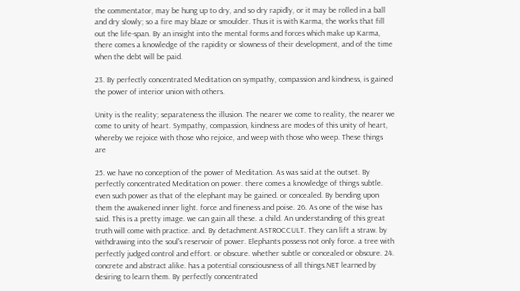the commentator, may be hung up to dry, and so dry rapidly, or it may be rolled in a ball and dry slowly; so a fire may blaze or smoulder. Thus it is with Karma, the works that fill out the life-span. By an insight into the mental forms and forces which make up Karma, there comes a knowledge of the rapidity or slowness of their development, and of the time when the debt will be paid.

23. By perfectly concentrated Meditation on sympathy, compassion and kindness, is gained the power of interior union with others.

Unity is the reality; separateness the illusion. The nearer we come to reality, the nearer we come to unity of heart. Sympathy, compassion, kindness are modes of this unity of heart, whereby we rejoice with those who rejoice, and weep with those who weep. These things are

25. we have no conception of the power of Meditation. As was said at the outset. By perfectly concentrated Meditation on power. there comes a knowledge of things subtle. even such power as that of the elephant may be gained. or concealed. By bending upon them the awakened inner light. force and fineness and poise. 26. As one of the wise has said. This is a pretty image. we can gain all these. a child. An understanding of this great truth will come with practice. and. By detachment.ASTROCCULT. They can lift a straw. by withdrawing into the soul's reservoir of power. Elephants possess not only force. a tree with perfectly judged control and effort. or obscure. whether subtle or concealed or obscure. 24. concrete and abstract alike. has a potential consciousness of all things.NET learned by desiring to learn them. By perfectly concentrated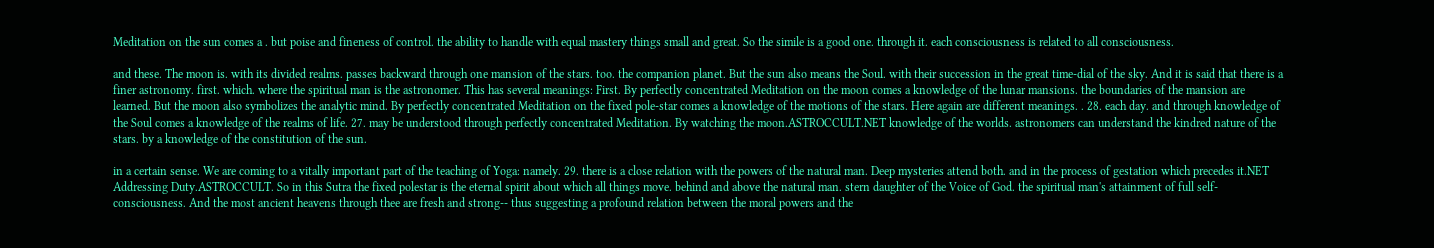Meditation on the sun comes a . but poise and fineness of control. the ability to handle with equal mastery things small and great. So the simile is a good one. through it. each consciousness is related to all consciousness.

and these. The moon is. with its divided realms. passes backward through one mansion of the stars. too. the companion planet. But the sun also means the Soul. with their succession in the great time-dial of the sky. And it is said that there is a finer astronomy. first. which. where the spiritual man is the astronomer. This has several meanings: First. By perfectly concentrated Meditation on the moon comes a knowledge of the lunar mansions. the boundaries of the mansion are learned. But the moon also symbolizes the analytic mind. By perfectly concentrated Meditation on the fixed pole-star comes a knowledge of the motions of the stars. Here again are different meanings. . 28. each day. and through knowledge of the Soul comes a knowledge of the realms of life. 27. may be understood through perfectly concentrated Meditation. By watching the moon.ASTROCCULT.NET knowledge of the worlds. astronomers can understand the kindred nature of the stars. by a knowledge of the constitution of the sun.

in a certain sense. We are coming to a vitally important part of the teaching of Yoga: namely. 29. there is a close relation with the powers of the natural man. Deep mysteries attend both. and in the process of gestation which precedes it.NET Addressing Duty.ASTROCCULT. So in this Sutra the fixed polestar is the eternal spirit about which all things move. behind and above the natural man. stern daughter of the Voice of God. the spiritual man's attainment of full self-consciousness. And the most ancient heavens through thee are fresh and strong-- thus suggesting a profound relation between the moral powers and the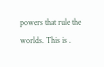powers that rule the worlds. This is .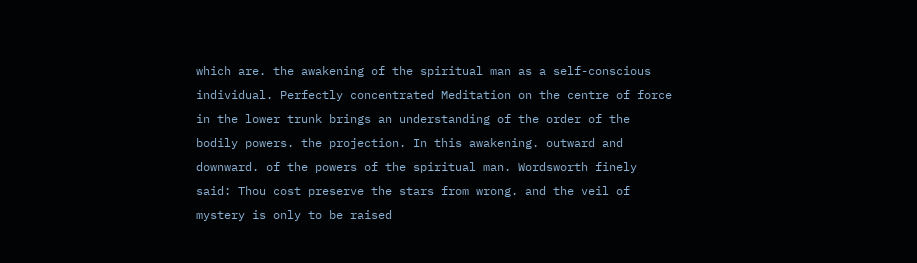which are. the awakening of the spiritual man as a self-conscious individual. Perfectly concentrated Meditation on the centre of force in the lower trunk brings an understanding of the order of the bodily powers. the projection. In this awakening. outward and downward. of the powers of the spiritual man. Wordsworth finely said: Thou cost preserve the stars from wrong. and the veil of mystery is only to be raised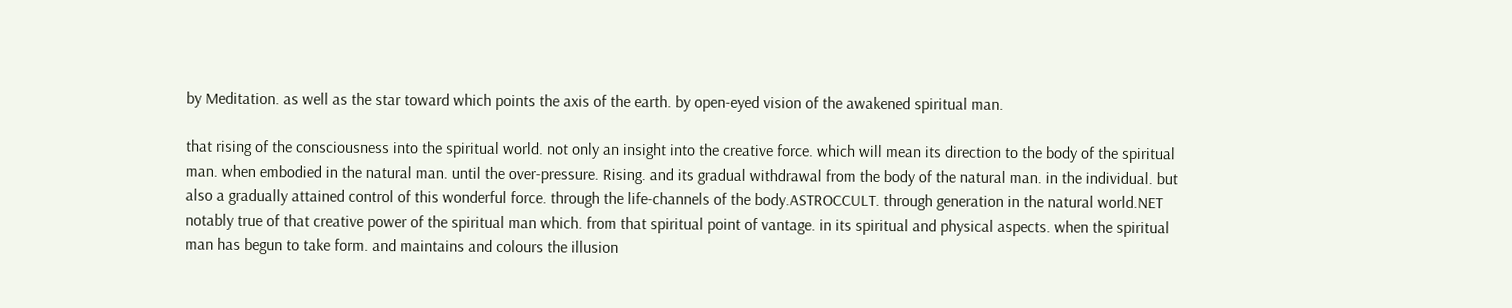by Meditation. as well as the star toward which points the axis of the earth. by open-eyed vision of the awakened spiritual man.

that rising of the consciousness into the spiritual world. not only an insight into the creative force. which will mean its direction to the body of the spiritual man. when embodied in the natural man. until the over-pressure. Rising. and its gradual withdrawal from the body of the natural man. in the individual. but also a gradually attained control of this wonderful force. through the life-channels of the body.ASTROCCULT. through generation in the natural world.NET notably true of that creative power of the spiritual man which. from that spiritual point of vantage. in its spiritual and physical aspects. when the spiritual man has begun to take form. and maintains and colours the illusion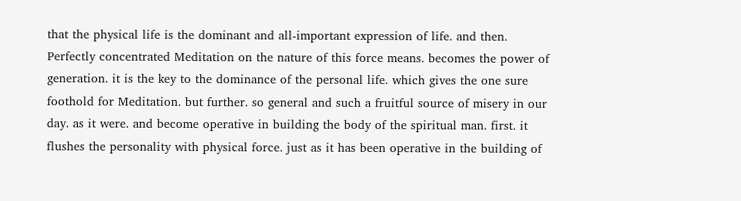that the physical life is the dominant and all-important expression of life. and then. Perfectly concentrated Meditation on the nature of this force means. becomes the power of generation. it is the key to the dominance of the personal life. which gives the one sure foothold for Meditation. but further. so general and such a fruitful source of misery in our day. as it were. and become operative in building the body of the spiritual man. first. it flushes the personality with physical force. just as it has been operative in the building of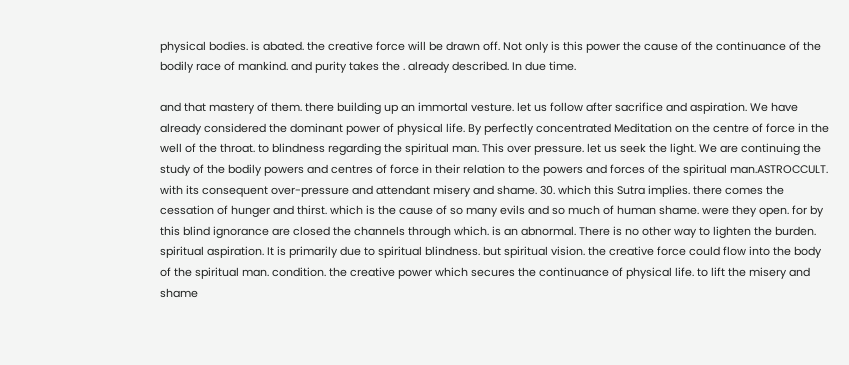physical bodies. is abated. the creative force will be drawn off. Not only is this power the cause of the continuance of the bodily race of mankind. and purity takes the . already described. In due time.

and that mastery of them. there building up an immortal vesture. let us follow after sacrifice and aspiration. We have already considered the dominant power of physical life. By perfectly concentrated Meditation on the centre of force in the well of the throat. to blindness regarding the spiritual man. This over pressure. let us seek the light. We are continuing the study of the bodily powers and centres of force in their relation to the powers and forces of the spiritual man.ASTROCCULT. with its consequent over-pressure and attendant misery and shame. 30. which this Sutra implies. there comes the cessation of hunger and thirst. which is the cause of so many evils and so much of human shame. were they open. for by this blind ignorance are closed the channels through which. is an abnormal. There is no other way to lighten the burden. spiritual aspiration. It is primarily due to spiritual blindness. but spiritual vision. the creative force could flow into the body of the spiritual man. condition. the creative power which secures the continuance of physical life. to lift the misery and shame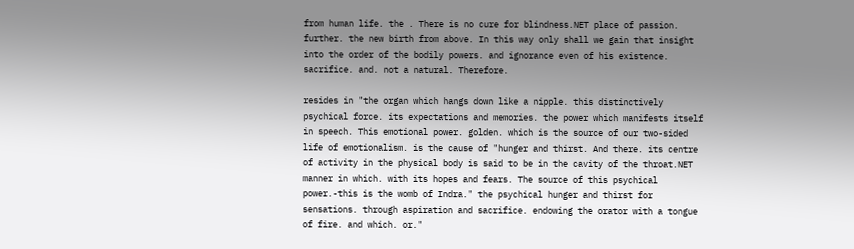from human life. the . There is no cure for blindness.NET place of passion. further. the new birth from above. In this way only shall we gain that insight into the order of the bodily powers. and ignorance even of his existence. sacrifice. and. not a natural. Therefore.

resides in "the organ which hangs down like a nipple. this distinctively psychical force. its expectations and memories. the power which manifests itself in speech. This emotional power. golden. which is the source of our two-sided life of emotionalism. is the cause of "hunger and thirst. And there. its centre of activity in the physical body is said to be in the cavity of the throat.NET manner in which. with its hopes and fears. The source of this psychical power.-this is the womb of Indra." the psychical hunger and thirst for sensations. through aspiration and sacrifice. endowing the orator with a tongue of fire. and which. or."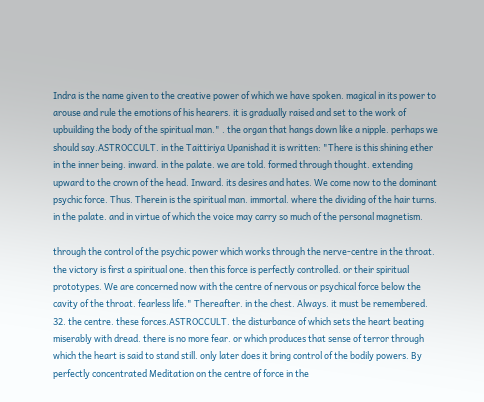Indra is the name given to the creative power of which we have spoken. magical in its power to arouse and rule the emotions of his hearers. it is gradually raised and set to the work of upbuilding the body of the spiritual man." . the organ that hangs down like a nipple. perhaps we should say.ASTROCCULT. in the Taittiriya Upanishad it is written: "There is this shining ether in the inner being. inward. in the palate. we are told. formed through thought. extending upward to the crown of the head. Inward. its desires and hates. We come now to the dominant psychic force. Thus. Therein is the spiritual man. immortal. where the dividing of the hair turns. in the palate. and in virtue of which the voice may carry so much of the personal magnetism.

through the control of the psychic power which works through the nerve-centre in the throat. the victory is first a spiritual one. then this force is perfectly controlled. or their spiritual prototypes. We are concerned now with the centre of nervous or psychical force below the cavity of the throat. fearless life." Thereafter. in the chest. Always. it must be remembered. 32. the centre. these forces.ASTROCCULT. the disturbance of which sets the heart beating miserably with dread. there is no more fear. or which produces that sense of terror through which the heart is said to stand still. only later does it bring control of the bodily powers. By perfectly concentrated Meditation on the centre of force in the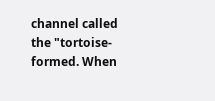channel called the "tortoise-formed. When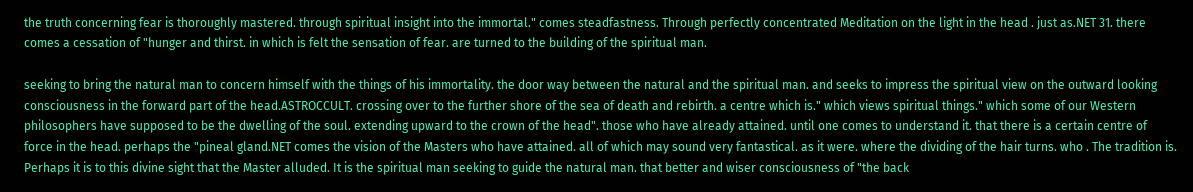the truth concerning fear is thoroughly mastered. through spiritual insight into the immortal." comes steadfastness. Through perfectly concentrated Meditation on the light in the head . just as.NET 31. there comes a cessation of "hunger and thirst. in which is felt the sensation of fear. are turned to the building of the spiritual man.

seeking to bring the natural man to concern himself with the things of his immortality. the door way between the natural and the spiritual man. and seeks to impress the spiritual view on the outward looking consciousness in the forward part of the head.ASTROCCULT. crossing over to the further shore of the sea of death and rebirth. a centre which is." which views spiritual things." which some of our Western philosophers have supposed to be the dwelling of the soul. extending upward to the crown of the head". those who have already attained. until one comes to understand it. that there is a certain centre of force in the head. perhaps the "pineal gland.NET comes the vision of the Masters who have attained. all of which may sound very fantastical. as it were. where the dividing of the hair turns. who . The tradition is. Perhaps it is to this divine sight that the Master alluded. It is the spiritual man seeking to guide the natural man. that better and wiser consciousness of "the back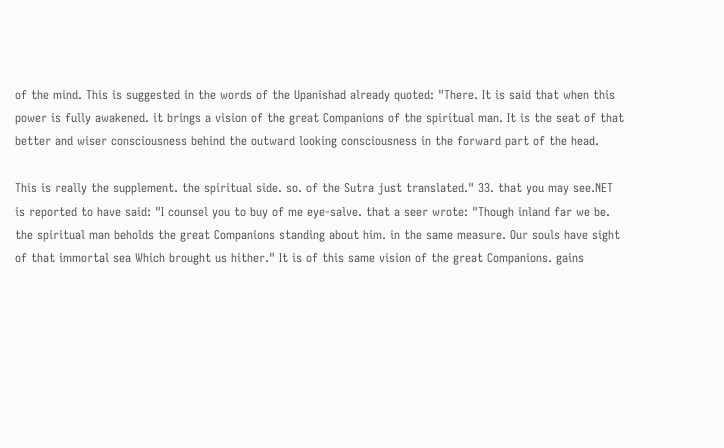of the mind. This is suggested in the words of the Upanishad already quoted: "There. It is said that when this power is fully awakened. it brings a vision of the great Companions of the spiritual man. It is the seat of that better and wiser consciousness behind the outward looking consciousness in the forward part of the head.

This is really the supplement. the spiritual side. so. of the Sutra just translated." 33. that you may see.NET is reported to have said: "I counsel you to buy of me eye-salve. that a seer wrote: "Though inland far we be. the spiritual man beholds the great Companions standing about him. in the same measure. Our souls have sight of that immortal sea Which brought us hither." It is of this same vision of the great Companions. gains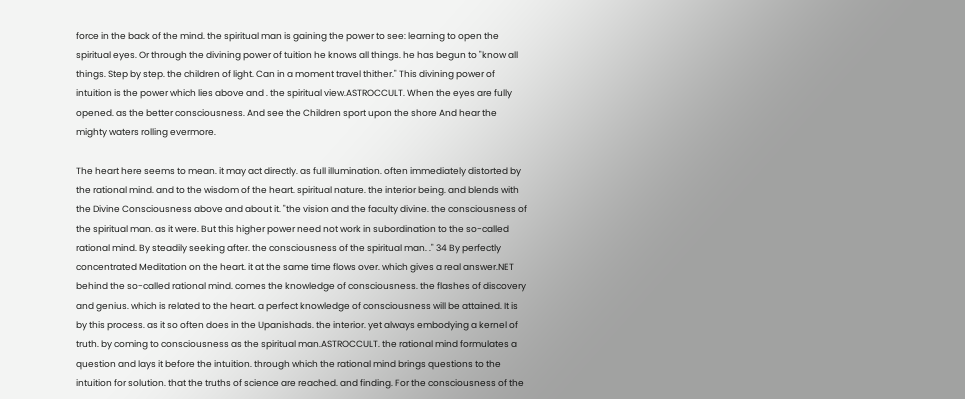force in the back of the mind. the spiritual man is gaining the power to see: learning to open the spiritual eyes. Or through the divining power of tuition he knows all things. he has begun to "know all things. Step by step. the children of light. Can in a moment travel thither." This divining power of intuition is the power which lies above and . the spiritual view.ASTROCCULT. When the eyes are fully opened. as the better consciousness. And see the Children sport upon the shore And hear the mighty waters rolling evermore.

The heart here seems to mean. it may act directly. as full illumination. often immediately distorted by the rational mind. and to the wisdom of the heart. spiritual nature. the interior being. and blends with the Divine Consciousness above and about it. "the vision and the faculty divine. the consciousness of the spiritual man. as it were. But this higher power need not work in subordination to the so-called rational mind. By steadily seeking after. the consciousness of the spiritual man. ." 34 By perfectly concentrated Meditation on the heart. it at the same time flows over. which gives a real answer.NET behind the so-called rational mind. comes the knowledge of consciousness. the flashes of discovery and genius. which is related to the heart. a perfect knowledge of consciousness will be attained. It is by this process. as it so often does in the Upanishads. the interior. yet always embodying a kernel of truth. by coming to consciousness as the spiritual man.ASTROCCULT. the rational mind formulates a question and lays it before the intuition. through which the rational mind brings questions to the intuition for solution. that the truths of science are reached. and finding. For the consciousness of the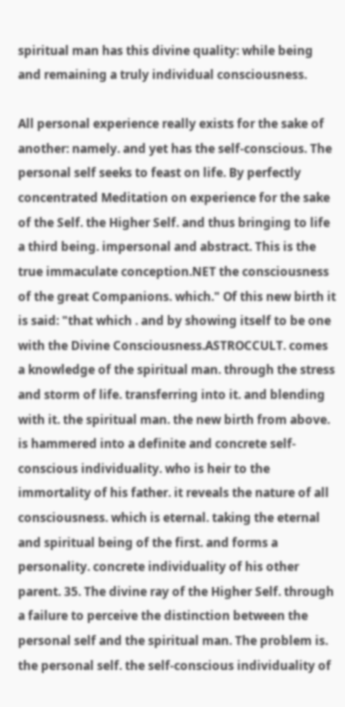spiritual man has this divine quality: while being and remaining a truly individual consciousness.

All personal experience really exists for the sake of another: namely. and yet has the self-conscious. The personal self seeks to feast on life. By perfectly concentrated Meditation on experience for the sake of the Self. the Higher Self. and thus bringing to life a third being. impersonal and abstract. This is the true immaculate conception.NET the consciousness of the great Companions. which." Of this new birth it is said: "that which . and by showing itself to be one with the Divine Consciousness.ASTROCCULT. comes a knowledge of the spiritual man. through the stress and storm of life. transferring into it. and blending with it. the spiritual man. the new birth from above. is hammered into a definite and concrete self-conscious individuality. who is heir to the immortality of his father. it reveals the nature of all consciousness. which is eternal. taking the eternal and spiritual being of the first. and forms a personality. concrete individuality of his other parent. 35. The divine ray of the Higher Self. through a failure to perceive the distinction between the personal self and the spiritual man. The problem is. the personal self. the self-conscious individuality of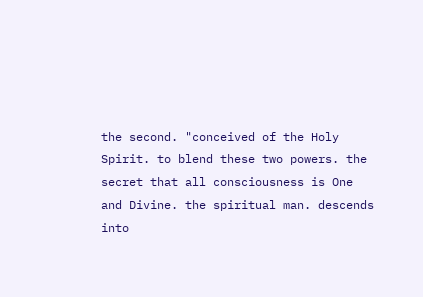the second. "conceived of the Holy Spirit. to blend these two powers. the secret that all consciousness is One and Divine. the spiritual man. descends into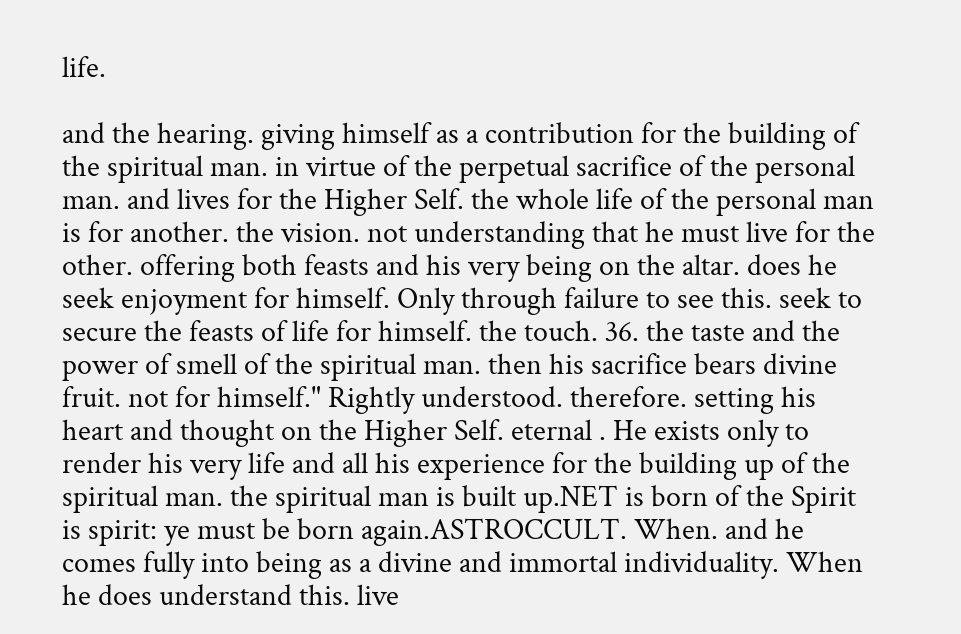life.

and the hearing. giving himself as a contribution for the building of the spiritual man. in virtue of the perpetual sacrifice of the personal man. and lives for the Higher Self. the whole life of the personal man is for another. the vision. not understanding that he must live for the other. offering both feasts and his very being on the altar. does he seek enjoyment for himself. Only through failure to see this. seek to secure the feasts of life for himself. the touch. 36. the taste and the power of smell of the spiritual man. then his sacrifice bears divine fruit. not for himself." Rightly understood. therefore. setting his heart and thought on the Higher Self. eternal . He exists only to render his very life and all his experience for the building up of the spiritual man. the spiritual man is built up.NET is born of the Spirit is spirit: ye must be born again.ASTROCCULT. When. and he comes fully into being as a divine and immortal individuality. When he does understand this. live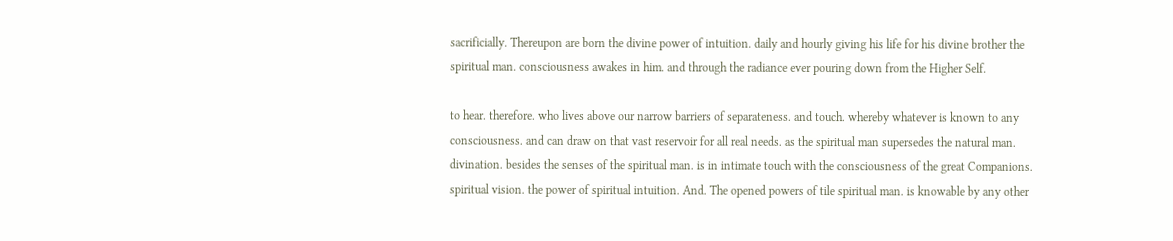sacrificially. Thereupon are born the divine power of intuition. daily and hourly giving his life for his divine brother the spiritual man. consciousness awakes in him. and through the radiance ever pouring down from the Higher Self.

to hear. therefore. who lives above our narrow barriers of separateness. and touch. whereby whatever is known to any consciousness. and can draw on that vast reservoir for all real needs. as the spiritual man supersedes the natural man. divination. besides the senses of the spiritual man. is in intimate touch with the consciousness of the great Companions. spiritual vision. the power of spiritual intuition. And. The opened powers of tile spiritual man. is knowable by any other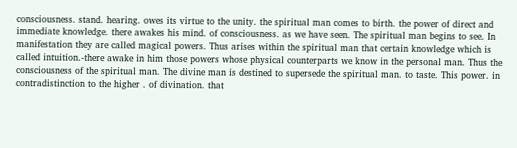consciousness. stand. hearing. owes its virtue to the unity. the spiritual man comes to birth. the power of direct and immediate knowledge. there awakes his mind. of consciousness. as we have seen. The spiritual man begins to see. In manifestation they are called magical powers. Thus arises within the spiritual man that certain knowledge which is called intuition.-there awake in him those powers whose physical counterparts we know in the personal man. Thus the consciousness of the spiritual man. The divine man is destined to supersede the spiritual man. to taste. This power. in contradistinction to the higher . of divination. that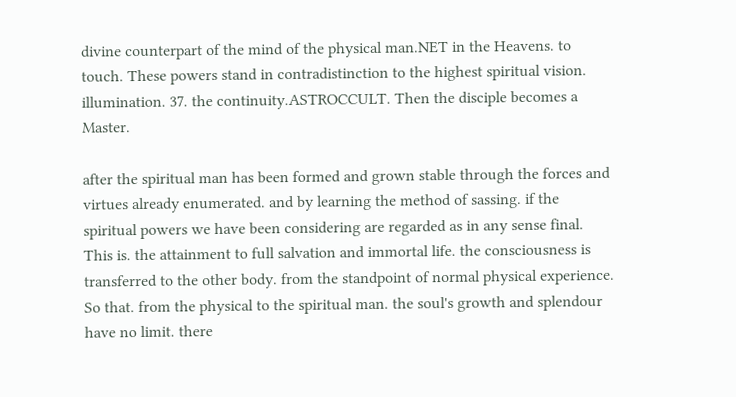divine counterpart of the mind of the physical man.NET in the Heavens. to touch. These powers stand in contradistinction to the highest spiritual vision. illumination. 37. the continuity.ASTROCCULT. Then the disciple becomes a Master.

after the spiritual man has been formed and grown stable through the forces and virtues already enumerated. and by learning the method of sassing. if the spiritual powers we have been considering are regarded as in any sense final. This is. the attainment to full salvation and immortal life. the consciousness is transferred to the other body. from the standpoint of normal physical experience. So that. from the physical to the spiritual man. the soul's growth and splendour have no limit. there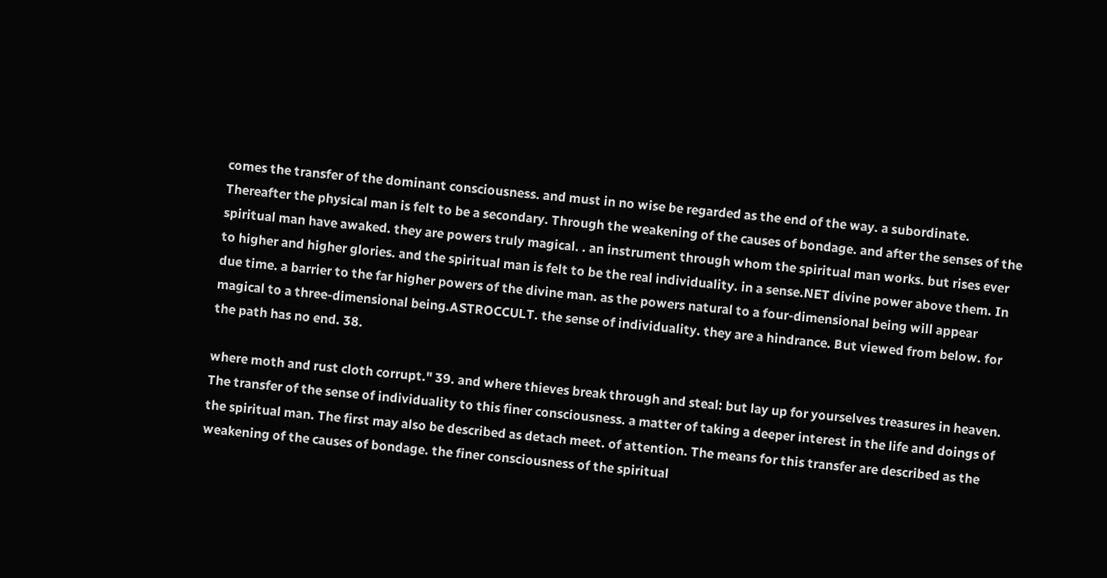comes the transfer of the dominant consciousness. and must in no wise be regarded as the end of the way. a subordinate. Thereafter the physical man is felt to be a secondary. Through the weakening of the causes of bondage. and after the senses of the spiritual man have awaked. they are powers truly magical. . an instrument through whom the spiritual man works. but rises ever to higher and higher glories. and the spiritual man is felt to be the real individuality. in a sense.NET divine power above them. In due time. a barrier to the far higher powers of the divine man. as the powers natural to a four-dimensional being will appear magical to a three-dimensional being.ASTROCCULT. the sense of individuality. they are a hindrance. But viewed from below. for the path has no end. 38.

where moth and rust cloth corrupt." 39. and where thieves break through and steal: but lay up for yourselves treasures in heaven. The transfer of the sense of individuality to this finer consciousness. a matter of taking a deeper interest in the life and doings of the spiritual man. The first may also be described as detach meet. of attention. The means for this transfer are described as the weakening of the causes of bondage. the finer consciousness of the spiritual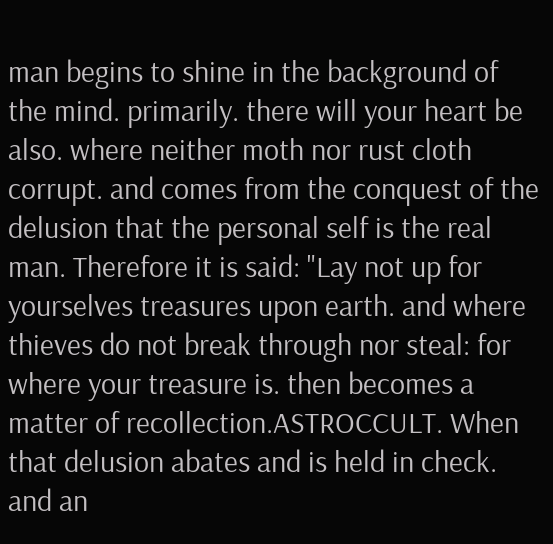man begins to shine in the background of the mind. primarily. there will your heart be also. where neither moth nor rust cloth corrupt. and comes from the conquest of the delusion that the personal self is the real man. Therefore it is said: "Lay not up for yourselves treasures upon earth. and where thieves do not break through nor steal: for where your treasure is. then becomes a matter of recollection.ASTROCCULT. When that delusion abates and is held in check. and an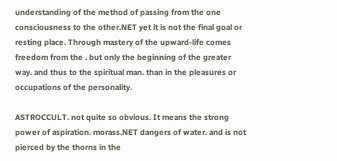understanding of the method of passing from the one consciousness to the other.NET yet it is not the final goal or resting place. Through mastery of the upward-life comes freedom from the . but only the beginning of the greater way. and thus to the spiritual man. than in the pleasures or occupations of the personality.

ASTROCCULT. not quite so obvious. It means the strong power of aspiration. morass.NET dangers of water. and is not pierced by the thorns in the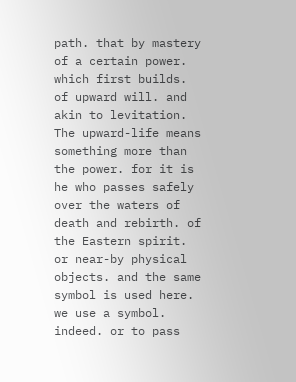path. that by mastery of a certain power. which first builds. of upward will. and akin to levitation. The upward-life means something more than the power. for it is he who passes safely over the waters of death and rebirth. of the Eastern spirit. or near-by physical objects. and the same symbol is used here. we use a symbol. indeed. or to pass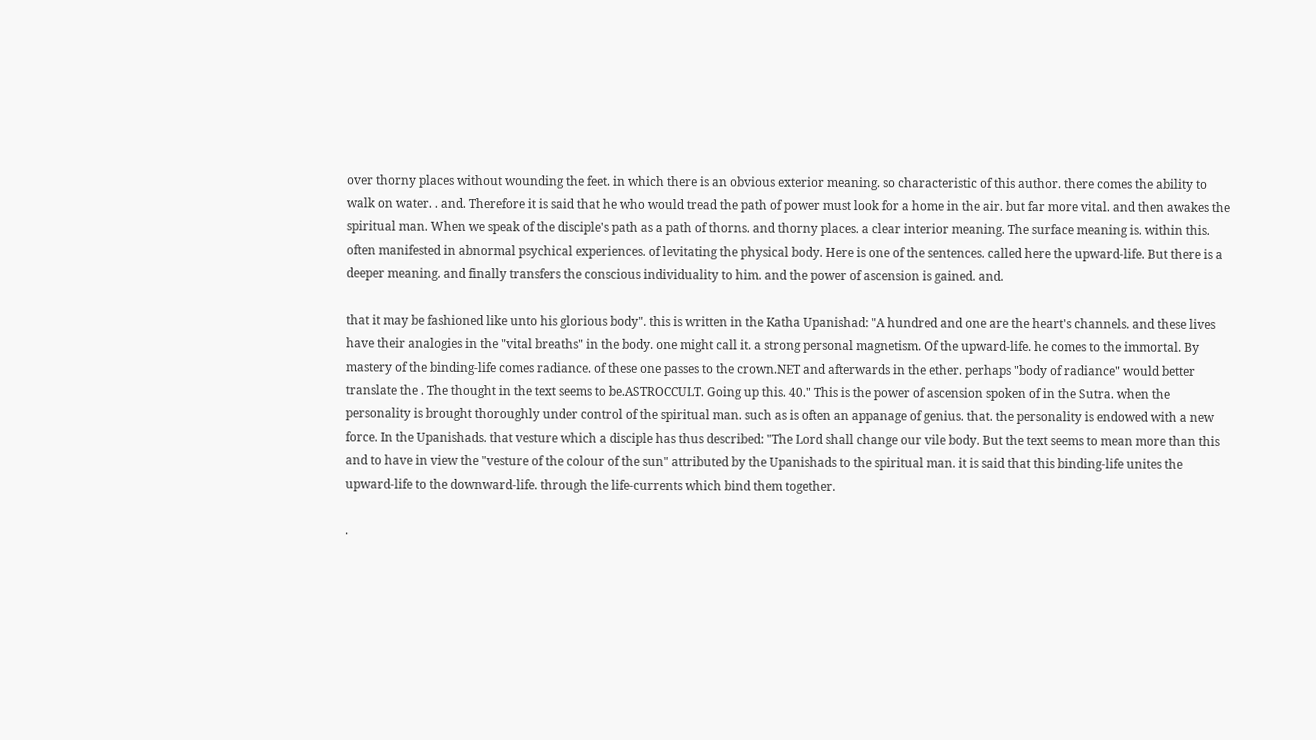over thorny places without wounding the feet. in which there is an obvious exterior meaning. so characteristic of this author. there comes the ability to walk on water. . and. Therefore it is said that he who would tread the path of power must look for a home in the air. but far more vital. and then awakes the spiritual man. When we speak of the disciple's path as a path of thorns. and thorny places. a clear interior meaning. The surface meaning is. within this. often manifested in abnormal psychical experiences. of levitating the physical body. Here is one of the sentences. called here the upward-life. But there is a deeper meaning. and finally transfers the conscious individuality to him. and the power of ascension is gained. and.

that it may be fashioned like unto his glorious body". this is written in the Katha Upanishad: "A hundred and one are the heart's channels. and these lives have their analogies in the "vital breaths" in the body. one might call it. a strong personal magnetism. Of the upward-life. he comes to the immortal. By mastery of the binding-life comes radiance. of these one passes to the crown.NET and afterwards in the ether. perhaps "body of radiance" would better translate the . The thought in the text seems to be.ASTROCCULT. Going up this. 40." This is the power of ascension spoken of in the Sutra. when the personality is brought thoroughly under control of the spiritual man. such as is often an appanage of genius. that. the personality is endowed with a new force. In the Upanishads. that vesture which a disciple has thus described: "The Lord shall change our vile body. But the text seems to mean more than this and to have in view the "vesture of the colour of the sun" attributed by the Upanishads to the spiritual man. it is said that this binding-life unites the upward-life to the downward-life. through the life-currents which bind them together.

.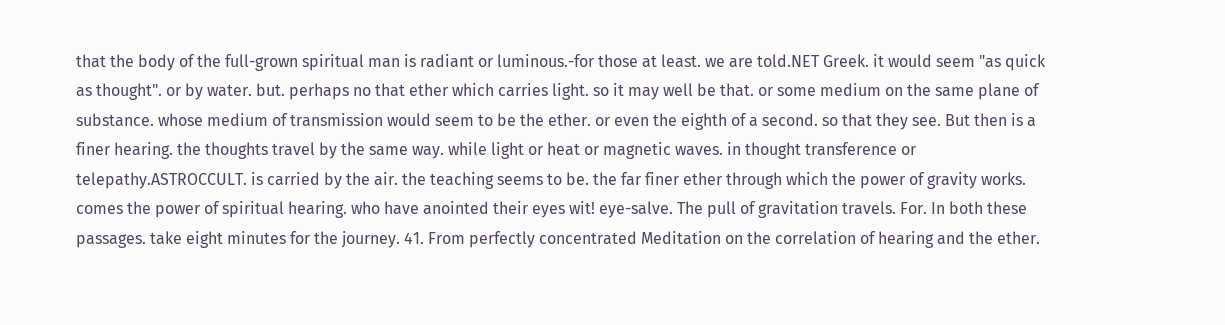that the body of the full-grown spiritual man is radiant or luminous.-for those at least. we are told.NET Greek. it would seem "as quick as thought". or by water. but. perhaps no that ether which carries light. so it may well be that. or some medium on the same plane of substance. whose medium of transmission would seem to be the ether. or even the eighth of a second. so that they see. But then is a finer hearing. the thoughts travel by the same way. while light or heat or magnetic waves. in thought transference or telepathy.ASTROCCULT. is carried by the air. the teaching seems to be. the far finer ether through which the power of gravity works. comes the power of spiritual hearing. who have anointed their eyes wit! eye-salve. The pull of gravitation travels. For. In both these passages. take eight minutes for the journey. 41. From perfectly concentrated Meditation on the correlation of hearing and the ether.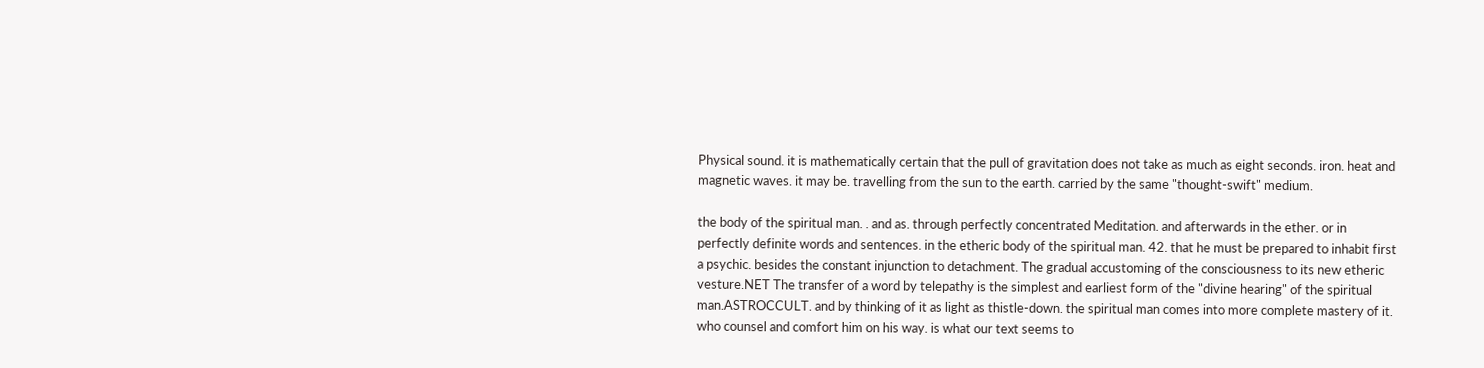Physical sound. it is mathematically certain that the pull of gravitation does not take as much as eight seconds. iron. heat and magnetic waves. it may be. travelling from the sun to the earth. carried by the same "thought-swift" medium.

the body of the spiritual man. . and as. through perfectly concentrated Meditation. and afterwards in the ether. or in perfectly definite words and sentences. in the etheric body of the spiritual man. 42. that he must be prepared to inhabit first a psychic. besides the constant injunction to detachment. The gradual accustoming of the consciousness to its new etheric vesture.NET The transfer of a word by telepathy is the simplest and earliest form of the "divine hearing" of the spiritual man.ASTROCCULT. and by thinking of it as light as thistle-down. the spiritual man comes into more complete mastery of it. who counsel and comfort him on his way. is what our text seems to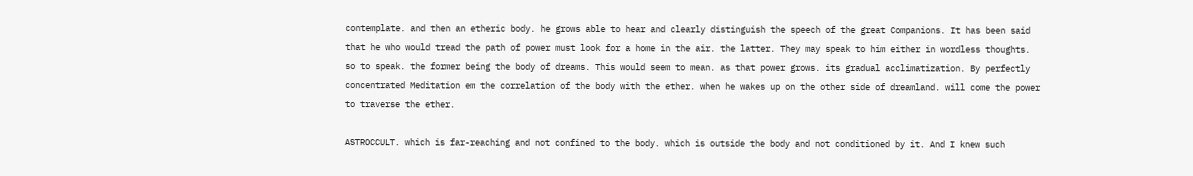contemplate. and then an etheric body. he grows able to hear and clearly distinguish the speech of the great Companions. It has been said that he who would tread the path of power must look for a home in the air. the latter. They may speak to him either in wordless thoughts. so to speak. the former being the body of dreams. This would seem to mean. as that power grows. its gradual acclimatization. By perfectly concentrated Meditation em the correlation of the body with the ether. when he wakes up on the other side of dreamland. will come the power to traverse the ether.

ASTROCCULT. which is far-reaching and not confined to the body. which is outside the body and not conditioned by it. And I knew such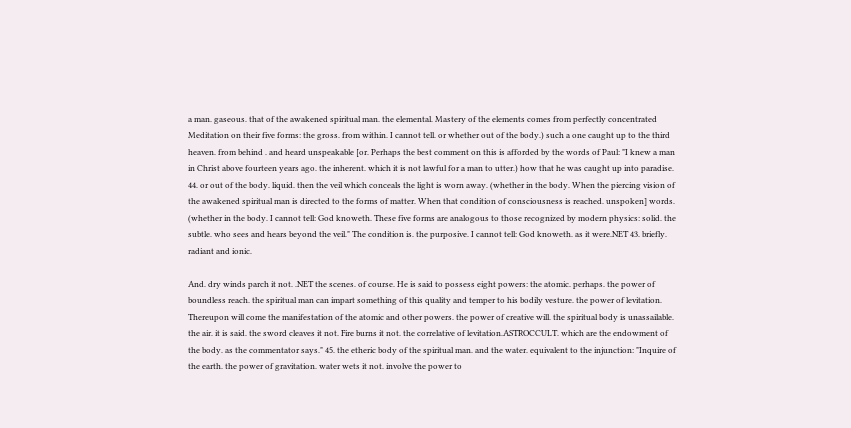a man. gaseous. that of the awakened spiritual man. the elemental. Mastery of the elements comes from perfectly concentrated Meditation on their five forms: the gross. from within. I cannot tell. or whether out of the body.) such a one caught up to the third heaven. from behind . and heard unspeakable [or. Perhaps the best comment on this is afforded by the words of Paul: "I knew a man in Christ above fourteen years ago. the inherent. which it is not lawful for a man to utter.) how that he was caught up into paradise. 44. or out of the body. liquid. then the veil which conceals the light is worn away. (whether in the body. When the piercing vision of the awakened spiritual man is directed to the forms of matter. When that condition of consciousness is reached. unspoken] words. (whether in the body. I cannot tell: God knoweth. These five forms are analogous to those recognized by modern physics: solid. the subtle. who sees and hears beyond the veil." The condition is. the purposive. I cannot tell: God knoweth. as it were.NET 43. briefly. radiant and ionic.

And. dry winds parch it not. .NET the scenes. of course. He is said to possess eight powers: the atomic. perhaps. the power of boundless reach. the spiritual man can impart something of this quality and temper to his bodily vesture. the power of levitation. Thereupon will come the manifestation of the atomic and other powers. the power of creative will. the spiritual body is unassailable. the air. it is said. the sword cleaves it not. Fire burns it not. the correlative of levitation.ASTROCCULT. which are the endowment of the body. as the commentator says." 45. the etheric body of the spiritual man. and the water. equivalent to the injunction: "Inquire of the earth. the power of gravitation. water wets it not. involve the power to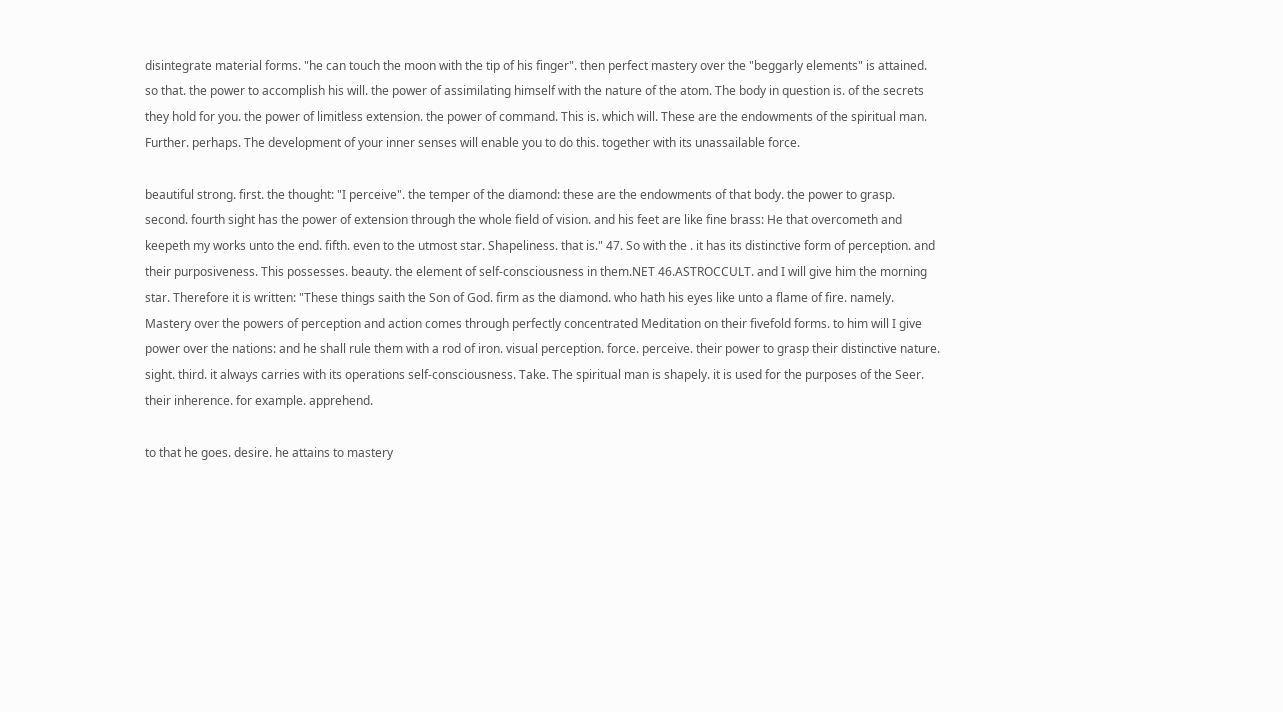disintegrate material forms. "he can touch the moon with the tip of his finger". then perfect mastery over the "beggarly elements" is attained. so that. the power to accomplish his will. the power of assimilating himself with the nature of the atom. The body in question is. of the secrets they hold for you. the power of limitless extension. the power of command. This is. which will. These are the endowments of the spiritual man. Further. perhaps. The development of your inner senses will enable you to do this. together with its unassailable force.

beautiful strong. first. the thought: "I perceive". the temper of the diamond: these are the endowments of that body. the power to grasp. second. fourth sight has the power of extension through the whole field of vision. and his feet are like fine brass: He that overcometh and keepeth my works unto the end. fifth. even to the utmost star. Shapeliness. that is." 47. So with the . it has its distinctive form of perception. and their purposiveness. This possesses. beauty. the element of self-consciousness in them.NET 46.ASTROCCULT. and I will give him the morning star. Therefore it is written: "These things saith the Son of God. firm as the diamond. who hath his eyes like unto a flame of fire. namely. Mastery over the powers of perception and action comes through perfectly concentrated Meditation on their fivefold forms. to him will I give power over the nations: and he shall rule them with a rod of iron. visual perception. force. perceive. their power to grasp their distinctive nature. sight. third. it always carries with its operations self-consciousness. Take. The spiritual man is shapely. it is used for the purposes of the Seer. their inherence. for example. apprehend.

to that he goes. desire. he attains to mastery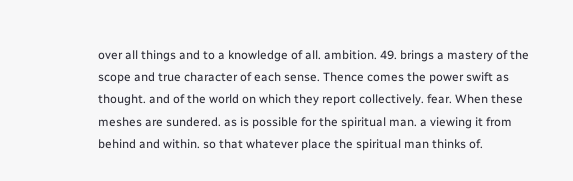over all things and to a knowledge of all. ambition. 49. brings a mastery of the scope and true character of each sense. Thence comes the power swift as thought. and of the world on which they report collectively. fear. When these meshes are sundered. as is possible for the spiritual man. a viewing it from behind and within. so that whatever place the spiritual man thinks of.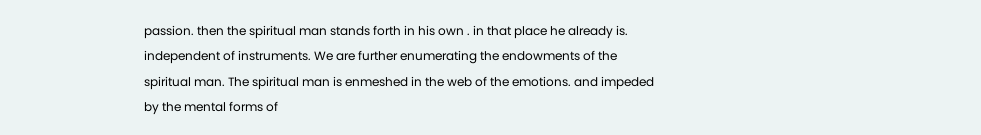passion. then the spiritual man stands forth in his own . in that place he already is. independent of instruments. We are further enumerating the endowments of the spiritual man. The spiritual man is enmeshed in the web of the emotions. and impeded by the mental forms of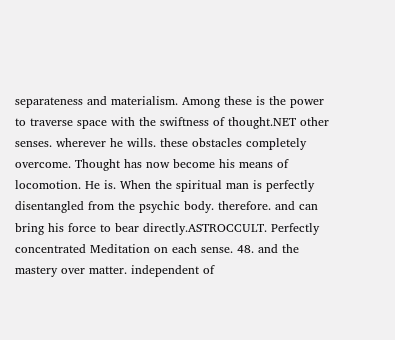separateness and materialism. Among these is the power to traverse space with the swiftness of thought.NET other senses. wherever he wills. these obstacles completely overcome. Thought has now become his means of locomotion. He is. When the spiritual man is perfectly disentangled from the psychic body. therefore. and can bring his force to bear directly.ASTROCCULT. Perfectly concentrated Meditation on each sense. 48. and the mastery over matter. independent of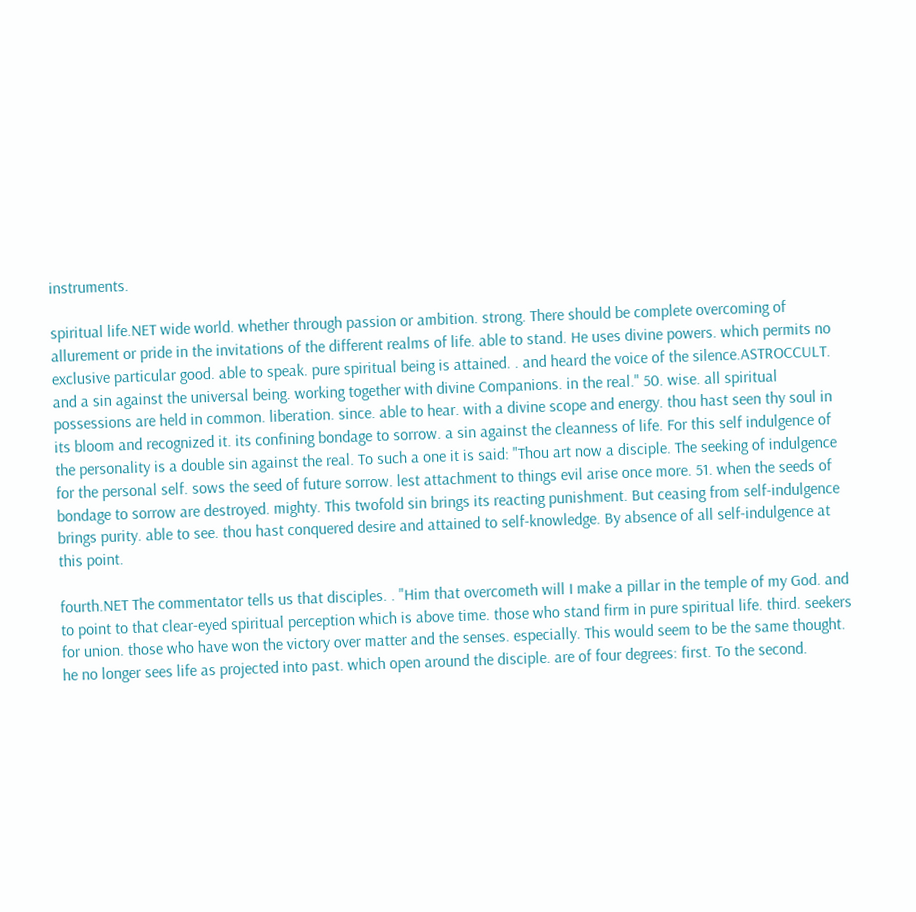instruments.

spiritual life.NET wide world. whether through passion or ambition. strong. There should be complete overcoming of allurement or pride in the invitations of the different realms of life. able to stand. He uses divine powers. which permits no exclusive particular good. able to speak. pure spiritual being is attained. . and heard the voice of the silence.ASTROCCULT. and a sin against the universal being. working together with divine Companions. in the real." 50. wise. all spiritual possessions are held in common. liberation. since. able to hear. with a divine scope and energy. thou hast seen thy soul in its bloom and recognized it. its confining bondage to sorrow. a sin against the cleanness of life. For this self indulgence of the personality is a double sin against the real. To such a one it is said: "Thou art now a disciple. The seeking of indulgence for the personal self. sows the seed of future sorrow. lest attachment to things evil arise once more. 51. when the seeds of bondage to sorrow are destroyed. mighty. This twofold sin brings its reacting punishment. But ceasing from self-indulgence brings purity. able to see. thou hast conquered desire and attained to self-knowledge. By absence of all self-indulgence at this point.

fourth.NET The commentator tells us that disciples. . "Him that overcometh will I make a pillar in the temple of my God. and to point to that clear-eyed spiritual perception which is above time. those who stand firm in pure spiritual life. third. seekers for union. those who have won the victory over matter and the senses. especially. This would seem to be the same thought. he no longer sees life as projected into past. which open around the disciple. are of four degrees: first. To the second.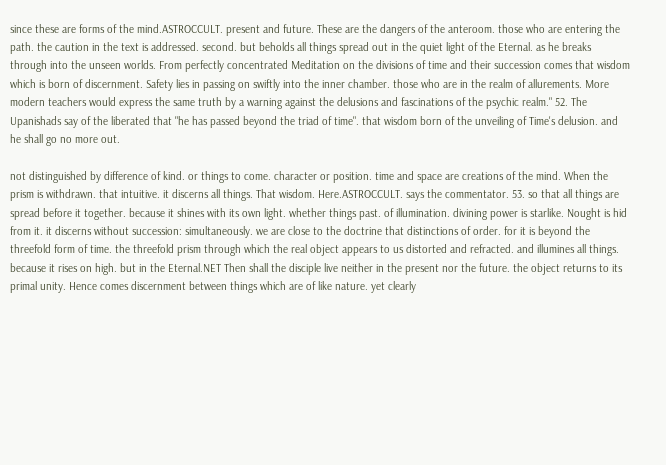since these are forms of the mind.ASTROCCULT. present and future. These are the dangers of the anteroom. those who are entering the path. the caution in the text is addressed. second. but beholds all things spread out in the quiet light of the Eternal. as he breaks through into the unseen worlds. From perfectly concentrated Meditation on the divisions of time and their succession comes that wisdom which is born of discernment. Safety lies in passing on swiftly into the inner chamber. those who are in the realm of allurements. More modern teachers would express the same truth by a warning against the delusions and fascinations of the psychic realm." 52. The Upanishads say of the liberated that "he has passed beyond the triad of time". that wisdom born of the unveiling of Time's delusion. and he shall go no more out.

not distinguished by difference of kind. or things to come. character or position. time and space are creations of the mind. When the prism is withdrawn. that intuitive. it discerns all things. That wisdom. Here.ASTROCCULT. says the commentator. 53. so that all things are spread before it together. because it shines with its own light. whether things past. of illumination. divining power is starlike. Nought is hid from it. it discerns without succession: simultaneously. we are close to the doctrine that distinctions of order. for it is beyond the threefold form of time. the threefold prism through which the real object appears to us distorted and refracted. and illumines all things. because it rises on high. but in the Eternal.NET Then shall the disciple live neither in the present nor the future. the object returns to its primal unity. Hence comes discernment between things which are of like nature. yet clearly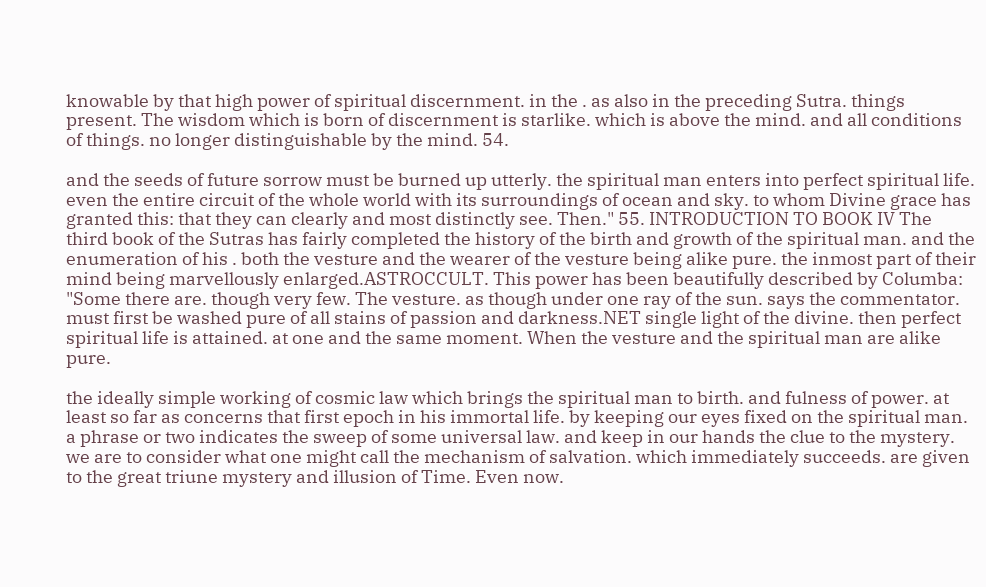knowable by that high power of spiritual discernment. in the . as also in the preceding Sutra. things present. The wisdom which is born of discernment is starlike. which is above the mind. and all conditions of things. no longer distinguishable by the mind. 54.

and the seeds of future sorrow must be burned up utterly. the spiritual man enters into perfect spiritual life. even the entire circuit of the whole world with its surroundings of ocean and sky. to whom Divine grace has granted this: that they can clearly and most distinctly see. Then." 55. INTRODUCTION TO BOOK IV The third book of the Sutras has fairly completed the history of the birth and growth of the spiritual man. and the enumeration of his . both the vesture and the wearer of the vesture being alike pure. the inmost part of their mind being marvellously enlarged.ASTROCCULT. This power has been beautifully described by Columba: "Some there are. though very few. The vesture. as though under one ray of the sun. says the commentator. must first be washed pure of all stains of passion and darkness.NET single light of the divine. then perfect spiritual life is attained. at one and the same moment. When the vesture and the spiritual man are alike pure.

the ideally simple working of cosmic law which brings the spiritual man to birth. and fulness of power. at least so far as concerns that first epoch in his immortal life. by keeping our eyes fixed on the spiritual man. a phrase or two indicates the sweep of some universal law. and keep in our hands the clue to the mystery. we are to consider what one might call the mechanism of salvation. which immediately succeeds. are given to the great triune mystery and illusion of Time. Even now.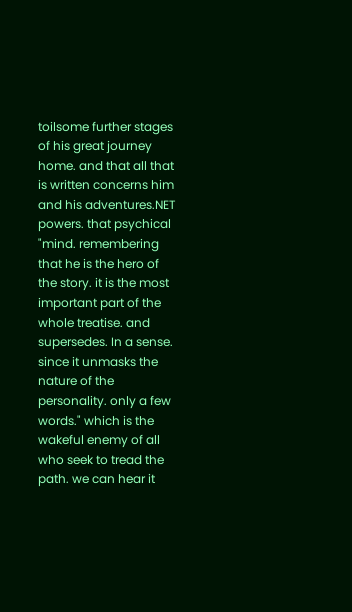toilsome further stages of his great journey home. and that all that is written concerns him and his adventures.NET powers. that psychical "mind. remembering that he is the hero of the story. it is the most important part of the whole treatise. and supersedes. In a sense. since it unmasks the nature of the personality. only a few words." which is the wakeful enemy of all who seek to tread the path. we can hear it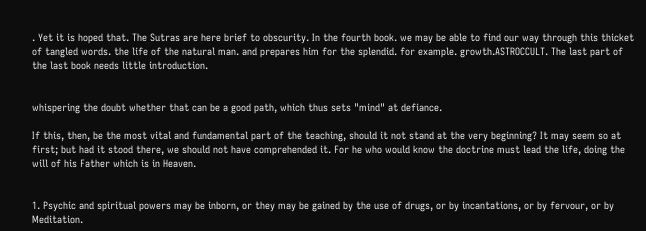. Yet it is hoped that. The Sutras are here brief to obscurity. In the fourth book. we may be able to find our way through this thicket of tangled words. the life of the natural man. and prepares him for the splendid. for example. growth.ASTROCCULT. The last part of the last book needs little introduction.


whispering the doubt whether that can be a good path, which thus sets "mind" at defiance.

If this, then, be the most vital and fundamental part of the teaching, should it not stand at the very beginning? It may seem so at first; but had it stood there, we should not have comprehended it. For he who would know the doctrine must lead the life, doing the will of his Father which is in Heaven.


1. Psychic and spiritual powers may be inborn, or they may be gained by the use of drugs, or by incantations, or by fervour, or by Meditation.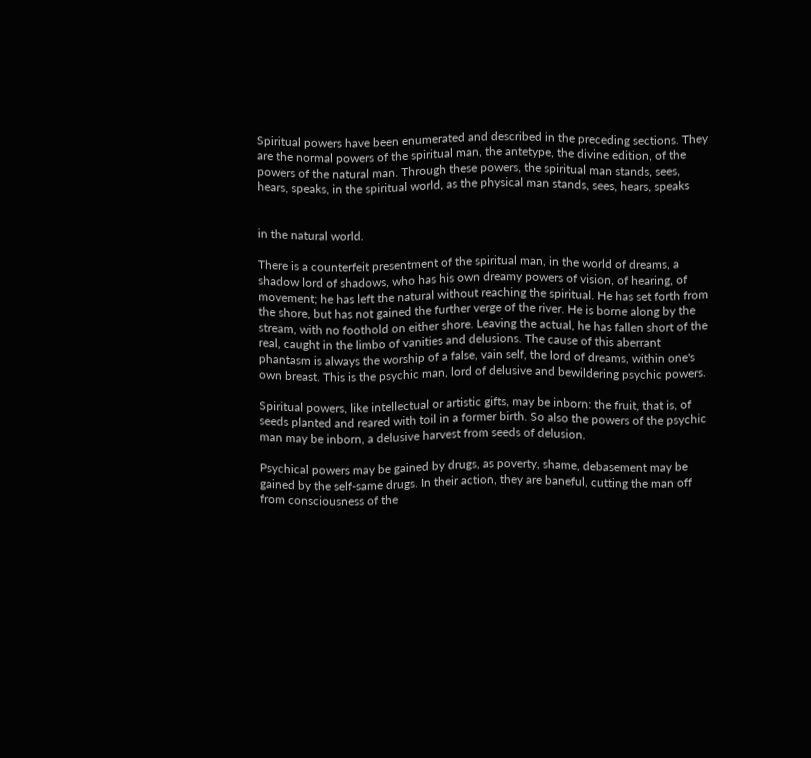Spiritual powers have been enumerated and described in the preceding sections. They are the normal powers of the spiritual man, the antetype, the divine edition, of the powers of the natural man. Through these powers, the spiritual man stands, sees, hears, speaks, in the spiritual world, as the physical man stands, sees, hears, speaks


in the natural world.

There is a counterfeit presentment of the spiritual man, in the world of dreams, a shadow lord of shadows, who has his own dreamy powers of vision, of hearing, of movement; he has left the natural without reaching the spiritual. He has set forth from the shore, but has not gained the further verge of the river. He is borne along by the stream, with no foothold on either shore. Leaving the actual, he has fallen short of the real, caught in the limbo of vanities and delusions. The cause of this aberrant phantasm is always the worship of a false, vain self, the lord of dreams, within one's own breast. This is the psychic man, lord of delusive and bewildering psychic powers.

Spiritual powers, like intellectual or artistic gifts, may be inborn: the fruit, that is, of seeds planted and reared with toil in a former birth. So also the powers of the psychic man may be inborn, a delusive harvest from seeds of delusion.

Psychical powers may be gained by drugs, as poverty, shame, debasement may be gained by the self-same drugs. In their action, they are baneful, cutting the man off from consciousness of the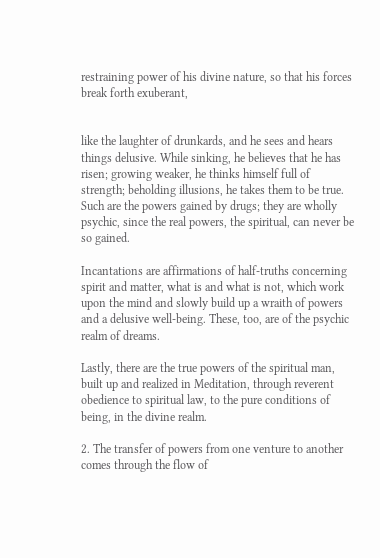restraining power of his divine nature, so that his forces break forth exuberant,


like the laughter of drunkards, and he sees and hears things delusive. While sinking, he believes that he has risen; growing weaker, he thinks himself full of strength; beholding illusions, he takes them to be true. Such are the powers gained by drugs; they are wholly psychic, since the real powers, the spiritual, can never be so gained.

Incantations are affirmations of half-truths concerning spirit and matter, what is and what is not, which work upon the mind and slowly build up a wraith of powers and a delusive well-being. These, too, are of the psychic realm of dreams.

Lastly, there are the true powers of the spiritual man, built up and realized in Meditation, through reverent obedience to spiritual law, to the pure conditions of being, in the divine realm.

2. The transfer of powers from one venture to another comes through the flow of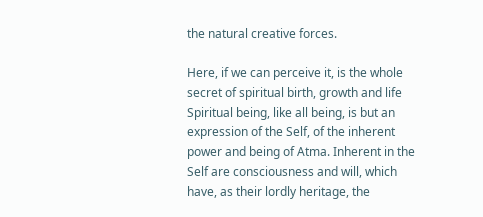the natural creative forces.

Here, if we can perceive it, is the whole secret of spiritual birth, growth and life Spiritual being, like all being, is but an expression of the Self, of the inherent power and being of Atma. Inherent in the Self are consciousness and will, which have, as their lordly heritage, the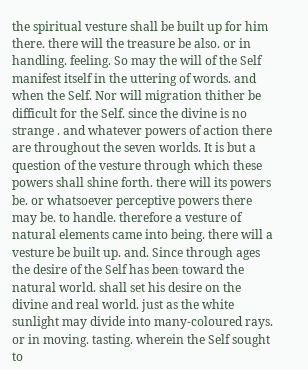the spiritual vesture shall be built up for him there. there will the treasure be also. or in handling. feeling. So may the will of the Self manifest itself in the uttering of words. and when the Self. Nor will migration thither be difficult for the Self. since the divine is no strange . and whatever powers of action there are throughout the seven worlds. It is but a question of the vesture through which these powers shall shine forth. there will its powers be. or whatsoever perceptive powers there may be. to handle. therefore a vesture of natural elements came into being. there will a vesture be built up. and. Since through ages the desire of the Self has been toward the natural world. shall set his desire on the divine and real world. just as the white sunlight may divide into many-coloured rays. or in moving. tasting. wherein the Self sought to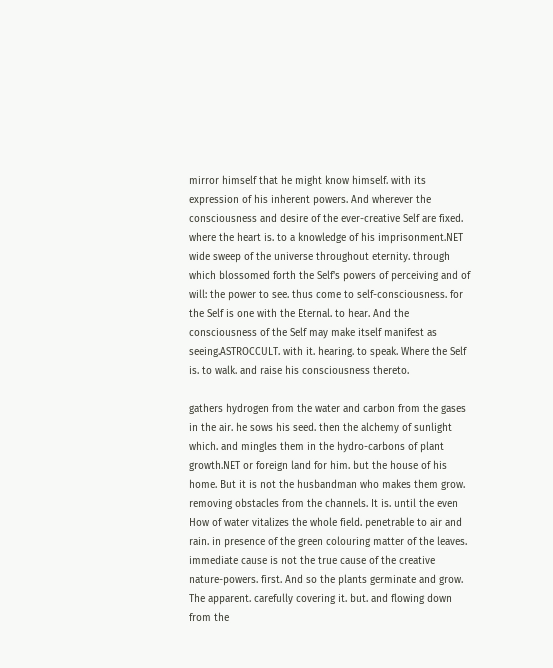mirror himself that he might know himself. with its expression of his inherent powers. And wherever the consciousness and desire of the ever-creative Self are fixed. where the heart is. to a knowledge of his imprisonment.NET wide sweep of the universe throughout eternity. through which blossomed forth the Self's powers of perceiving and of will: the power to see. thus come to self-consciousness. for the Self is one with the Eternal. to hear. And the consciousness of the Self may make itself manifest as seeing.ASTROCCULT. with it. hearing. to speak. Where the Self is. to walk. and raise his consciousness thereto.

gathers hydrogen from the water and carbon from the gases in the air. he sows his seed. then the alchemy of sunlight which. and mingles them in the hydro-carbons of plant growth.NET or foreign land for him. but the house of his home. But it is not the husbandman who makes them grow. removing obstacles from the channels. It is. until the even How of water vitalizes the whole field. penetrable to air and rain. in presence of the green colouring matter of the leaves. immediate cause is not the true cause of the creative nature-powers. first. And so the plants germinate and grow. The apparent. carefully covering it. but. and flowing down from the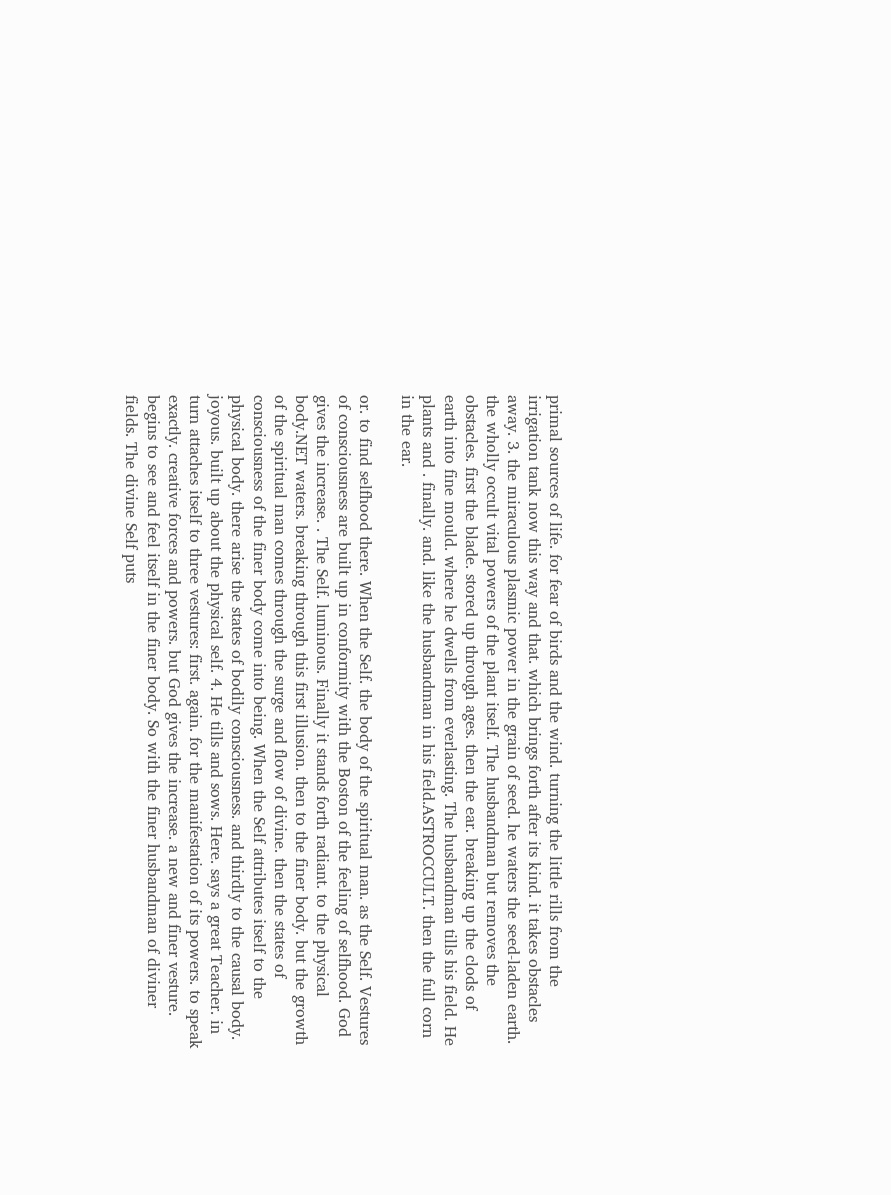primal sources of life. for fear of birds and the wind. turning the little rills from the irrigation tank now this way and that. which brings forth after its kind. it takes obstacles away. 3. the miraculous plasmic power in the grain of seed. he waters the seed-laden earth. the wholly occult vital powers of the plant itself. The husbandman but removes the obstacles. first the blade. stored up through ages. then the ear. breaking up the clods of earth into fine mould. where he dwells from everlasting. The husbandman tills his field. He plants and . finally. and. like the husbandman in his field.ASTROCCULT. then the full corn in the ear.

or. to find selfhood there. When the Self. the body of the spiritual man. as the Self. Vestures of consciousness are built up in conformity with the Boston of the feeling of selfhood. God gives the increase. . The Self. luminous. Finally it stands forth radiant. to the physical body.NET waters. breaking through this first illusion. then to the finer body. but the growth of the spiritual man comes through the surge and flow of divine. then the states of consciousness of the finer body come into being. When the Self attributes itself to the physical body. there arise the states of bodily consciousness. and thirdly to the causal body. joyous. built up about the physical self. 4. He tills and sows. Here. says a great Teacher. in turn attaches itself to three vestures: first. again. for the manifestation of its powers. to speak exactly. creative forces and powers. but God gives the increase. a new and finer vesture. begins to see and feel itself in the finer body. So with the finer husbandman of diviner fields. The divine Self puts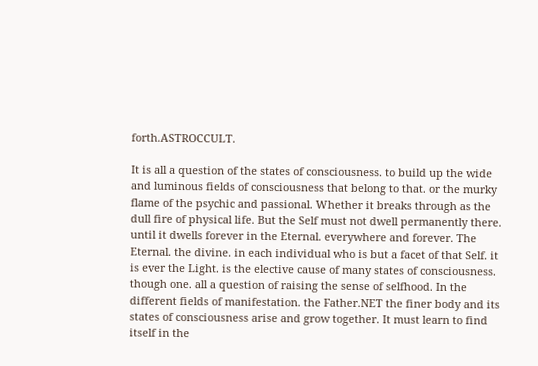forth.ASTROCCULT.

It is all a question of the states of consciousness. to build up the wide and luminous fields of consciousness that belong to that. or the murky flame of the psychic and passional. Whether it breaks through as the dull fire of physical life. But the Self must not dwell permanently there. until it dwells forever in the Eternal. everywhere and forever. The Eternal. the divine. in each individual who is but a facet of that Self. it is ever the Light. is the elective cause of many states of consciousness. though one. all a question of raising the sense of selfhood. In the different fields of manifestation. the Father.NET the finer body and its states of consciousness arise and grow together. It must learn to find itself in the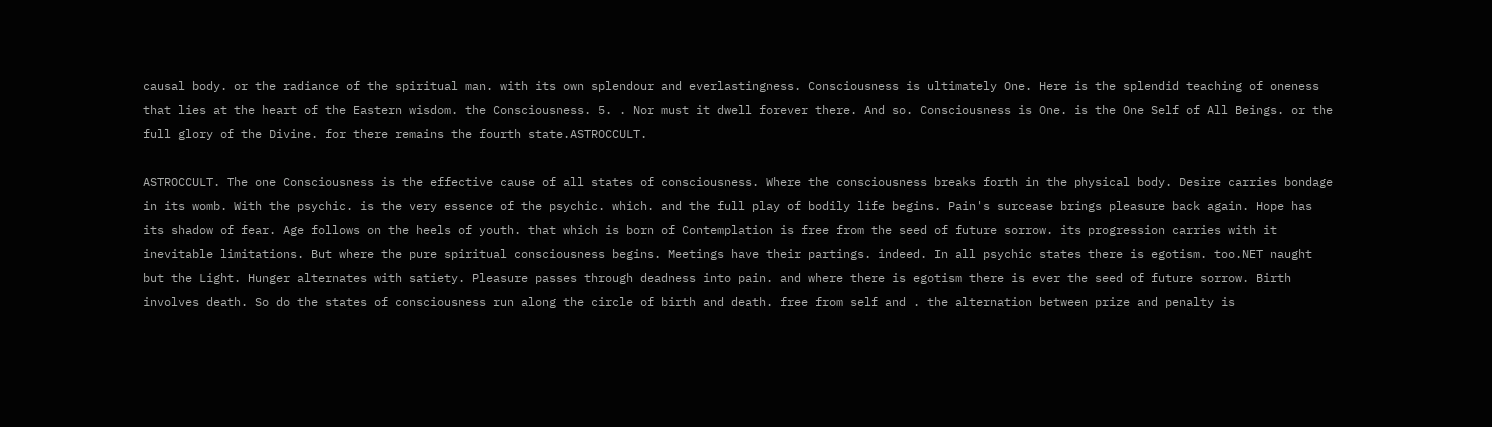causal body. or the radiance of the spiritual man. with its own splendour and everlastingness. Consciousness is ultimately One. Here is the splendid teaching of oneness that lies at the heart of the Eastern wisdom. the Consciousness. 5. . Nor must it dwell forever there. And so. Consciousness is One. is the One Self of All Beings. or the full glory of the Divine. for there remains the fourth state.ASTROCCULT.

ASTROCCULT. The one Consciousness is the effective cause of all states of consciousness. Where the consciousness breaks forth in the physical body. Desire carries bondage in its womb. With the psychic. is the very essence of the psychic. which. and the full play of bodily life begins. Pain's surcease brings pleasure back again. Hope has its shadow of fear. Age follows on the heels of youth. that which is born of Contemplation is free from the seed of future sorrow. its progression carries with it inevitable limitations. But where the pure spiritual consciousness begins. Meetings have their partings. indeed. In all psychic states there is egotism. too.NET naught but the Light. Hunger alternates with satiety. Pleasure passes through deadness into pain. and where there is egotism there is ever the seed of future sorrow. Birth involves death. So do the states of consciousness run along the circle of birth and death. free from self and . the alternation between prize and penalty is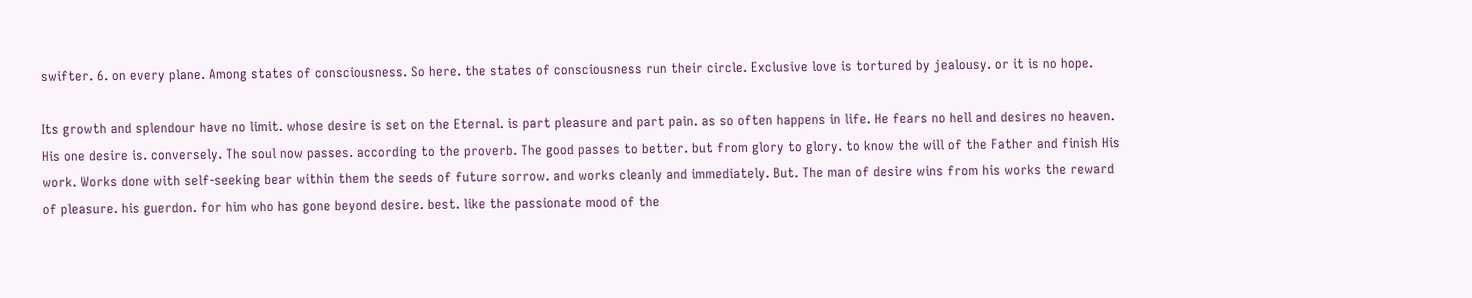swifter. 6. on every plane. Among states of consciousness. So here. the states of consciousness run their circle. Exclusive love is tortured by jealousy. or it is no hope.

Its growth and splendour have no limit. whose desire is set on the Eternal. is part pleasure and part pain. as so often happens in life. He fears no hell and desires no heaven. His one desire is. conversely. The soul now passes. according to the proverb. The good passes to better. but from glory to glory. to know the will of the Father and finish His work. Works done with self-seeking bear within them the seeds of future sorrow. and works cleanly and immediately. But. The man of desire wins from his works the reward of pleasure. his guerdon. for him who has gone beyond desire. best. like the passionate mood of the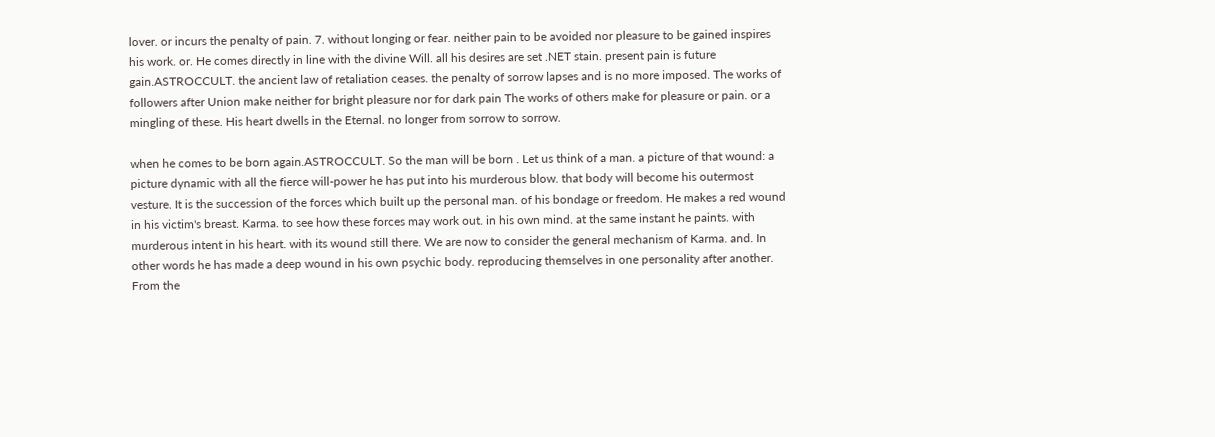lover. or incurs the penalty of pain. 7. without longing or fear. neither pain to be avoided nor pleasure to be gained inspires his work. or. He comes directly in line with the divine Will. all his desires are set .NET stain. present pain is future gain.ASTROCCULT. the ancient law of retaliation ceases. the penalty of sorrow lapses and is no more imposed. The works of followers after Union make neither for bright pleasure nor for dark pain The works of others make for pleasure or pain. or a mingling of these. His heart dwells in the Eternal. no longer from sorrow to sorrow.

when he comes to be born again.ASTROCCULT. So the man will be born . Let us think of a man. a picture of that wound: a picture dynamic with all the fierce will-power he has put into his murderous blow. that body will become his outermost vesture. It is the succession of the forces which built up the personal man. of his bondage or freedom. He makes a red wound in his victim's breast. Karma. to see how these forces may work out. in his own mind. at the same instant he paints. with murderous intent in his heart. with its wound still there. We are now to consider the general mechanism of Karma. and. In other words he has made a deep wound in his own psychic body. reproducing themselves in one personality after another. From the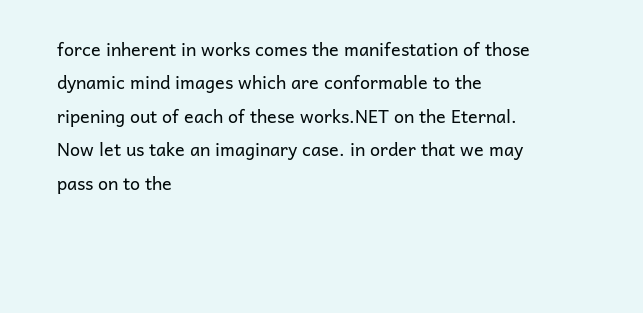force inherent in works comes the manifestation of those dynamic mind images which are conformable to the ripening out of each of these works.NET on the Eternal. Now let us take an imaginary case. in order that we may pass on to the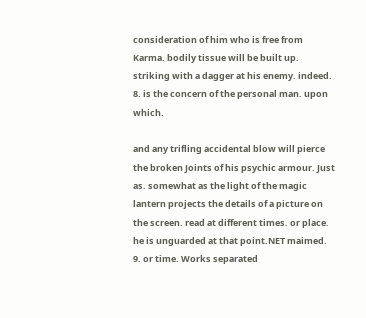consideration of him who is free from Karma. bodily tissue will be built up. striking with a dagger at his enemy. indeed. 8. is the concern of the personal man. upon which.

and any trifling accidental blow will pierce the broken Joints of his psychic armour. Just as. somewhat as the light of the magic lantern projects the details of a picture on the screen. read at different times. or place. he is unguarded at that point.NET maimed. 9. or time. Works separated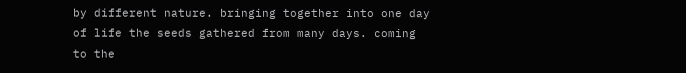by different nature. bringing together into one day of life the seeds gathered from many days. coming to the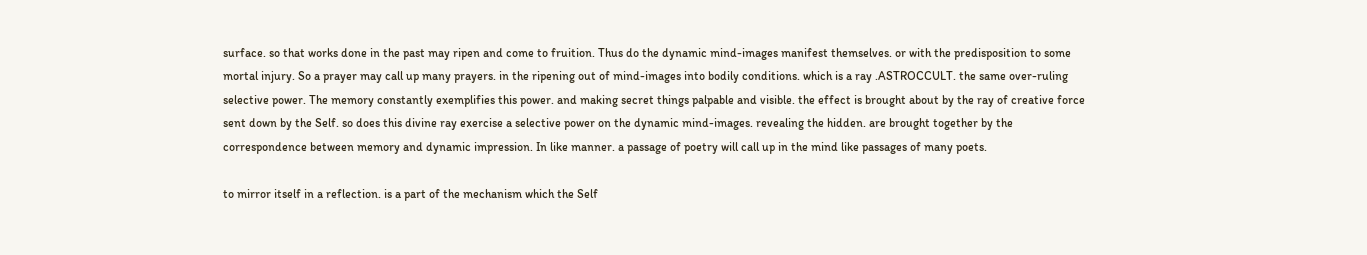surface. so that works done in the past may ripen and come to fruition. Thus do the dynamic mind-images manifest themselves. or with the predisposition to some mortal injury. So a prayer may call up many prayers. in the ripening out of mind-images into bodily conditions. which is a ray .ASTROCCULT. the same over-ruling selective power. The memory constantly exemplifies this power. and making secret things palpable and visible. the effect is brought about by the ray of creative force sent down by the Self. so does this divine ray exercise a selective power on the dynamic mind-images. revealing the hidden. are brought together by the correspondence between memory and dynamic impression. In like manner. a passage of poetry will call up in the mind like passages of many poets.

to mirror itself in a reflection. is a part of the mechanism which the Self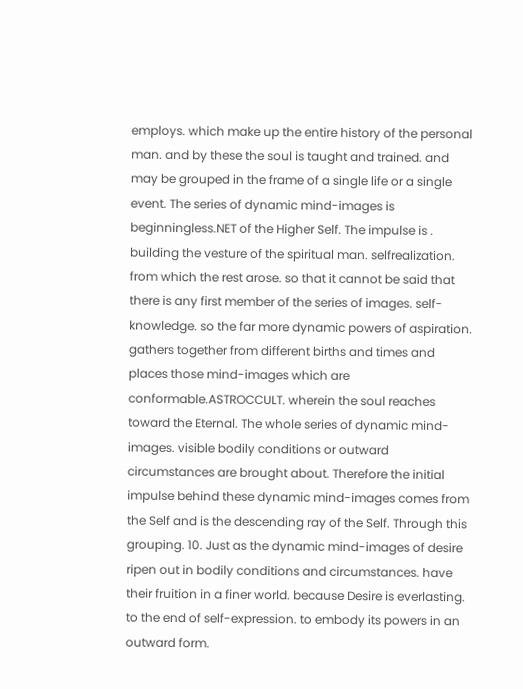employs. which make up the entire history of the personal man. and by these the soul is taught and trained. and may be grouped in the frame of a single life or a single event. The series of dynamic mind-images is beginningless.NET of the Higher Self. The impulse is . building the vesture of the spiritual man. selfrealization. from which the rest arose. so that it cannot be said that there is any first member of the series of images. self-knowledge. so the far more dynamic powers of aspiration. gathers together from different births and times and places those mind-images which are conformable.ASTROCCULT. wherein the soul reaches toward the Eternal. The whole series of dynamic mind-images. visible bodily conditions or outward circumstances are brought about. Therefore the initial impulse behind these dynamic mind-images comes from the Self and is the descending ray of the Self. Through this grouping. 10. Just as the dynamic mind-images of desire ripen out in bodily conditions and circumstances. have their fruition in a finer world. because Desire is everlasting. to the end of self-expression. to embody its powers in an outward form.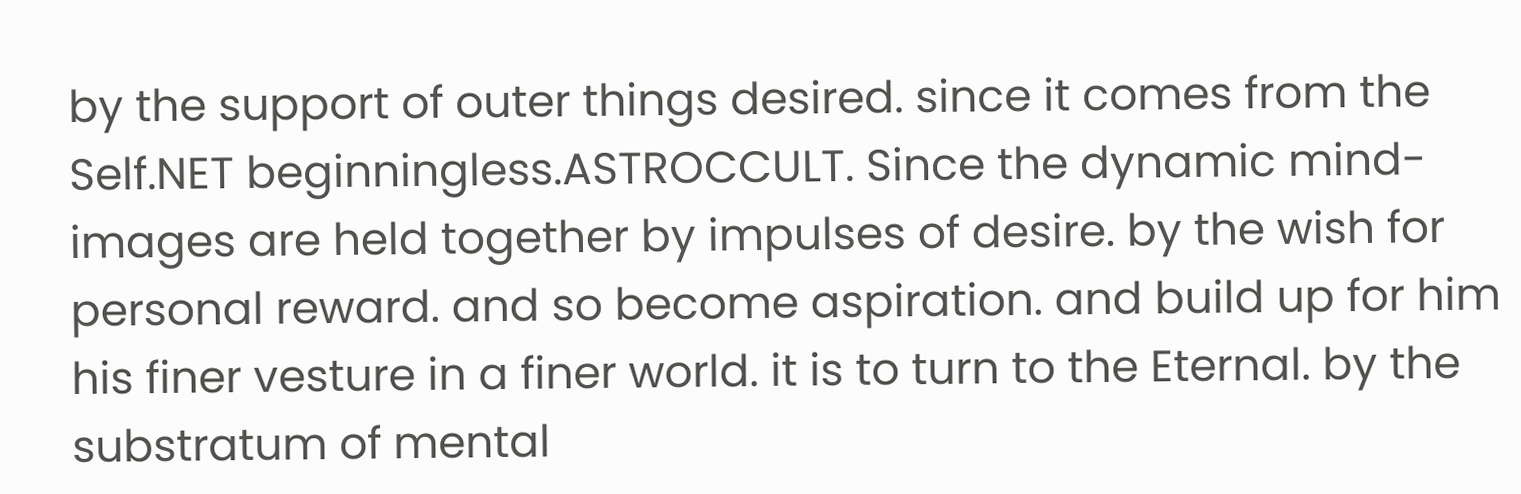by the support of outer things desired. since it comes from the Self.NET beginningless.ASTROCCULT. Since the dynamic mind-images are held together by impulses of desire. by the wish for personal reward. and so become aspiration. and build up for him his finer vesture in a finer world. it is to turn to the Eternal. by the substratum of mental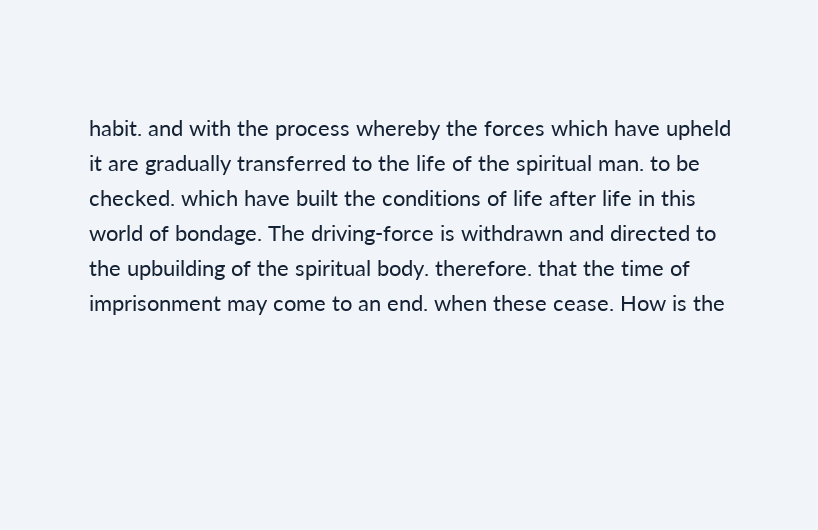habit. and with the process whereby the forces which have upheld it are gradually transferred to the life of the spiritual man. to be checked. which have built the conditions of life after life in this world of bondage. The driving-force is withdrawn and directed to the upbuilding of the spiritual body. therefore. that the time of imprisonment may come to an end. when these cease. How is the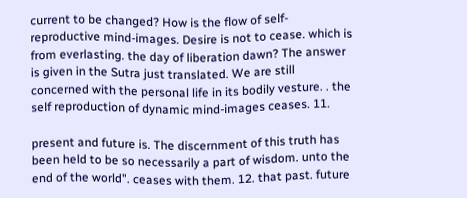current to be changed? How is the flow of self-reproductive mind-images. Desire is not to cease. which is from everlasting. the day of liberation dawn? The answer is given in the Sutra just translated. We are still concerned with the personal life in its bodily vesture. . the self reproduction of dynamic mind-images ceases. 11.

present and future is. The discernment of this truth has been held to be so necessarily a part of wisdom. unto the end of the world". ceases with them. 12. that past. future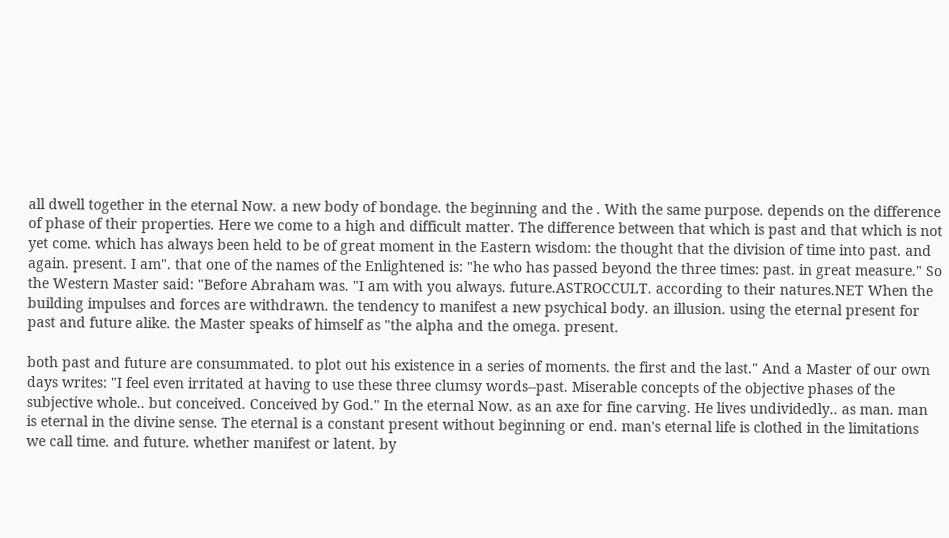all dwell together in the eternal Now. a new body of bondage. the beginning and the . With the same purpose. depends on the difference of phase of their properties. Here we come to a high and difficult matter. The difference between that which is past and that which is not yet come. which has always been held to be of great moment in the Eastern wisdom: the thought that the division of time into past. and again. present. I am". that one of the names of the Enlightened is: "he who has passed beyond the three times: past. in great measure." So the Western Master said: "Before Abraham was. "I am with you always. future.ASTROCCULT. according to their natures.NET When the building impulses and forces are withdrawn. the tendency to manifest a new psychical body. an illusion. using the eternal present for past and future alike. the Master speaks of himself as "the alpha and the omega. present.

both past and future are consummated. to plot out his existence in a series of moments. the first and the last." And a Master of our own days writes: "I feel even irritated at having to use these three clumsy words--past. Miserable concepts of the objective phases of the subjective whole.. but conceived. Conceived by God." In the eternal Now. as an axe for fine carving. He lives undividedly.. as man. man is eternal in the divine sense. The eternal is a constant present without beginning or end. man's eternal life is clothed in the limitations we call time. and future. whether manifest or latent. by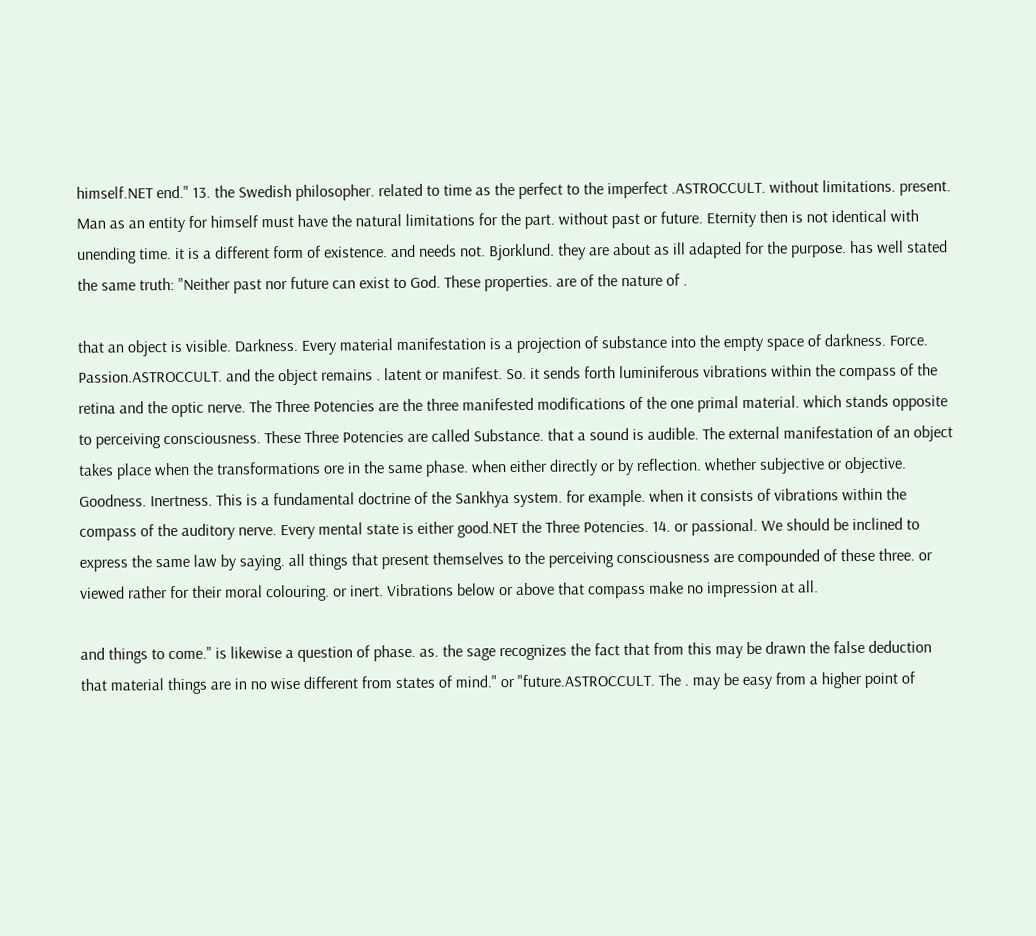himself.NET end." 13. the Swedish philosopher. related to time as the perfect to the imperfect .ASTROCCULT. without limitations. present. Man as an entity for himself must have the natural limitations for the part. without past or future. Eternity then is not identical with unending time. it is a different form of existence. and needs not. Bjorklund. they are about as ill adapted for the purpose. has well stated the same truth: "Neither past nor future can exist to God. These properties. are of the nature of .

that an object is visible. Darkness. Every material manifestation is a projection of substance into the empty space of darkness. Force. Passion.ASTROCCULT. and the object remains . latent or manifest. So. it sends forth luminiferous vibrations within the compass of the retina and the optic nerve. The Three Potencies are the three manifested modifications of the one primal material. which stands opposite to perceiving consciousness. These Three Potencies are called Substance. that a sound is audible. The external manifestation of an object takes place when the transformations ore in the same phase. when either directly or by reflection. whether subjective or objective. Goodness. Inertness. This is a fundamental doctrine of the Sankhya system. for example. when it consists of vibrations within the compass of the auditory nerve. Every mental state is either good.NET the Three Potencies. 14. or passional. We should be inclined to express the same law by saying. all things that present themselves to the perceiving consciousness are compounded of these three. or viewed rather for their moral colouring. or inert. Vibrations below or above that compass make no impression at all.

and things to come." is likewise a question of phase. as. the sage recognizes the fact that from this may be drawn the false deduction that material things are in no wise different from states of mind." or "future.ASTROCCULT. The . may be easy from a higher point of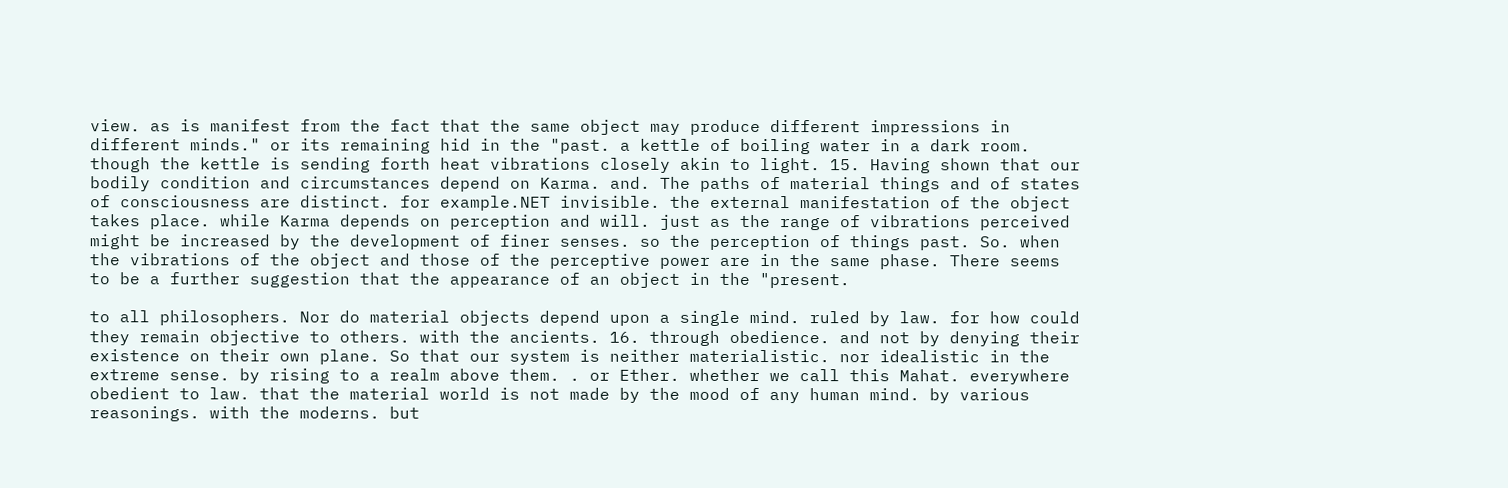view. as is manifest from the fact that the same object may produce different impressions in different minds." or its remaining hid in the "past. a kettle of boiling water in a dark room. though the kettle is sending forth heat vibrations closely akin to light. 15. Having shown that our bodily condition and circumstances depend on Karma. and. The paths of material things and of states of consciousness are distinct. for example.NET invisible. the external manifestation of the object takes place. while Karma depends on perception and will. just as the range of vibrations perceived might be increased by the development of finer senses. so the perception of things past. So. when the vibrations of the object and those of the perceptive power are in the same phase. There seems to be a further suggestion that the appearance of an object in the "present.

to all philosophers. Nor do material objects depend upon a single mind. ruled by law. for how could they remain objective to others. with the ancients. 16. through obedience. and not by denying their existence on their own plane. So that our system is neither materialistic. nor idealistic in the extreme sense. by rising to a realm above them. . or Ether. whether we call this Mahat. everywhere obedient to law. that the material world is not made by the mood of any human mind. by various reasonings. with the moderns. but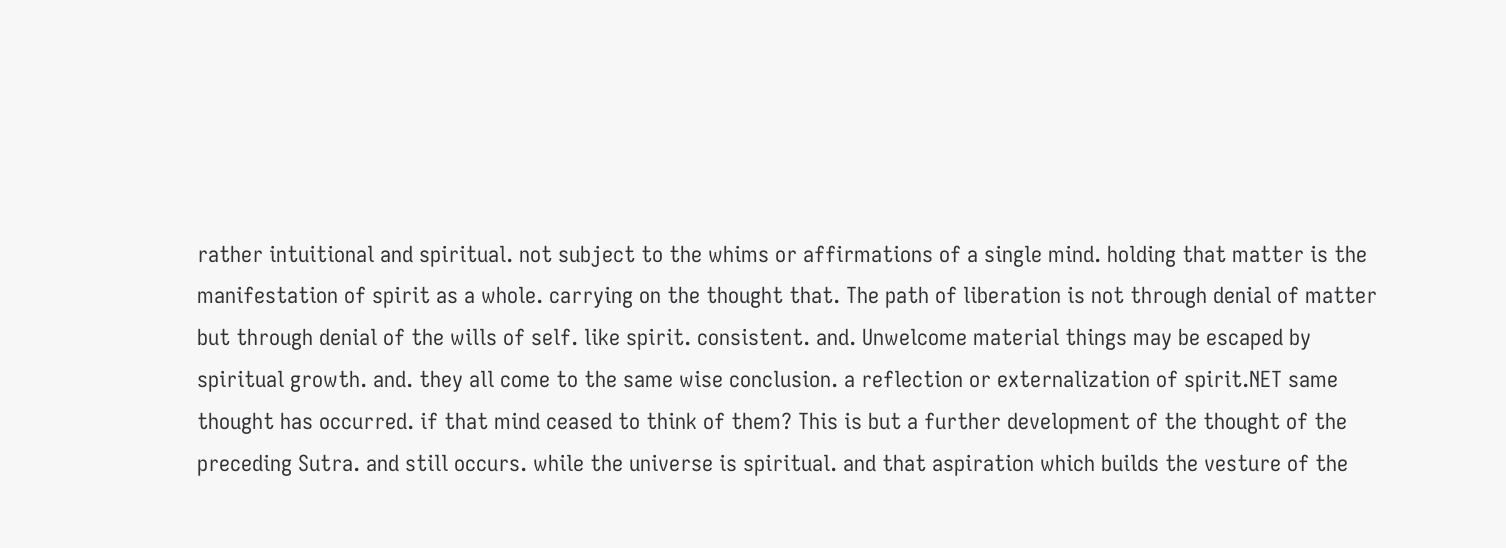rather intuitional and spiritual. not subject to the whims or affirmations of a single mind. holding that matter is the manifestation of spirit as a whole. carrying on the thought that. The path of liberation is not through denial of matter but through denial of the wills of self. like spirit. consistent. and. Unwelcome material things may be escaped by spiritual growth. and. they all come to the same wise conclusion. a reflection or externalization of spirit.NET same thought has occurred. if that mind ceased to think of them? This is but a further development of the thought of the preceding Sutra. and still occurs. while the universe is spiritual. and that aspiration which builds the vesture of the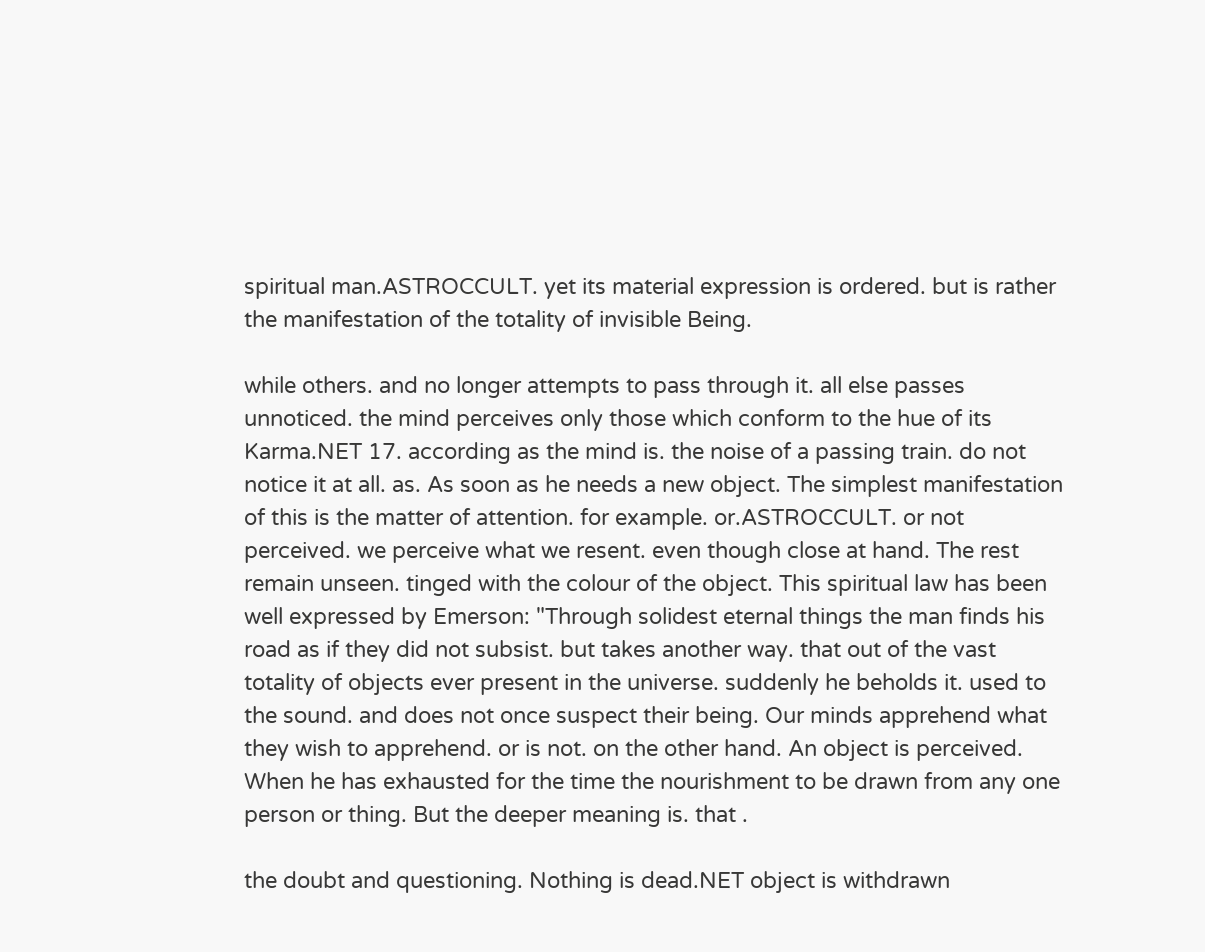spiritual man.ASTROCCULT. yet its material expression is ordered. but is rather the manifestation of the totality of invisible Being.

while others. and no longer attempts to pass through it. all else passes unnoticed. the mind perceives only those which conform to the hue of its Karma.NET 17. according as the mind is. the noise of a passing train. do not notice it at all. as. As soon as he needs a new object. The simplest manifestation of this is the matter of attention. for example. or.ASTROCCULT. or not perceived. we perceive what we resent. even though close at hand. The rest remain unseen. tinged with the colour of the object. This spiritual law has been well expressed by Emerson: "Through solidest eternal things the man finds his road as if they did not subsist. but takes another way. that out of the vast totality of objects ever present in the universe. suddenly he beholds it. used to the sound. and does not once suspect their being. Our minds apprehend what they wish to apprehend. or is not. on the other hand. An object is perceived. When he has exhausted for the time the nourishment to be drawn from any one person or thing. But the deeper meaning is. that .

the doubt and questioning. Nothing is dead.NET object is withdrawn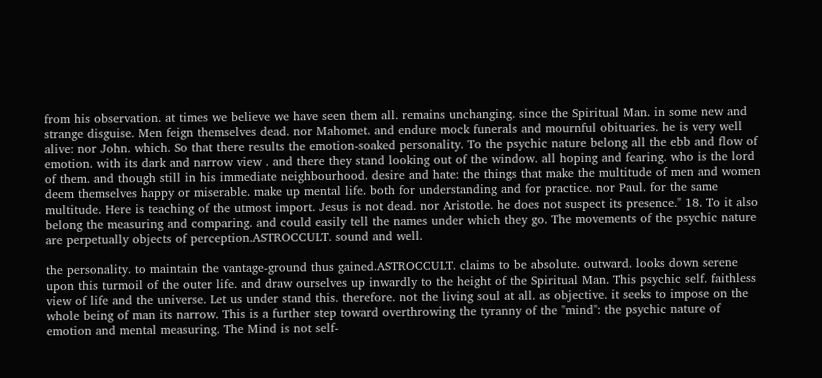from his observation. at times we believe we have seen them all. remains unchanging. since the Spiritual Man. in some new and strange disguise. Men feign themselves dead. nor Mahomet. and endure mock funerals and mournful obituaries. he is very well alive: nor John. which. So that there results the emotion-soaked personality. To the psychic nature belong all the ebb and flow of emotion. with its dark and narrow view . and there they stand looking out of the window. all hoping and fearing. who is the lord of them. and though still in his immediate neighbourhood. desire and hate: the things that make the multitude of men and women deem themselves happy or miserable. make up mental life. both for understanding and for practice. nor Paul. for the same multitude. Here is teaching of the utmost import. Jesus is not dead. nor Aristotle. he does not suspect its presence." 18. To it also belong the measuring and comparing. and could easily tell the names under which they go. The movements of the psychic nature are perpetually objects of perception.ASTROCCULT. sound and well.

the personality. to maintain the vantage-ground thus gained.ASTROCCULT. claims to be absolute. outward. looks down serene upon this turmoil of the outer life. and draw ourselves up inwardly to the height of the Spiritual Man. This psychic self. faithless view of life and the universe. Let us under stand this. therefore. not the living soul at all. as objective. it seeks to impose on the whole being of man its narrow. This is a further step toward overthrowing the tyranny of the "mind": the psychic nature of emotion and mental measuring. The Mind is not self-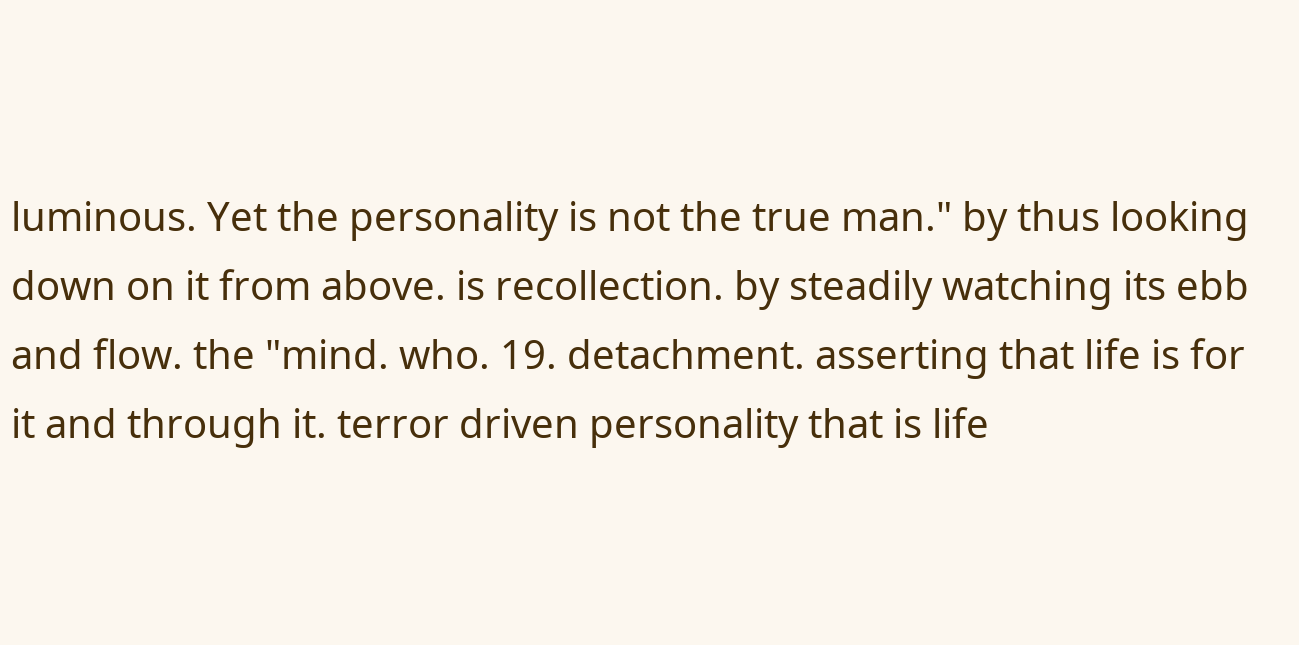luminous. Yet the personality is not the true man." by thus looking down on it from above. is recollection. by steadily watching its ebb and flow. the "mind. who. 19. detachment. asserting that life is for it and through it. terror driven personality that is life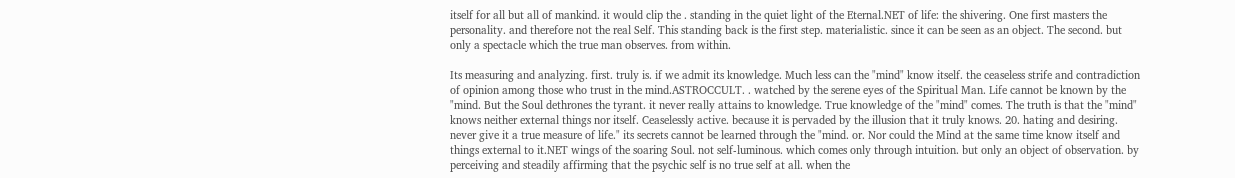itself for all but all of mankind. it would clip the . standing in the quiet light of the Eternal.NET of life: the shivering. One first masters the personality. and therefore not the real Self. This standing back is the first step. materialistic. since it can be seen as an object. The second. but only a spectacle which the true man observes. from within.

Its measuring and analyzing. first. truly is. if we admit its knowledge. Much less can the "mind" know itself. the ceaseless strife and contradiction of opinion among those who trust in the mind.ASTROCCULT. . watched by the serene eyes of the Spiritual Man. Life cannot be known by the "mind. But the Soul dethrones the tyrant. it never really attains to knowledge. True knowledge of the "mind" comes. The truth is that the "mind" knows neither external things nor itself. Ceaselessly active. because it is pervaded by the illusion that it truly knows. 20. hating and desiring. never give it a true measure of life." its secrets cannot be learned through the "mind. or. Nor could the Mind at the same time know itself and things external to it.NET wings of the soaring Soul. not self-luminous. which comes only through intuition. but only an object of observation. by perceiving and steadily affirming that the psychic self is no true self at all. when the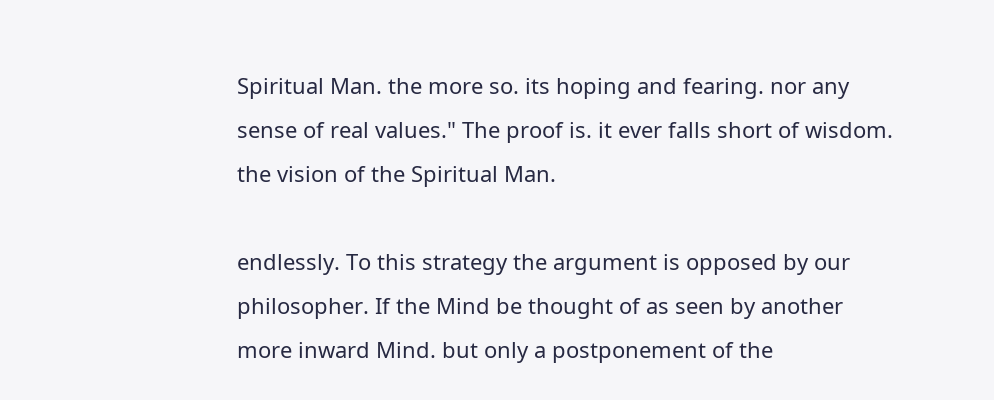Spiritual Man. the more so. its hoping and fearing. nor any sense of real values." The proof is. it ever falls short of wisdom. the vision of the Spiritual Man.

endlessly. To this strategy the argument is opposed by our philosopher. If the Mind be thought of as seen by another more inward Mind. but only a postponement of the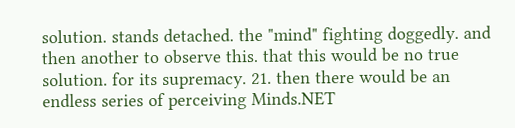solution. stands detached. the "mind" fighting doggedly. and then another to observe this. that this would be no true solution. for its supremacy. 21. then there would be an endless series of perceiving Minds.NET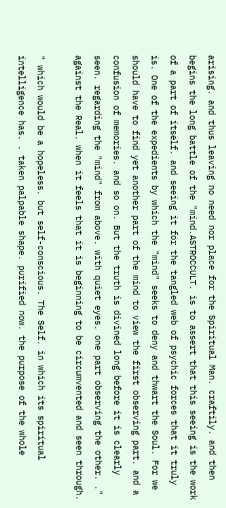arising. and thus leaving no need nor place for the Spiritual Man. craftily. and then begins the long battle of the "mind.ASTROCCULT. is to assert that this seeing is the work of a part of itself. and seeing it for the tangled web of psychic forces that it truly is. One of the expedients by which the "mind" seeks to deny and thwart the Soul. For we should have to find yet another part of the mind to view the first observing part. and a confusion of memories. and so on. But the truth is divined long before it is clearly seen. regarding the "mind" from above. with quiet eyes. one part observing the other. ." against the Real. when it feels that it is beginning to be circumvented and seen through.

" which would be a hopeless. but self-conscious. The Self. in which its spiritual intelligence has. . taken palpable shape. purified now. the purpose of the whole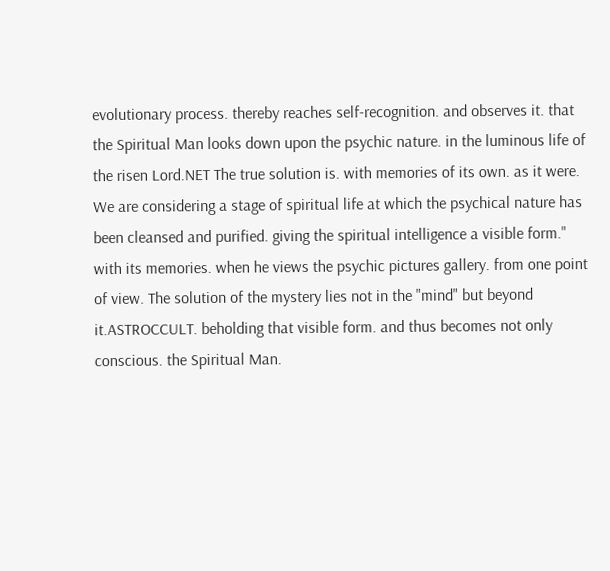evolutionary process. thereby reaches self-recognition. and observes it. that the Spiritual Man looks down upon the psychic nature. in the luminous life of the risen Lord.NET The true solution is. with memories of its own. as it were. We are considering a stage of spiritual life at which the psychical nature has been cleansed and purified. giving the spiritual intelligence a visible form." with its memories. when he views the psychic pictures gallery. from one point of view. The solution of the mystery lies not in the "mind" but beyond it.ASTROCCULT. beholding that visible form. and thus becomes not only conscious. the Spiritual Man.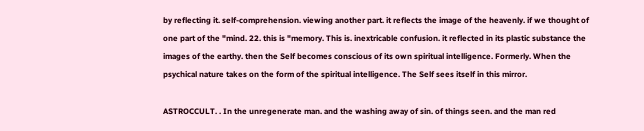by reflecting it. self-comprehension. viewing another part. it reflects the image of the heavenly. if we thought of one part of the "mind. 22. this is "memory. This is. inextricable confusion. it reflected in its plastic substance the images of the earthy. then the Self becomes conscious of its own spiritual intelligence. Formerly. When the psychical nature takes on the form of the spiritual intelligence. The Self sees itself in this mirror.

ASTROCCULT. . In the unregenerate man. and the washing away of sin. of things seen. and the man red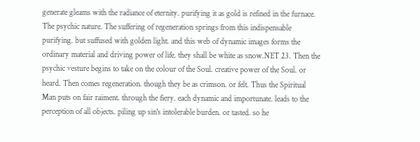generate gleams with the radiance of eternity. purifying it as gold is refined in the furnace. The psychic nature. The suffering of regeneration springs from this indispensable purifying. but suffused with golden light. and this web of dynamic images forms the ordinary material and driving power of life. they shall be white as snow.NET 23. Then the psychic vesture begins to take on the colour of the Soul. creative power of the Soul. or heard. Then comes regeneration. though they be as crimson. or felt. Thus the Spiritual Man puts on fair raiment. through the fiery. each dynamic and importunate. leads to the perception of all objects. piling up sin's intolerable burden. or tasted. so he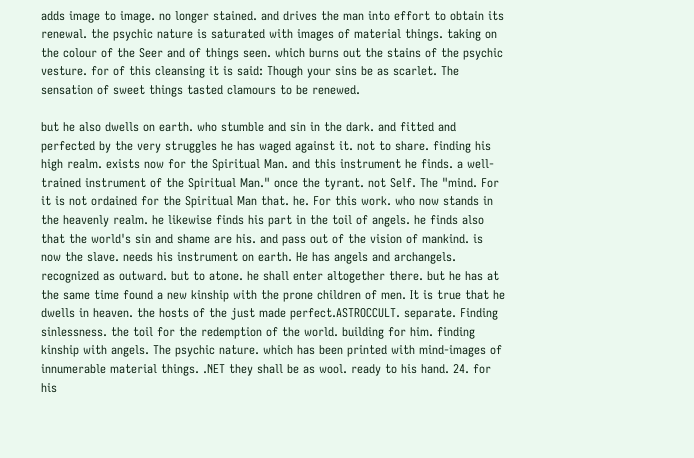adds image to image. no longer stained. and drives the man into effort to obtain its renewal. the psychic nature is saturated with images of material things. taking on the colour of the Seer and of things seen. which burns out the stains of the psychic vesture. for of this cleansing it is said: Though your sins be as scarlet. The sensation of sweet things tasted clamours to be renewed.

but he also dwells on earth. who stumble and sin in the dark. and fitted and perfected by the very struggles he has waged against it. not to share. finding his high realm. exists now for the Spiritual Man. and this instrument he finds. a well-trained instrument of the Spiritual Man." once the tyrant. not Self. The "mind. For it is not ordained for the Spiritual Man that. he. For this work. who now stands in the heavenly realm. he likewise finds his part in the toil of angels. he finds also that the world's sin and shame are his. and pass out of the vision of mankind. is now the slave. needs his instrument on earth. He has angels and archangels. recognized as outward. but to atone. he shall enter altogether there. but he has at the same time found a new kinship with the prone children of men. It is true that he dwells in heaven. the hosts of the just made perfect.ASTROCCULT. separate. Finding sinlessness. the toil for the redemption of the world. building for him. finding kinship with angels. The psychic nature. which has been printed with mind-images of innumerable material things. .NET they shall be as wool. ready to his hand. 24. for his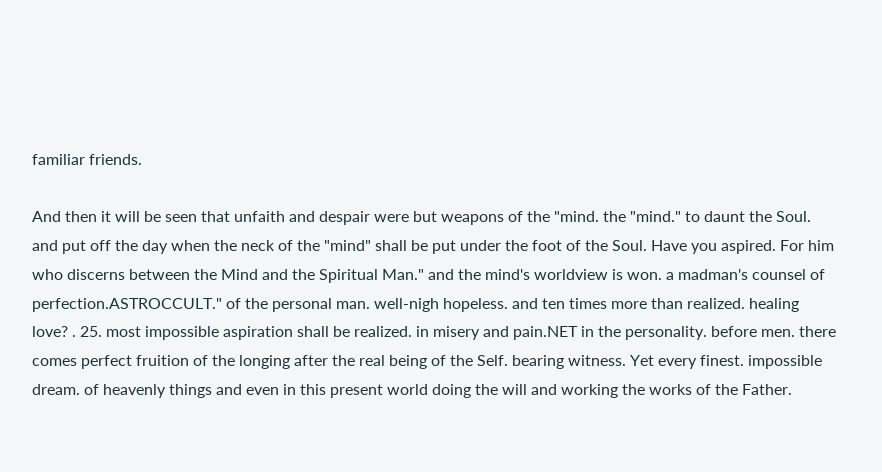familiar friends.

And then it will be seen that unfaith and despair were but weapons of the "mind. the "mind." to daunt the Soul. and put off the day when the neck of the "mind" shall be put under the foot of the Soul. Have you aspired. For him who discerns between the Mind and the Spiritual Man." and the mind's worldview is won. a madman's counsel of perfection.ASTROCCULT." of the personal man. well-nigh hopeless. and ten times more than realized. healing love? . 25. most impossible aspiration shall be realized. in misery and pain.NET in the personality. before men. there comes perfect fruition of the longing after the real being of the Self. bearing witness. Yet every finest. impossible dream. of heavenly things and even in this present world doing the will and working the works of the Father.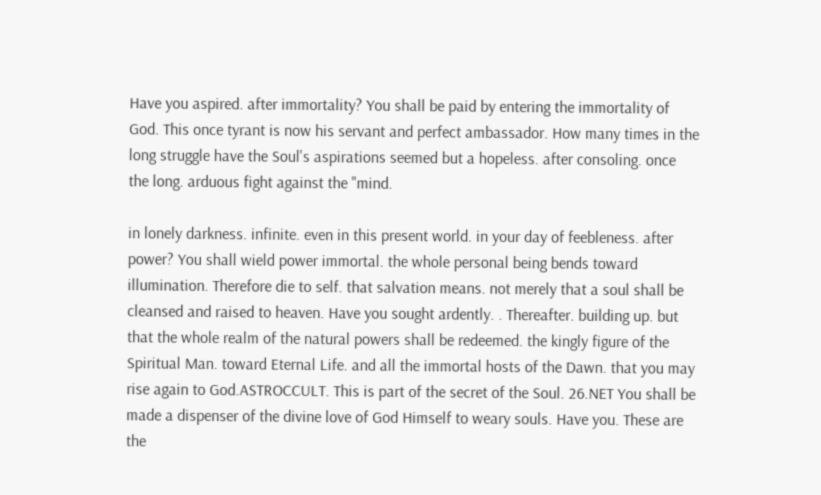Have you aspired. after immortality? You shall be paid by entering the immortality of God. This once tyrant is now his servant and perfect ambassador. How many times in the long struggle have the Soul's aspirations seemed but a hopeless. after consoling. once the long. arduous fight against the "mind.

in lonely darkness. infinite. even in this present world. in your day of feebleness. after power? You shall wield power immortal. the whole personal being bends toward illumination. Therefore die to self. that salvation means. not merely that a soul shall be cleansed and raised to heaven. Have you sought ardently. . Thereafter. building up. but that the whole realm of the natural powers shall be redeemed. the kingly figure of the Spiritual Man. toward Eternal Life. and all the immortal hosts of the Dawn. that you may rise again to God.ASTROCCULT. This is part of the secret of the Soul. 26.NET You shall be made a dispenser of the divine love of God Himself to weary souls. Have you. These are the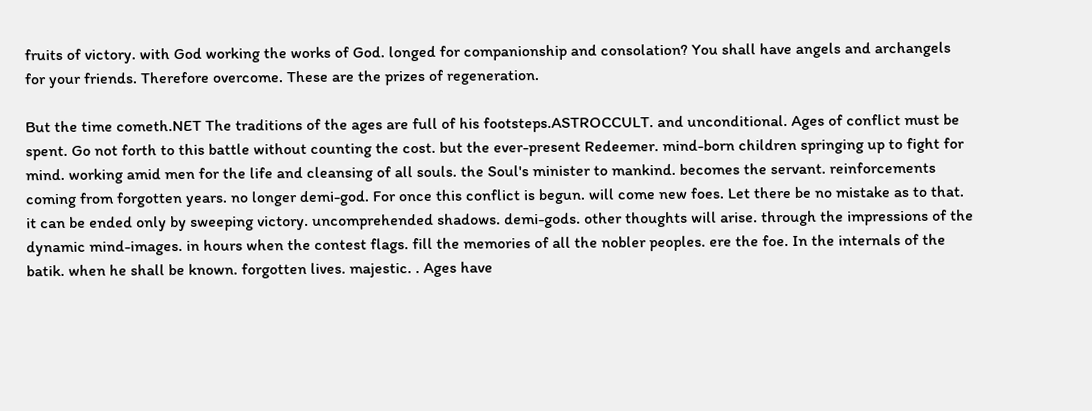fruits of victory. with God working the works of God. longed for companionship and consolation? You shall have angels and archangels for your friends. Therefore overcome. These are the prizes of regeneration.

But the time cometh.NET The traditions of the ages are full of his footsteps.ASTROCCULT. and unconditional. Ages of conflict must be spent. Go not forth to this battle without counting the cost. but the ever-present Redeemer. mind-born children springing up to fight for mind. working amid men for the life and cleansing of all souls. the Soul's minister to mankind. becomes the servant. reinforcements coming from forgotten years. no longer demi-god. For once this conflict is begun. will come new foes. Let there be no mistake as to that. it can be ended only by sweeping victory. uncomprehended shadows. demi-gods. other thoughts will arise. through the impressions of the dynamic mind-images. in hours when the contest flags. fill the memories of all the nobler peoples. ere the foe. In the internals of the batik. when he shall be known. forgotten lives. majestic. . Ages have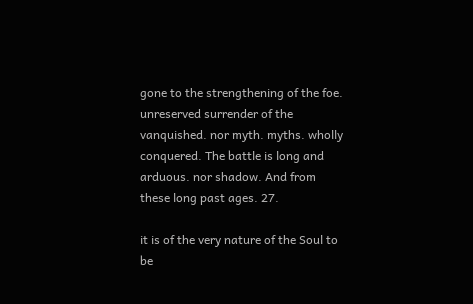gone to the strengthening of the foe. unreserved surrender of the vanquished. nor myth. myths. wholly conquered. The battle is long and arduous. nor shadow. And from these long past ages. 27.

it is of the very nature of the Soul to be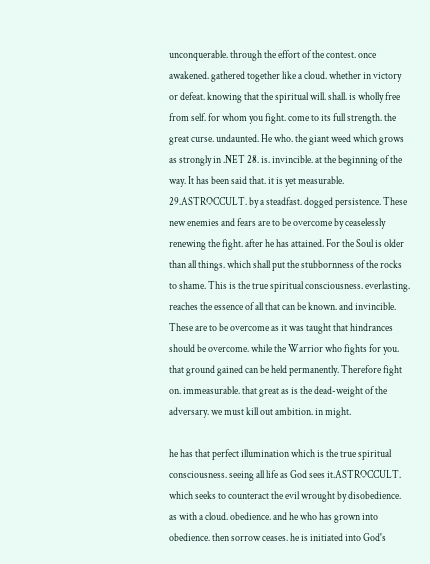unconquerable. through the effort of the contest. once awakened. gathered together like a cloud. whether in victory or defeat. knowing that the spiritual will. shall. is wholly free from self. for whom you fight. come to its full strength. the great curse. undaunted. He who. the giant weed which grows as strongly in .NET 28. is. invincible. at the beginning of the way. It has been said that. it is yet measurable. 29.ASTROCCULT. by a steadfast. dogged persistence. These new enemies and fears are to be overcome by ceaselessly renewing the fight. after he has attained. For the Soul is older than all things. which shall put the stubbornness of the rocks to shame. This is the true spiritual consciousness. everlasting. reaches the essence of all that can be known. and invincible. These are to be overcome as it was taught that hindrances should be overcome. while the Warrior who fights for you. that ground gained can be held permanently. Therefore fight on. immeasurable. that great as is the dead-weight of the adversary. we must kill out ambition. in might.

he has that perfect illumination which is the true spiritual consciousness. seeing all life as God sees it.ASTROCCULT. which seeks to counteract the evil wrought by disobedience. as with a cloud. obedience. and he who has grown into obedience. then sorrow ceases. he is initiated into God's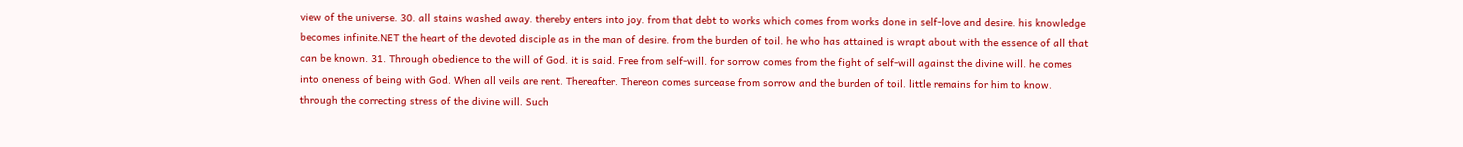view of the universe. 30. all stains washed away. thereby enters into joy. from that debt to works which comes from works done in self-love and desire. his knowledge becomes infinite.NET the heart of the devoted disciple as in the man of desire. from the burden of toil. he who has attained is wrapt about with the essence of all that can be known. 31. Through obedience to the will of God. it is said. Free from self-will. for sorrow comes from the fight of self-will against the divine will. he comes into oneness of being with God. When all veils are rent. Thereafter. Thereon comes surcease from sorrow and the burden of toil. little remains for him to know. through the correcting stress of the divine will. Such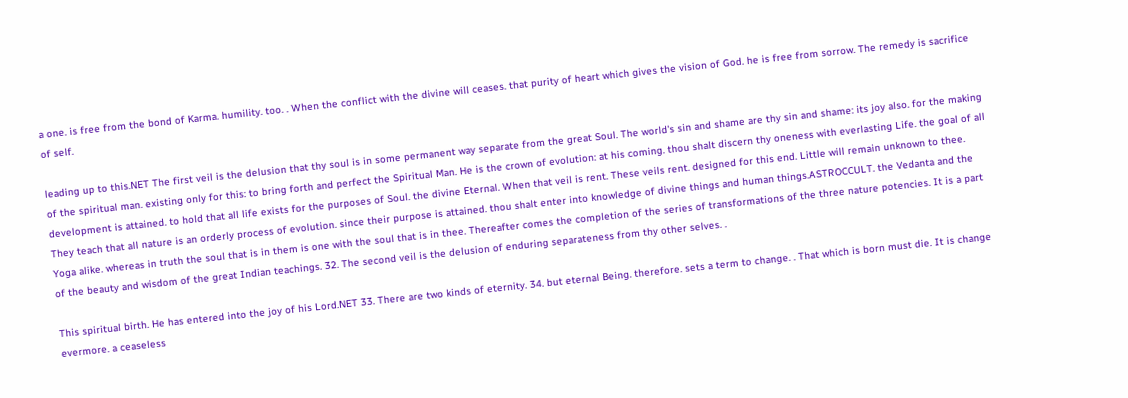a one. is free from the bond of Karma. humility. too. . When the conflict with the divine will ceases. that purity of heart which gives the vision of God. he is free from sorrow. The remedy is sacrifice of self.

leading up to this.NET The first veil is the delusion that thy soul is in some permanent way separate from the great Soul. The world's sin and shame are thy sin and shame: its joy also. for the making of the spiritual man. existing only for this: to bring forth and perfect the Spiritual Man. He is the crown of evolution: at his coming. thou shalt discern thy oneness with everlasting Life. the goal of all development is attained. to hold that all life exists for the purposes of Soul. the divine Eternal. When that veil is rent. These veils rent. designed for this end. Little will remain unknown to thee. They teach that all nature is an orderly process of evolution. since their purpose is attained. thou shalt enter into knowledge of divine things and human things.ASTROCCULT. the Vedanta and the Yoga alike. whereas in truth the soul that is in them is one with the soul that is in thee. Thereafter comes the completion of the series of transformations of the three nature potencies. It is a part of the beauty and wisdom of the great Indian teachings. 32. The second veil is the delusion of enduring separateness from thy other selves. .

This spiritual birth. He has entered into the joy of his Lord.NET 33. There are two kinds of eternity. 34. but eternal Being. therefore. sets a term to change. . That which is born must die. It is change evermore. a ceaseless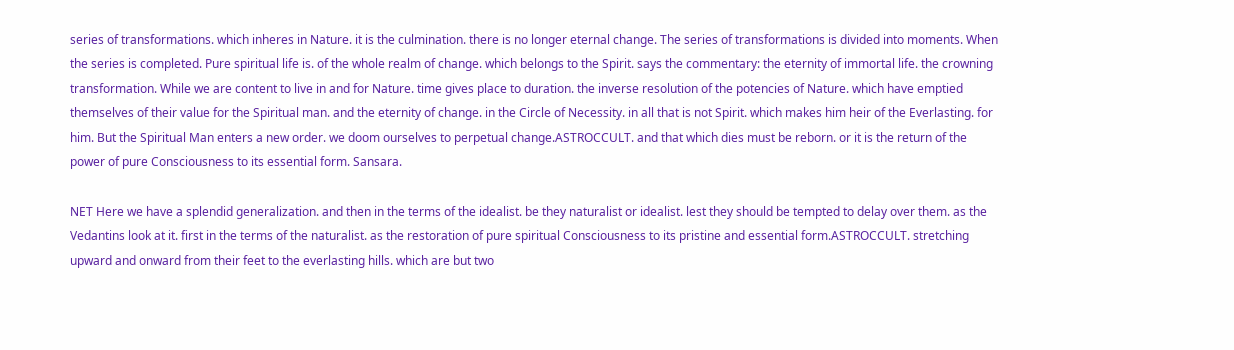series of transformations. which inheres in Nature. it is the culmination. there is no longer eternal change. The series of transformations is divided into moments. When the series is completed. Pure spiritual life is. of the whole realm of change. which belongs to the Spirit. says the commentary: the eternity of immortal life. the crowning transformation. While we are content to live in and for Nature. time gives place to duration. the inverse resolution of the potencies of Nature. which have emptied themselves of their value for the Spiritual man. and the eternity of change. in the Circle of Necessity. in all that is not Spirit. which makes him heir of the Everlasting. for him. But the Spiritual Man enters a new order. we doom ourselves to perpetual change.ASTROCCULT. and that which dies must be reborn. or it is the return of the power of pure Consciousness to its essential form. Sansara.

NET Here we have a splendid generalization. and then in the terms of the idealist. be they naturalist or idealist. lest they should be tempted to delay over them. as the Vedantins look at it. first in the terms of the naturalist. as the restoration of pure spiritual Consciousness to its pristine and essential form.ASTROCCULT. stretching upward and onward from their feet to the everlasting hills. which are but two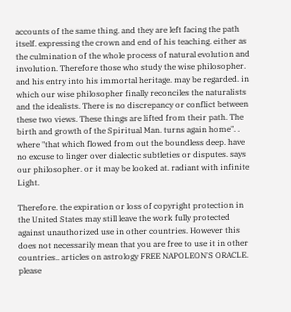accounts of the same thing. and they are left facing the path itself. expressing the crown and end of his teaching. either as the culmination of the whole process of natural evolution and involution. Therefore those who study the wise philosopher. and his entry into his immortal heritage. may be regarded. in which our wise philosopher finally reconciles the naturalists and the idealists. There is no discrepancy or conflict between these two views. These things are lifted from their path. The birth and growth of the Spiritual Man. turns again home". . where "that which flowed from out the boundless deep. have no excuse to linger over dialectic subtleties or disputes. says our philosopher. or it may be looked at. radiant with infinite Light.

Therefore. the expiration or loss of copyright protection in the United States may still leave the work fully protected against unauthorized use in other countries. However this does not necessarily mean that you are free to use it in other countries.. articles on astrology FREE NAPOLEON'S ORACLE. please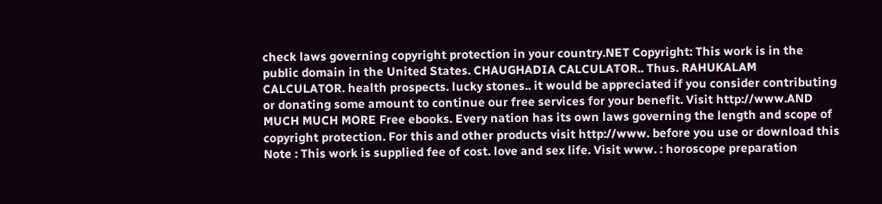check laws governing copyright protection in your country.NET Copyright: This work is in the public domain in the United States. CHAUGHADIA CALCULATOR.. Thus. RAHUKALAM CALCULATOR. health prospects. lucky stones.. it would be appreciated if you consider contributing or donating some amount to continue our free services for your benefit. Visit http://www.AND MUCH MUCH MORE Free ebooks. Every nation has its own laws governing the length and scope of copyright protection. For this and other products visit http://www. before you use or download this Note : This work is supplied fee of cost. love and sex life. Visit www. : horoscope preparation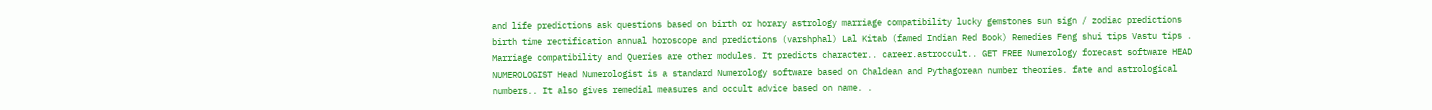and life predictions ask questions based on birth or horary astrology marriage compatibility lucky gemstones sun sign / zodiac predictions birth time rectification annual horoscope and predictions (varshphal) Lal Kitab (famed Indian Red Book) Remedies Feng shui tips Vastu tips . Marriage compatibility and Queries are other modules. It predicts character.. career.astroccult.. GET FREE Numerology forecast software HEAD NUMEROLOGIST Head Numerologist is a standard Numerology software based on Chaldean and Pythagorean number theories. fate and astrological numbers.. It also gives remedial measures and occult advice based on name. .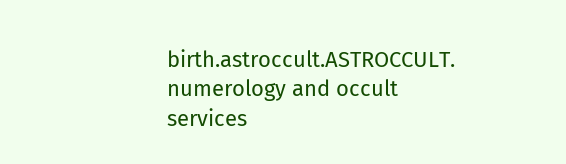birth.astroccult.ASTROCCULT. numerology and occult services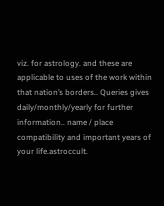viz. for astrology. and these are applicable to uses of the work within that nation’s borders.. Queries gives daily/monthly/yearly for further information.. name / place compatibility and important years of your life.astroccult.